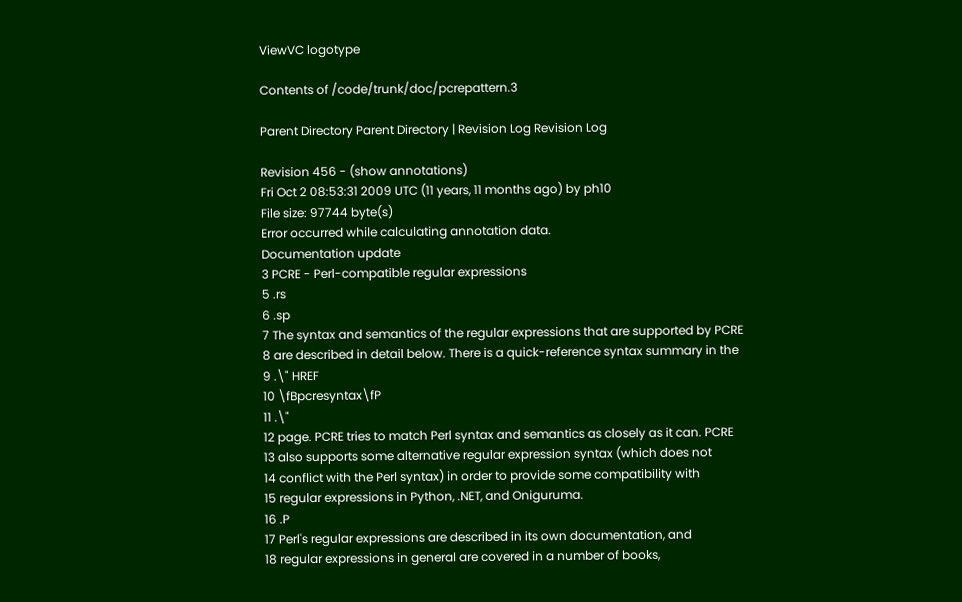ViewVC logotype

Contents of /code/trunk/doc/pcrepattern.3

Parent Directory Parent Directory | Revision Log Revision Log

Revision 456 - (show annotations)
Fri Oct 2 08:53:31 2009 UTC (11 years, 11 months ago) by ph10
File size: 97744 byte(s)
Error occurred while calculating annotation data.
Documentation update
3 PCRE - Perl-compatible regular expressions
5 .rs
6 .sp
7 The syntax and semantics of the regular expressions that are supported by PCRE
8 are described in detail below. There is a quick-reference syntax summary in the
9 .\" HREF
10 \fBpcresyntax\fP
11 .\"
12 page. PCRE tries to match Perl syntax and semantics as closely as it can. PCRE
13 also supports some alternative regular expression syntax (which does not
14 conflict with the Perl syntax) in order to provide some compatibility with
15 regular expressions in Python, .NET, and Oniguruma.
16 .P
17 Perl's regular expressions are described in its own documentation, and
18 regular expressions in general are covered in a number of books,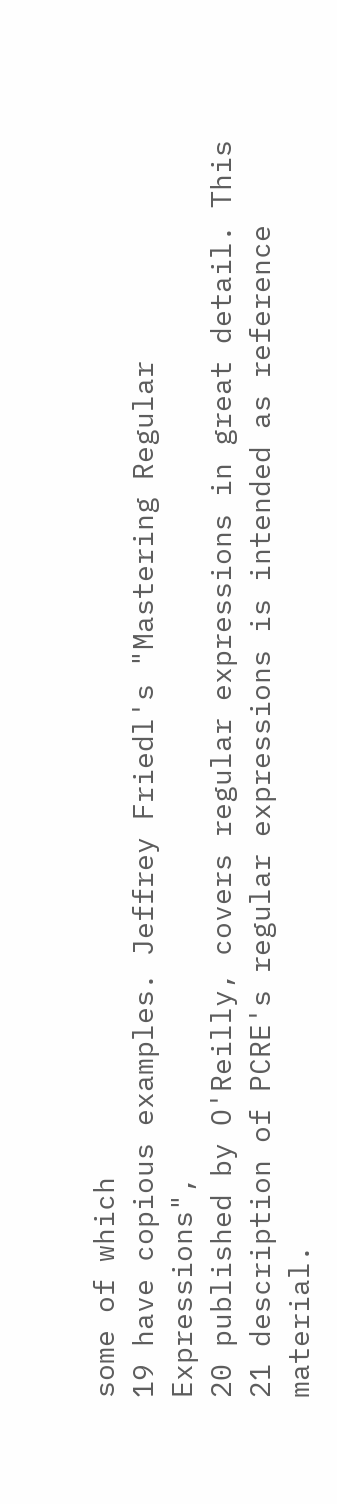some of which
19 have copious examples. Jeffrey Friedl's "Mastering Regular Expressions",
20 published by O'Reilly, covers regular expressions in great detail. This
21 description of PCRE's regular expressions is intended as reference material.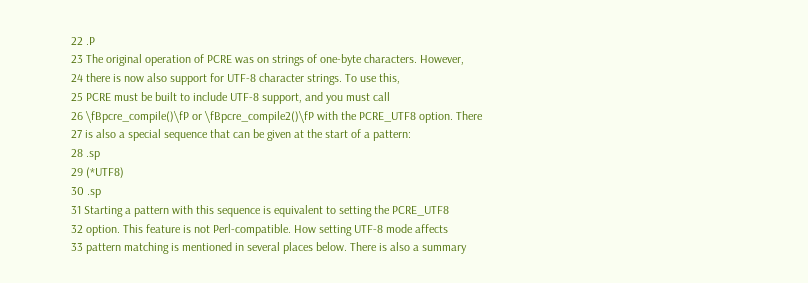22 .P
23 The original operation of PCRE was on strings of one-byte characters. However,
24 there is now also support for UTF-8 character strings. To use this,
25 PCRE must be built to include UTF-8 support, and you must call
26 \fBpcre_compile()\fP or \fBpcre_compile2()\fP with the PCRE_UTF8 option. There
27 is also a special sequence that can be given at the start of a pattern:
28 .sp
29 (*UTF8)
30 .sp
31 Starting a pattern with this sequence is equivalent to setting the PCRE_UTF8
32 option. This feature is not Perl-compatible. How setting UTF-8 mode affects
33 pattern matching is mentioned in several places below. There is also a summary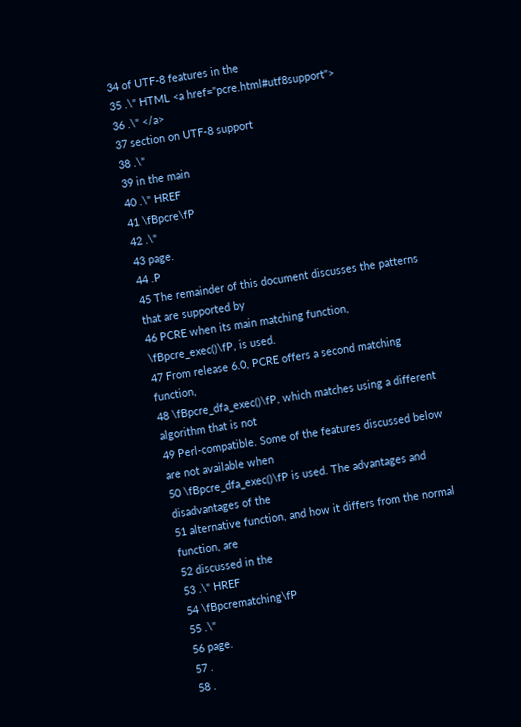34 of UTF-8 features in the
35 .\" HTML <a href="pcre.html#utf8support">
36 .\" </a>
37 section on UTF-8 support
38 .\"
39 in the main
40 .\" HREF
41 \fBpcre\fP
42 .\"
43 page.
44 .P
45 The remainder of this document discusses the patterns that are supported by
46 PCRE when its main matching function, \fBpcre_exec()\fP, is used.
47 From release 6.0, PCRE offers a second matching function,
48 \fBpcre_dfa_exec()\fP, which matches using a different algorithm that is not
49 Perl-compatible. Some of the features discussed below are not available when
50 \fBpcre_dfa_exec()\fP is used. The advantages and disadvantages of the
51 alternative function, and how it differs from the normal function, are
52 discussed in the
53 .\" HREF
54 \fBpcrematching\fP
55 .\"
56 page.
57 .
58 .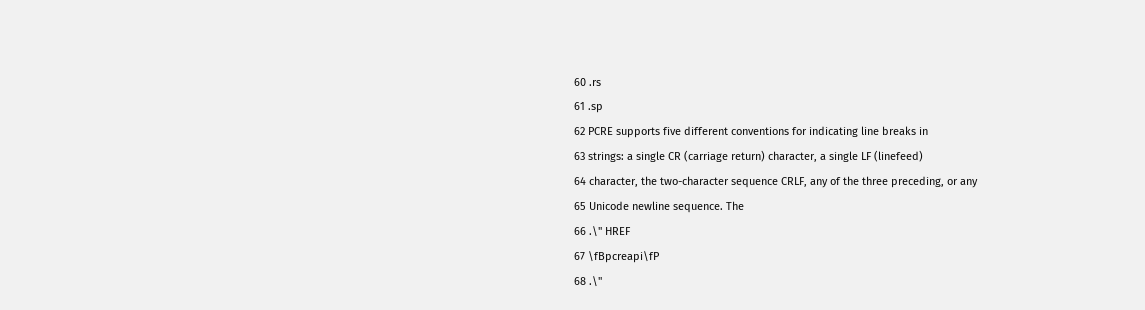60 .rs
61 .sp
62 PCRE supports five different conventions for indicating line breaks in
63 strings: a single CR (carriage return) character, a single LF (linefeed)
64 character, the two-character sequence CRLF, any of the three preceding, or any
65 Unicode newline sequence. The
66 .\" HREF
67 \fBpcreapi\fP
68 .\"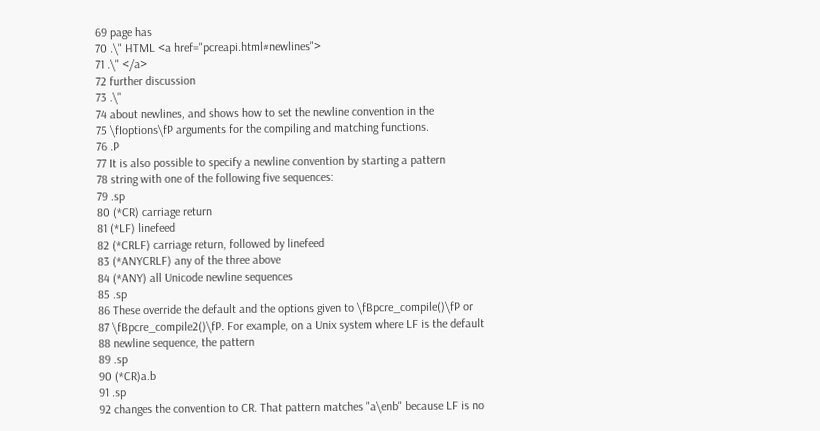69 page has
70 .\" HTML <a href="pcreapi.html#newlines">
71 .\" </a>
72 further discussion
73 .\"
74 about newlines, and shows how to set the newline convention in the
75 \fIoptions\fP arguments for the compiling and matching functions.
76 .P
77 It is also possible to specify a newline convention by starting a pattern
78 string with one of the following five sequences:
79 .sp
80 (*CR) carriage return
81 (*LF) linefeed
82 (*CRLF) carriage return, followed by linefeed
83 (*ANYCRLF) any of the three above
84 (*ANY) all Unicode newline sequences
85 .sp
86 These override the default and the options given to \fBpcre_compile()\fP or
87 \fBpcre_compile2()\fP. For example, on a Unix system where LF is the default
88 newline sequence, the pattern
89 .sp
90 (*CR)a.b
91 .sp
92 changes the convention to CR. That pattern matches "a\enb" because LF is no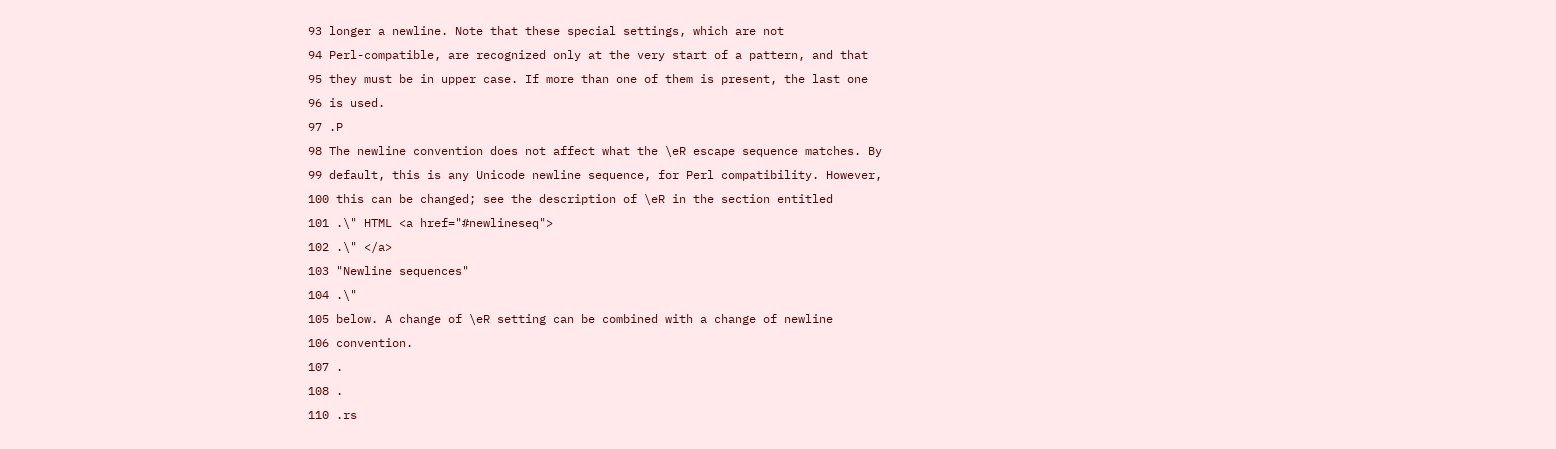93 longer a newline. Note that these special settings, which are not
94 Perl-compatible, are recognized only at the very start of a pattern, and that
95 they must be in upper case. If more than one of them is present, the last one
96 is used.
97 .P
98 The newline convention does not affect what the \eR escape sequence matches. By
99 default, this is any Unicode newline sequence, for Perl compatibility. However,
100 this can be changed; see the description of \eR in the section entitled
101 .\" HTML <a href="#newlineseq">
102 .\" </a>
103 "Newline sequences"
104 .\"
105 below. A change of \eR setting can be combined with a change of newline
106 convention.
107 .
108 .
110 .rs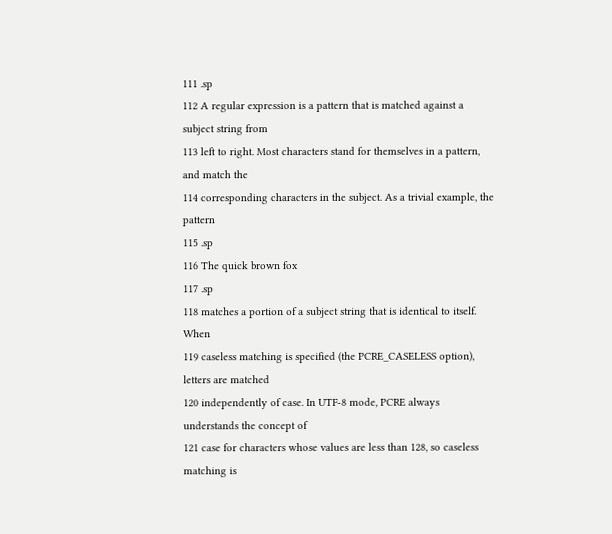111 .sp
112 A regular expression is a pattern that is matched against a subject string from
113 left to right. Most characters stand for themselves in a pattern, and match the
114 corresponding characters in the subject. As a trivial example, the pattern
115 .sp
116 The quick brown fox
117 .sp
118 matches a portion of a subject string that is identical to itself. When
119 caseless matching is specified (the PCRE_CASELESS option), letters are matched
120 independently of case. In UTF-8 mode, PCRE always understands the concept of
121 case for characters whose values are less than 128, so caseless matching is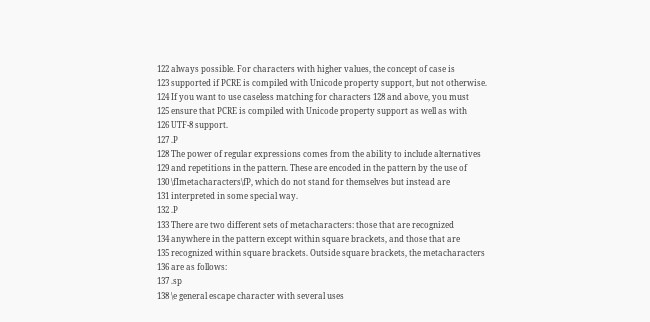122 always possible. For characters with higher values, the concept of case is
123 supported if PCRE is compiled with Unicode property support, but not otherwise.
124 If you want to use caseless matching for characters 128 and above, you must
125 ensure that PCRE is compiled with Unicode property support as well as with
126 UTF-8 support.
127 .P
128 The power of regular expressions comes from the ability to include alternatives
129 and repetitions in the pattern. These are encoded in the pattern by the use of
130 \fImetacharacters\fP, which do not stand for themselves but instead are
131 interpreted in some special way.
132 .P
133 There are two different sets of metacharacters: those that are recognized
134 anywhere in the pattern except within square brackets, and those that are
135 recognized within square brackets. Outside square brackets, the metacharacters
136 are as follows:
137 .sp
138 \e general escape character with several uses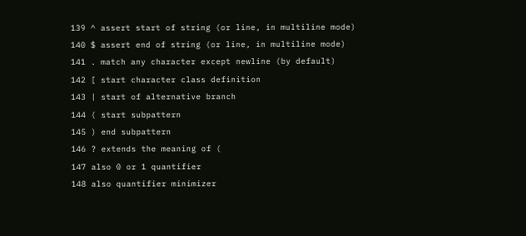139 ^ assert start of string (or line, in multiline mode)
140 $ assert end of string (or line, in multiline mode)
141 . match any character except newline (by default)
142 [ start character class definition
143 | start of alternative branch
144 ( start subpattern
145 ) end subpattern
146 ? extends the meaning of (
147 also 0 or 1 quantifier
148 also quantifier minimizer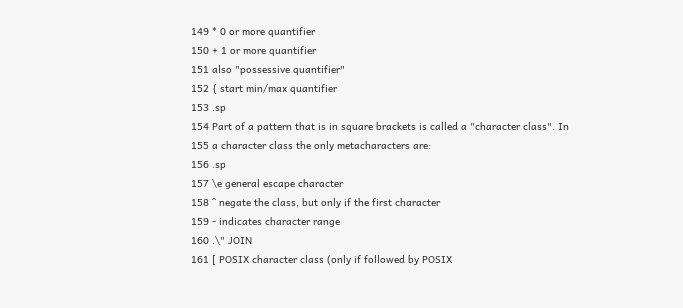149 * 0 or more quantifier
150 + 1 or more quantifier
151 also "possessive quantifier"
152 { start min/max quantifier
153 .sp
154 Part of a pattern that is in square brackets is called a "character class". In
155 a character class the only metacharacters are:
156 .sp
157 \e general escape character
158 ^ negate the class, but only if the first character
159 - indicates character range
160 .\" JOIN
161 [ POSIX character class (only if followed by POSIX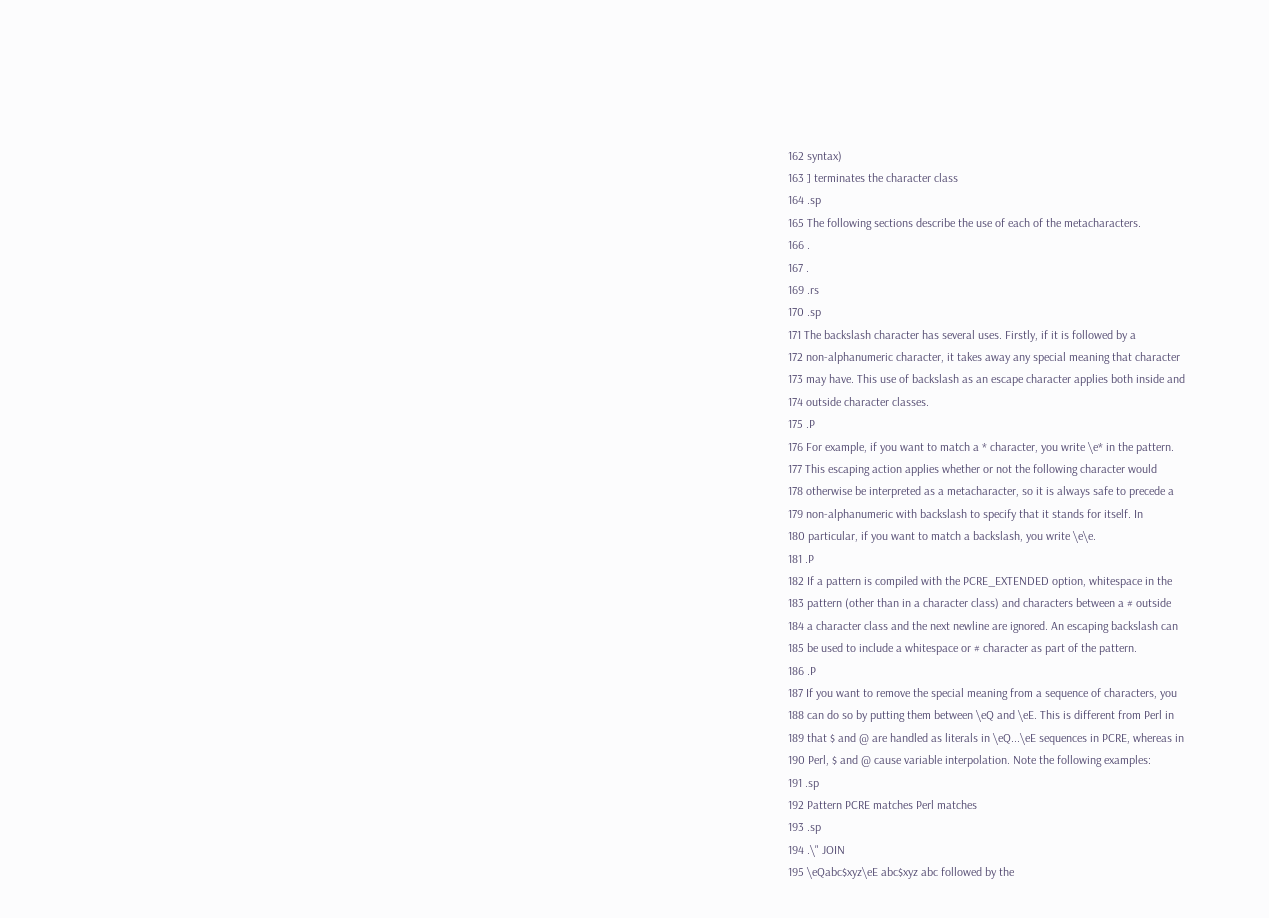162 syntax)
163 ] terminates the character class
164 .sp
165 The following sections describe the use of each of the metacharacters.
166 .
167 .
169 .rs
170 .sp
171 The backslash character has several uses. Firstly, if it is followed by a
172 non-alphanumeric character, it takes away any special meaning that character
173 may have. This use of backslash as an escape character applies both inside and
174 outside character classes.
175 .P
176 For example, if you want to match a * character, you write \e* in the pattern.
177 This escaping action applies whether or not the following character would
178 otherwise be interpreted as a metacharacter, so it is always safe to precede a
179 non-alphanumeric with backslash to specify that it stands for itself. In
180 particular, if you want to match a backslash, you write \e\e.
181 .P
182 If a pattern is compiled with the PCRE_EXTENDED option, whitespace in the
183 pattern (other than in a character class) and characters between a # outside
184 a character class and the next newline are ignored. An escaping backslash can
185 be used to include a whitespace or # character as part of the pattern.
186 .P
187 If you want to remove the special meaning from a sequence of characters, you
188 can do so by putting them between \eQ and \eE. This is different from Perl in
189 that $ and @ are handled as literals in \eQ...\eE sequences in PCRE, whereas in
190 Perl, $ and @ cause variable interpolation. Note the following examples:
191 .sp
192 Pattern PCRE matches Perl matches
193 .sp
194 .\" JOIN
195 \eQabc$xyz\eE abc$xyz abc followed by the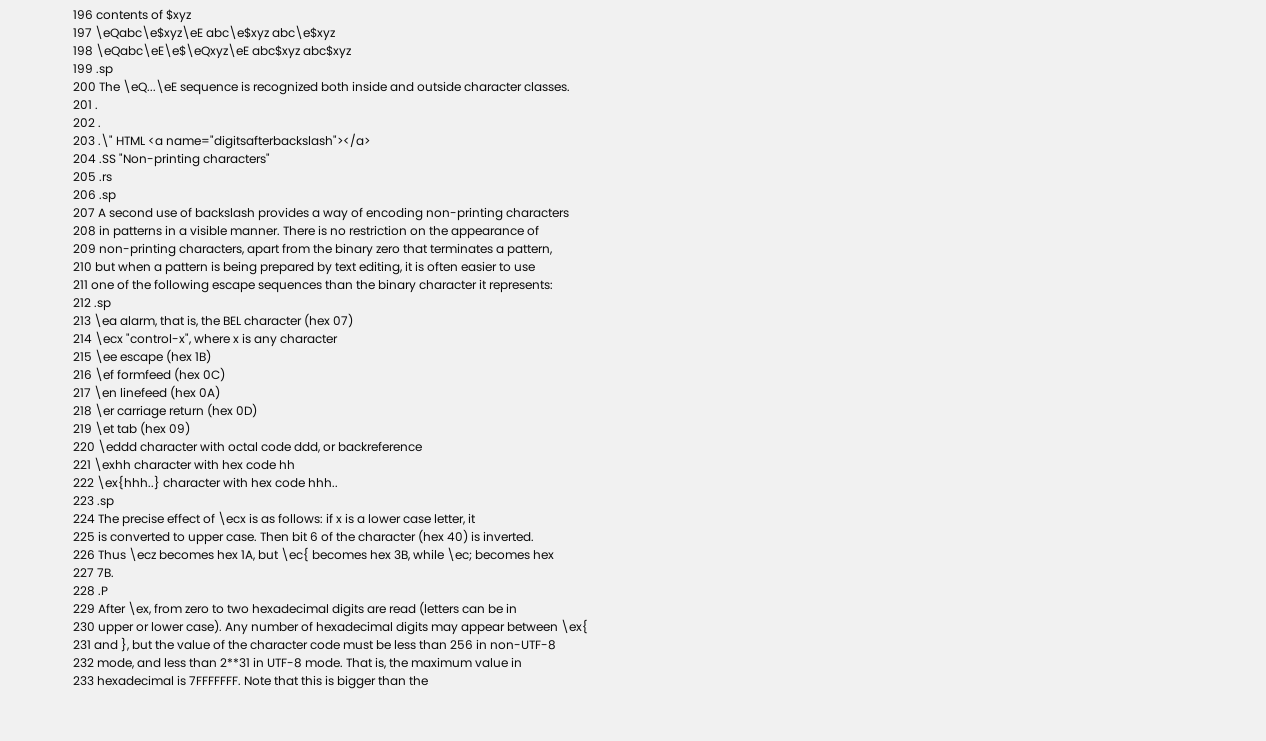196 contents of $xyz
197 \eQabc\e$xyz\eE abc\e$xyz abc\e$xyz
198 \eQabc\eE\e$\eQxyz\eE abc$xyz abc$xyz
199 .sp
200 The \eQ...\eE sequence is recognized both inside and outside character classes.
201 .
202 .
203 .\" HTML <a name="digitsafterbackslash"></a>
204 .SS "Non-printing characters"
205 .rs
206 .sp
207 A second use of backslash provides a way of encoding non-printing characters
208 in patterns in a visible manner. There is no restriction on the appearance of
209 non-printing characters, apart from the binary zero that terminates a pattern,
210 but when a pattern is being prepared by text editing, it is often easier to use
211 one of the following escape sequences than the binary character it represents:
212 .sp
213 \ea alarm, that is, the BEL character (hex 07)
214 \ecx "control-x", where x is any character
215 \ee escape (hex 1B)
216 \ef formfeed (hex 0C)
217 \en linefeed (hex 0A)
218 \er carriage return (hex 0D)
219 \et tab (hex 09)
220 \eddd character with octal code ddd, or backreference
221 \exhh character with hex code hh
222 \ex{hhh..} character with hex code hhh..
223 .sp
224 The precise effect of \ecx is as follows: if x is a lower case letter, it
225 is converted to upper case. Then bit 6 of the character (hex 40) is inverted.
226 Thus \ecz becomes hex 1A, but \ec{ becomes hex 3B, while \ec; becomes hex
227 7B.
228 .P
229 After \ex, from zero to two hexadecimal digits are read (letters can be in
230 upper or lower case). Any number of hexadecimal digits may appear between \ex{
231 and }, but the value of the character code must be less than 256 in non-UTF-8
232 mode, and less than 2**31 in UTF-8 mode. That is, the maximum value in
233 hexadecimal is 7FFFFFFF. Note that this is bigger than the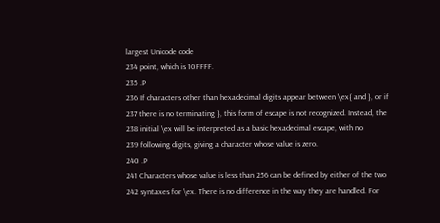largest Unicode code
234 point, which is 10FFFF.
235 .P
236 If characters other than hexadecimal digits appear between \ex{ and }, or if
237 there is no terminating }, this form of escape is not recognized. Instead, the
238 initial \ex will be interpreted as a basic hexadecimal escape, with no
239 following digits, giving a character whose value is zero.
240 .P
241 Characters whose value is less than 256 can be defined by either of the two
242 syntaxes for \ex. There is no difference in the way they are handled. For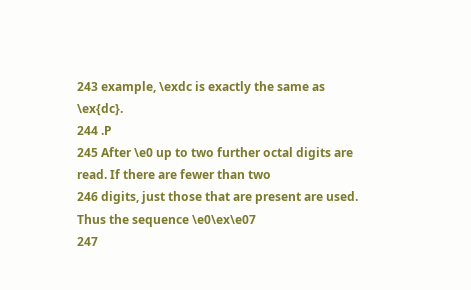243 example, \exdc is exactly the same as \ex{dc}.
244 .P
245 After \e0 up to two further octal digits are read. If there are fewer than two
246 digits, just those that are present are used. Thus the sequence \e0\ex\e07
247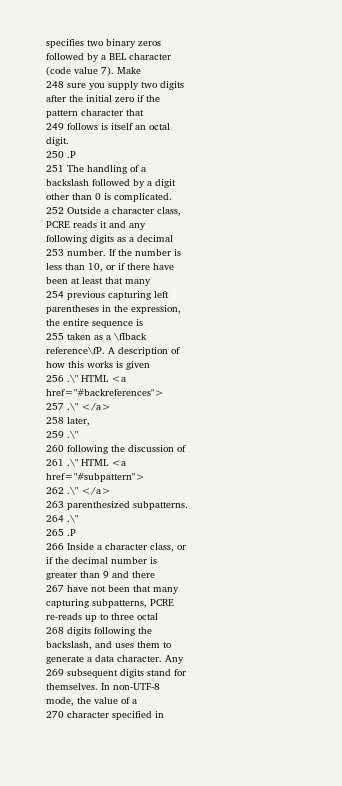specifies two binary zeros followed by a BEL character (code value 7). Make
248 sure you supply two digits after the initial zero if the pattern character that
249 follows is itself an octal digit.
250 .P
251 The handling of a backslash followed by a digit other than 0 is complicated.
252 Outside a character class, PCRE reads it and any following digits as a decimal
253 number. If the number is less than 10, or if there have been at least that many
254 previous capturing left parentheses in the expression, the entire sequence is
255 taken as a \fIback reference\fP. A description of how this works is given
256 .\" HTML <a href="#backreferences">
257 .\" </a>
258 later,
259 .\"
260 following the discussion of
261 .\" HTML <a href="#subpattern">
262 .\" </a>
263 parenthesized subpatterns.
264 .\"
265 .P
266 Inside a character class, or if the decimal number is greater than 9 and there
267 have not been that many capturing subpatterns, PCRE re-reads up to three octal
268 digits following the backslash, and uses them to generate a data character. Any
269 subsequent digits stand for themselves. In non-UTF-8 mode, the value of a
270 character specified in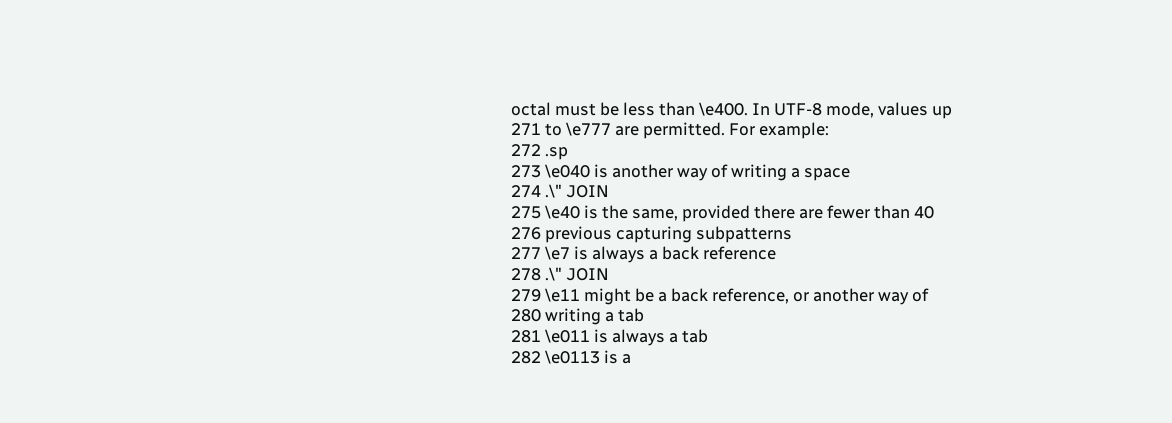octal must be less than \e400. In UTF-8 mode, values up
271 to \e777 are permitted. For example:
272 .sp
273 \e040 is another way of writing a space
274 .\" JOIN
275 \e40 is the same, provided there are fewer than 40
276 previous capturing subpatterns
277 \e7 is always a back reference
278 .\" JOIN
279 \e11 might be a back reference, or another way of
280 writing a tab
281 \e011 is always a tab
282 \e0113 is a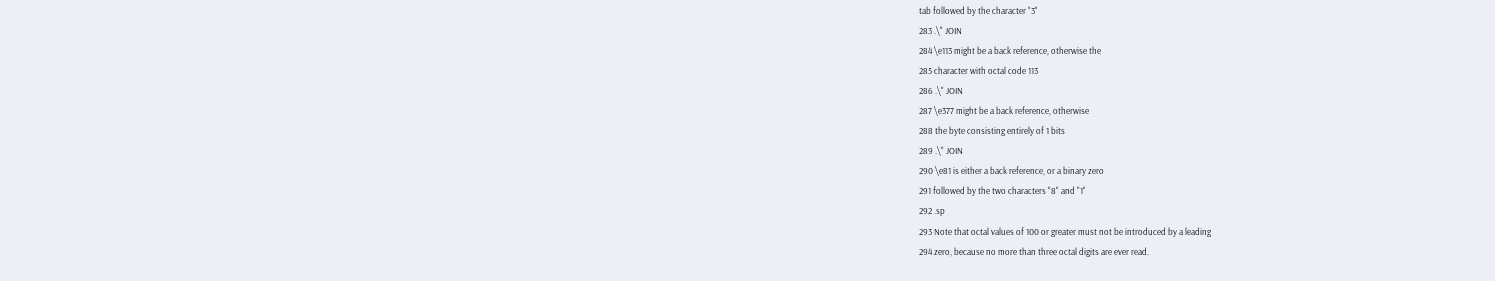tab followed by the character "3"
283 .\" JOIN
284 \e113 might be a back reference, otherwise the
285 character with octal code 113
286 .\" JOIN
287 \e377 might be a back reference, otherwise
288 the byte consisting entirely of 1 bits
289 .\" JOIN
290 \e81 is either a back reference, or a binary zero
291 followed by the two characters "8" and "1"
292 .sp
293 Note that octal values of 100 or greater must not be introduced by a leading
294 zero, because no more than three octal digits are ever read.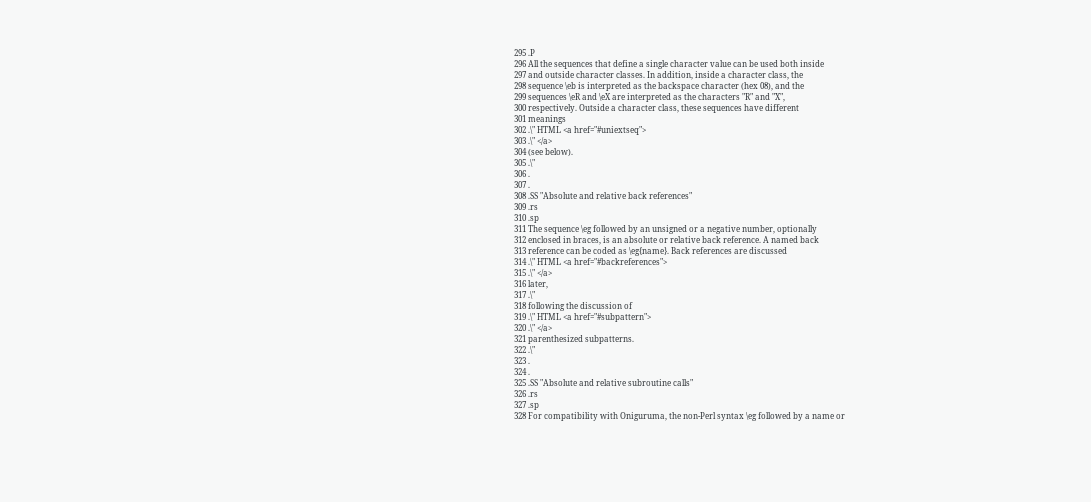295 .P
296 All the sequences that define a single character value can be used both inside
297 and outside character classes. In addition, inside a character class, the
298 sequence \eb is interpreted as the backspace character (hex 08), and the
299 sequences \eR and \eX are interpreted as the characters "R" and "X",
300 respectively. Outside a character class, these sequences have different
301 meanings
302 .\" HTML <a href="#uniextseq">
303 .\" </a>
304 (see below).
305 .\"
306 .
307 .
308 .SS "Absolute and relative back references"
309 .rs
310 .sp
311 The sequence \eg followed by an unsigned or a negative number, optionally
312 enclosed in braces, is an absolute or relative back reference. A named back
313 reference can be coded as \eg{name}. Back references are discussed
314 .\" HTML <a href="#backreferences">
315 .\" </a>
316 later,
317 .\"
318 following the discussion of
319 .\" HTML <a href="#subpattern">
320 .\" </a>
321 parenthesized subpatterns.
322 .\"
323 .
324 .
325 .SS "Absolute and relative subroutine calls"
326 .rs
327 .sp
328 For compatibility with Oniguruma, the non-Perl syntax \eg followed by a name or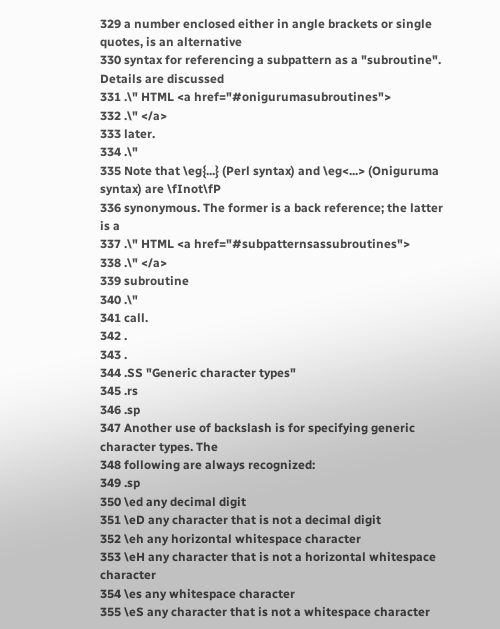329 a number enclosed either in angle brackets or single quotes, is an alternative
330 syntax for referencing a subpattern as a "subroutine". Details are discussed
331 .\" HTML <a href="#onigurumasubroutines">
332 .\" </a>
333 later.
334 .\"
335 Note that \eg{...} (Perl syntax) and \eg<...> (Oniguruma syntax) are \fInot\fP
336 synonymous. The former is a back reference; the latter is a
337 .\" HTML <a href="#subpatternsassubroutines">
338 .\" </a>
339 subroutine
340 .\"
341 call.
342 .
343 .
344 .SS "Generic character types"
345 .rs
346 .sp
347 Another use of backslash is for specifying generic character types. The
348 following are always recognized:
349 .sp
350 \ed any decimal digit
351 \eD any character that is not a decimal digit
352 \eh any horizontal whitespace character
353 \eH any character that is not a horizontal whitespace character
354 \es any whitespace character
355 \eS any character that is not a whitespace character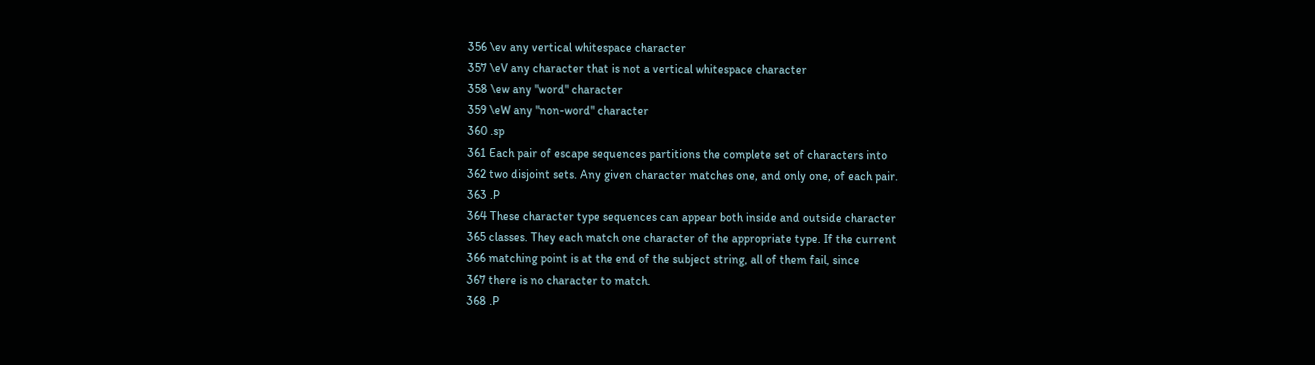356 \ev any vertical whitespace character
357 \eV any character that is not a vertical whitespace character
358 \ew any "word" character
359 \eW any "non-word" character
360 .sp
361 Each pair of escape sequences partitions the complete set of characters into
362 two disjoint sets. Any given character matches one, and only one, of each pair.
363 .P
364 These character type sequences can appear both inside and outside character
365 classes. They each match one character of the appropriate type. If the current
366 matching point is at the end of the subject string, all of them fail, since
367 there is no character to match.
368 .P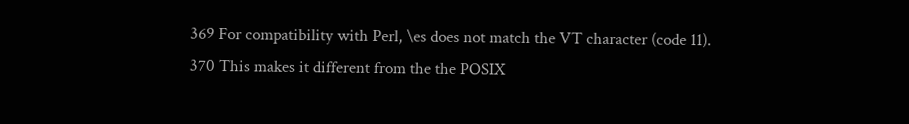369 For compatibility with Perl, \es does not match the VT character (code 11).
370 This makes it different from the the POSIX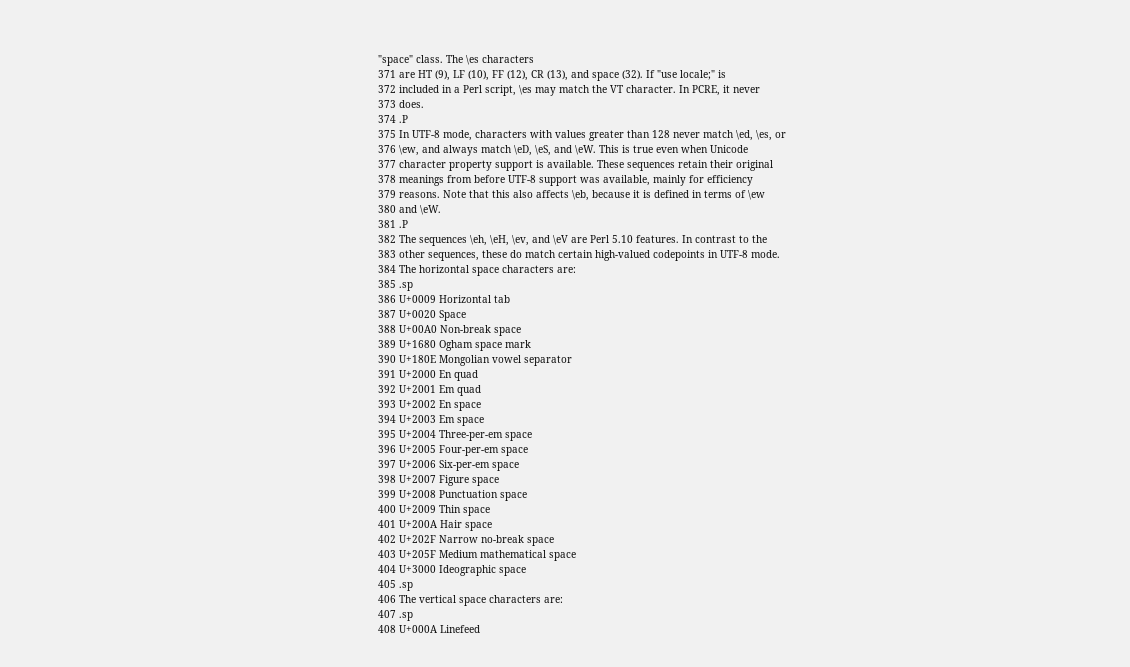"space" class. The \es characters
371 are HT (9), LF (10), FF (12), CR (13), and space (32). If "use locale;" is
372 included in a Perl script, \es may match the VT character. In PCRE, it never
373 does.
374 .P
375 In UTF-8 mode, characters with values greater than 128 never match \ed, \es, or
376 \ew, and always match \eD, \eS, and \eW. This is true even when Unicode
377 character property support is available. These sequences retain their original
378 meanings from before UTF-8 support was available, mainly for efficiency
379 reasons. Note that this also affects \eb, because it is defined in terms of \ew
380 and \eW.
381 .P
382 The sequences \eh, \eH, \ev, and \eV are Perl 5.10 features. In contrast to the
383 other sequences, these do match certain high-valued codepoints in UTF-8 mode.
384 The horizontal space characters are:
385 .sp
386 U+0009 Horizontal tab
387 U+0020 Space
388 U+00A0 Non-break space
389 U+1680 Ogham space mark
390 U+180E Mongolian vowel separator
391 U+2000 En quad
392 U+2001 Em quad
393 U+2002 En space
394 U+2003 Em space
395 U+2004 Three-per-em space
396 U+2005 Four-per-em space
397 U+2006 Six-per-em space
398 U+2007 Figure space
399 U+2008 Punctuation space
400 U+2009 Thin space
401 U+200A Hair space
402 U+202F Narrow no-break space
403 U+205F Medium mathematical space
404 U+3000 Ideographic space
405 .sp
406 The vertical space characters are:
407 .sp
408 U+000A Linefeed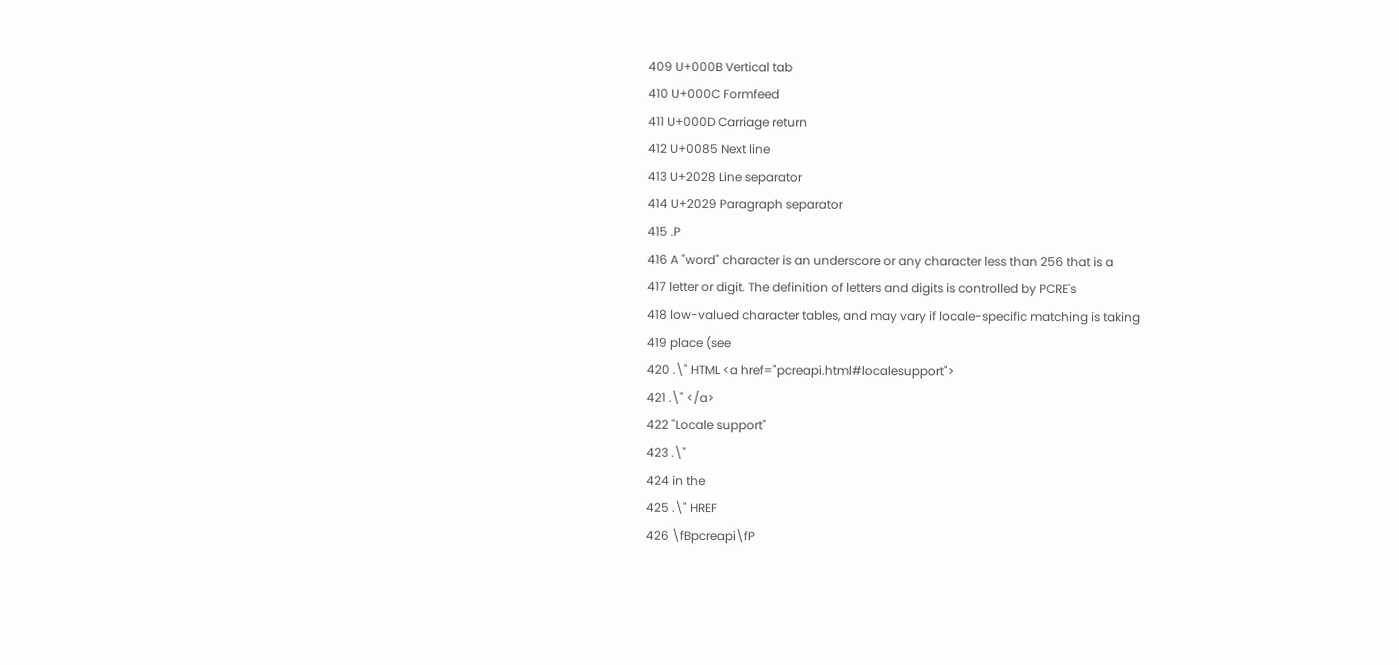409 U+000B Vertical tab
410 U+000C Formfeed
411 U+000D Carriage return
412 U+0085 Next line
413 U+2028 Line separator
414 U+2029 Paragraph separator
415 .P
416 A "word" character is an underscore or any character less than 256 that is a
417 letter or digit. The definition of letters and digits is controlled by PCRE's
418 low-valued character tables, and may vary if locale-specific matching is taking
419 place (see
420 .\" HTML <a href="pcreapi.html#localesupport">
421 .\" </a>
422 "Locale support"
423 .\"
424 in the
425 .\" HREF
426 \fBpcreapi\fP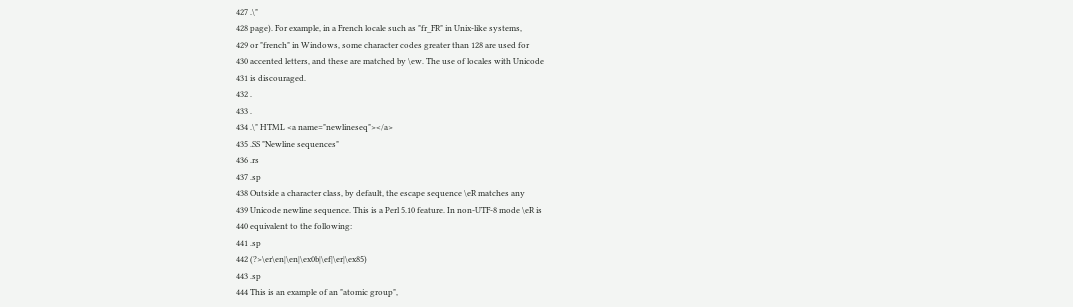427 .\"
428 page). For example, in a French locale such as "fr_FR" in Unix-like systems,
429 or "french" in Windows, some character codes greater than 128 are used for
430 accented letters, and these are matched by \ew. The use of locales with Unicode
431 is discouraged.
432 .
433 .
434 .\" HTML <a name="newlineseq"></a>
435 .SS "Newline sequences"
436 .rs
437 .sp
438 Outside a character class, by default, the escape sequence \eR matches any
439 Unicode newline sequence. This is a Perl 5.10 feature. In non-UTF-8 mode \eR is
440 equivalent to the following:
441 .sp
442 (?>\er\en|\en|\ex0b|\ef|\er|\ex85)
443 .sp
444 This is an example of an "atomic group",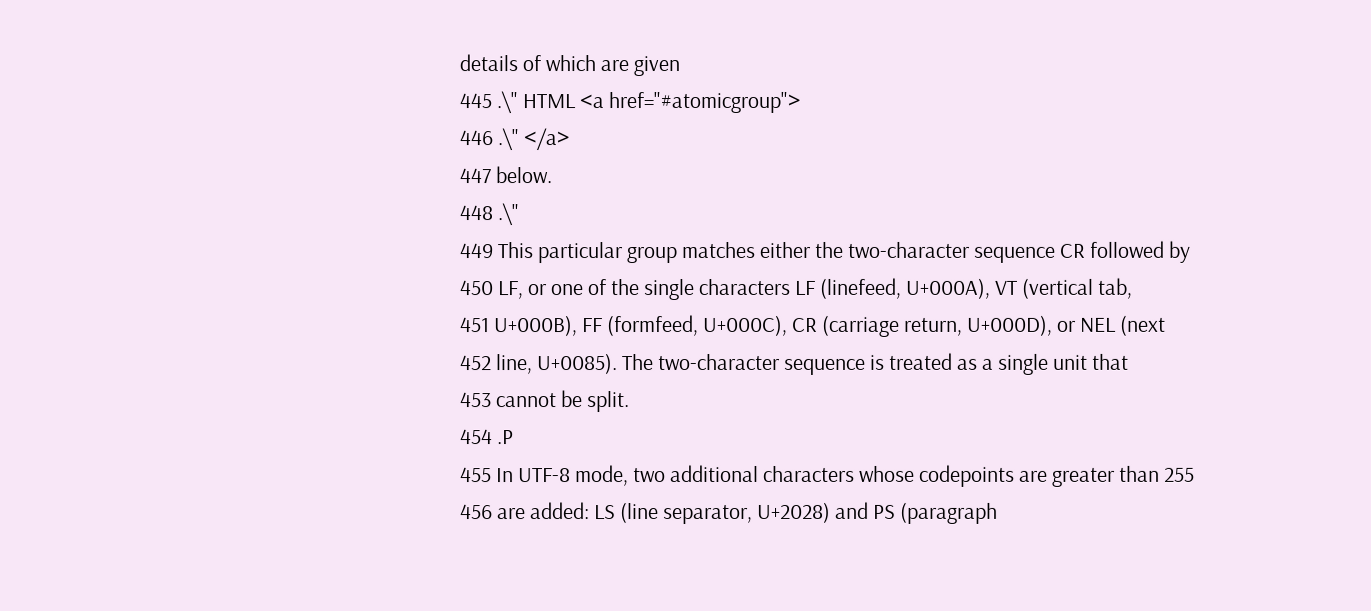details of which are given
445 .\" HTML <a href="#atomicgroup">
446 .\" </a>
447 below.
448 .\"
449 This particular group matches either the two-character sequence CR followed by
450 LF, or one of the single characters LF (linefeed, U+000A), VT (vertical tab,
451 U+000B), FF (formfeed, U+000C), CR (carriage return, U+000D), or NEL (next
452 line, U+0085). The two-character sequence is treated as a single unit that
453 cannot be split.
454 .P
455 In UTF-8 mode, two additional characters whose codepoints are greater than 255
456 are added: LS (line separator, U+2028) and PS (paragraph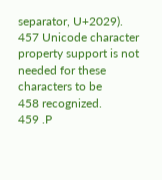separator, U+2029).
457 Unicode character property support is not needed for these characters to be
458 recognized.
459 .P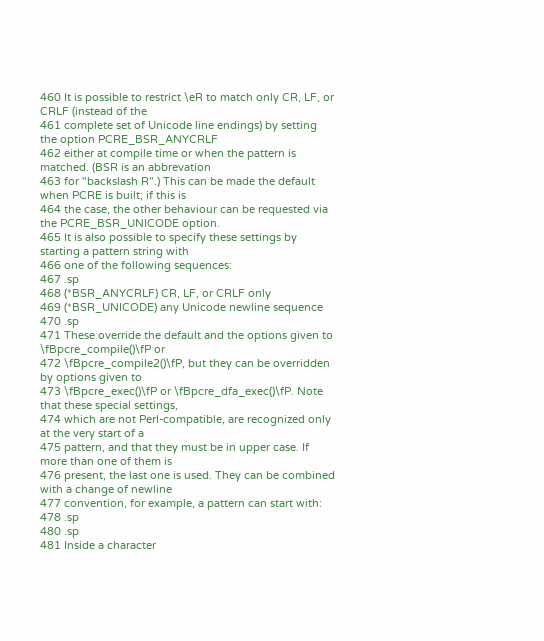460 It is possible to restrict \eR to match only CR, LF, or CRLF (instead of the
461 complete set of Unicode line endings) by setting the option PCRE_BSR_ANYCRLF
462 either at compile time or when the pattern is matched. (BSR is an abbrevation
463 for "backslash R".) This can be made the default when PCRE is built; if this is
464 the case, the other behaviour can be requested via the PCRE_BSR_UNICODE option.
465 It is also possible to specify these settings by starting a pattern string with
466 one of the following sequences:
467 .sp
468 (*BSR_ANYCRLF) CR, LF, or CRLF only
469 (*BSR_UNICODE) any Unicode newline sequence
470 .sp
471 These override the default and the options given to \fBpcre_compile()\fP or
472 \fBpcre_compile2()\fP, but they can be overridden by options given to
473 \fBpcre_exec()\fP or \fBpcre_dfa_exec()\fP. Note that these special settings,
474 which are not Perl-compatible, are recognized only at the very start of a
475 pattern, and that they must be in upper case. If more than one of them is
476 present, the last one is used. They can be combined with a change of newline
477 convention, for example, a pattern can start with:
478 .sp
480 .sp
481 Inside a character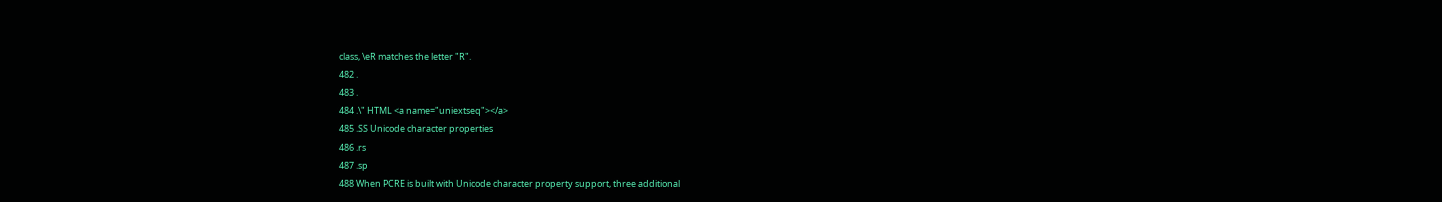class, \eR matches the letter "R".
482 .
483 .
484 .\" HTML <a name="uniextseq"></a>
485 .SS Unicode character properties
486 .rs
487 .sp
488 When PCRE is built with Unicode character property support, three additional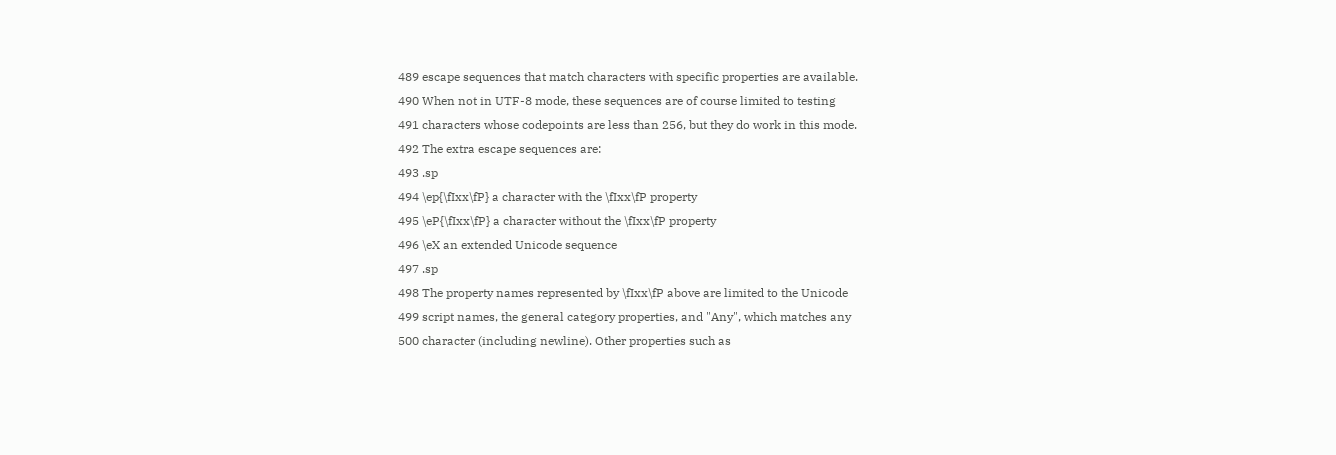489 escape sequences that match characters with specific properties are available.
490 When not in UTF-8 mode, these sequences are of course limited to testing
491 characters whose codepoints are less than 256, but they do work in this mode.
492 The extra escape sequences are:
493 .sp
494 \ep{\fIxx\fP} a character with the \fIxx\fP property
495 \eP{\fIxx\fP} a character without the \fIxx\fP property
496 \eX an extended Unicode sequence
497 .sp
498 The property names represented by \fIxx\fP above are limited to the Unicode
499 script names, the general category properties, and "Any", which matches any
500 character (including newline). Other properties such as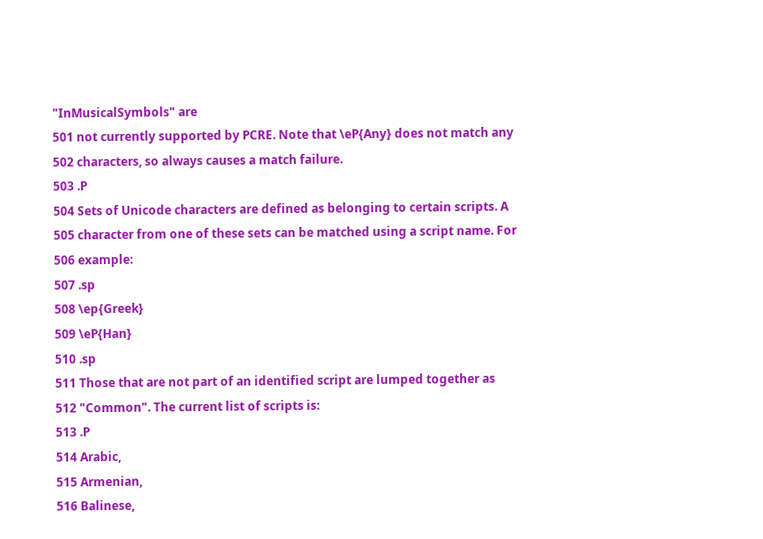"InMusicalSymbols" are
501 not currently supported by PCRE. Note that \eP{Any} does not match any
502 characters, so always causes a match failure.
503 .P
504 Sets of Unicode characters are defined as belonging to certain scripts. A
505 character from one of these sets can be matched using a script name. For
506 example:
507 .sp
508 \ep{Greek}
509 \eP{Han}
510 .sp
511 Those that are not part of an identified script are lumped together as
512 "Common". The current list of scripts is:
513 .P
514 Arabic,
515 Armenian,
516 Balinese,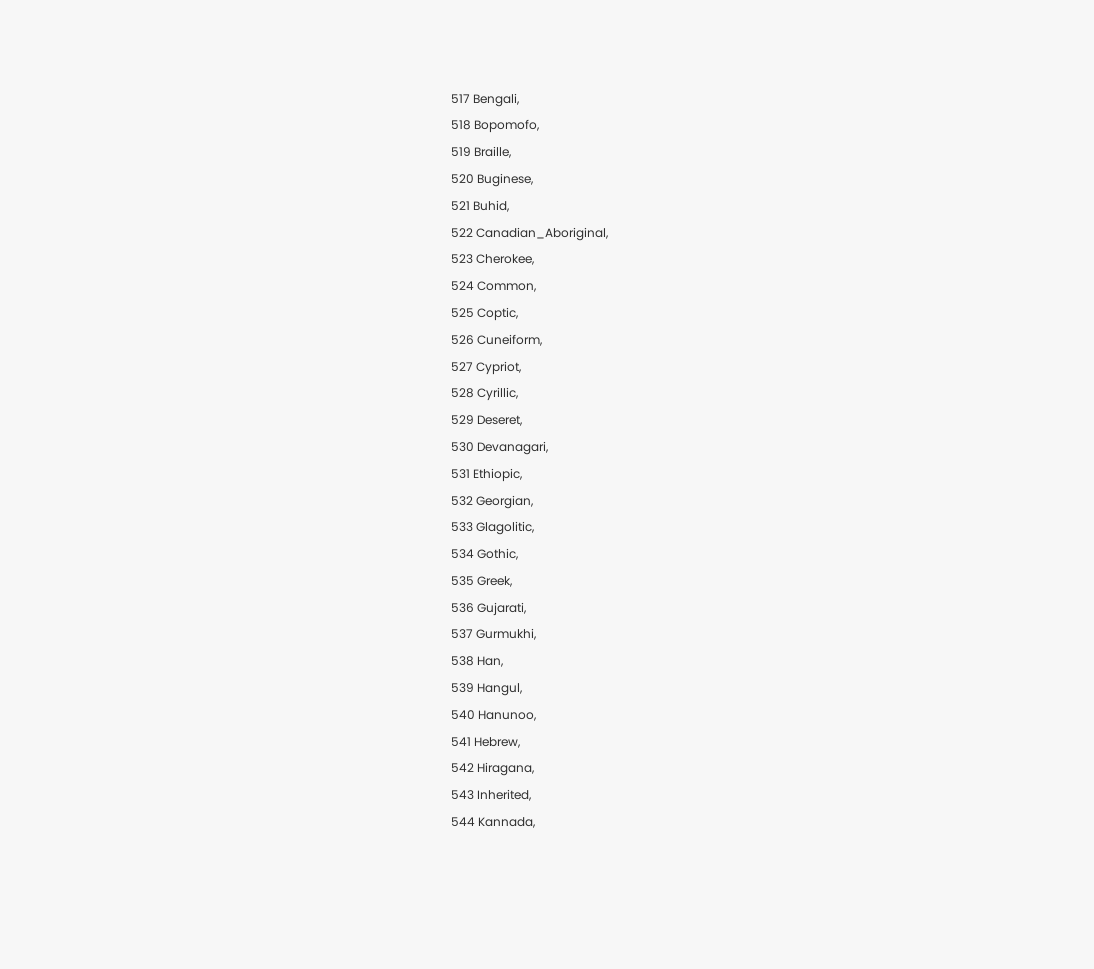517 Bengali,
518 Bopomofo,
519 Braille,
520 Buginese,
521 Buhid,
522 Canadian_Aboriginal,
523 Cherokee,
524 Common,
525 Coptic,
526 Cuneiform,
527 Cypriot,
528 Cyrillic,
529 Deseret,
530 Devanagari,
531 Ethiopic,
532 Georgian,
533 Glagolitic,
534 Gothic,
535 Greek,
536 Gujarati,
537 Gurmukhi,
538 Han,
539 Hangul,
540 Hanunoo,
541 Hebrew,
542 Hiragana,
543 Inherited,
544 Kannada,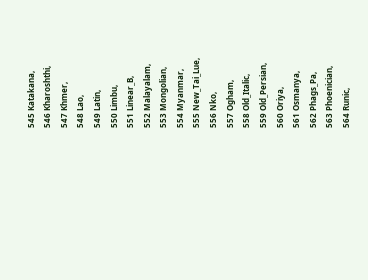545 Katakana,
546 Kharoshthi,
547 Khmer,
548 Lao,
549 Latin,
550 Limbu,
551 Linear_B,
552 Malayalam,
553 Mongolian,
554 Myanmar,
555 New_Tai_Lue,
556 Nko,
557 Ogham,
558 Old_Italic,
559 Old_Persian,
560 Oriya,
561 Osmanya,
562 Phags_Pa,
563 Phoenician,
564 Runic,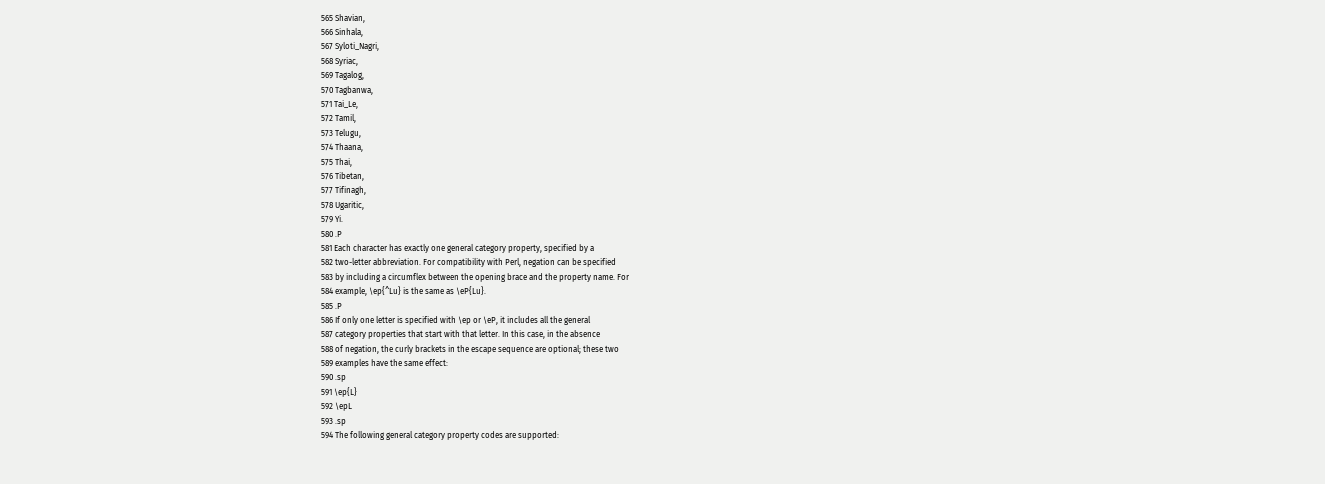565 Shavian,
566 Sinhala,
567 Syloti_Nagri,
568 Syriac,
569 Tagalog,
570 Tagbanwa,
571 Tai_Le,
572 Tamil,
573 Telugu,
574 Thaana,
575 Thai,
576 Tibetan,
577 Tifinagh,
578 Ugaritic,
579 Yi.
580 .P
581 Each character has exactly one general category property, specified by a
582 two-letter abbreviation. For compatibility with Perl, negation can be specified
583 by including a circumflex between the opening brace and the property name. For
584 example, \ep{^Lu} is the same as \eP{Lu}.
585 .P
586 If only one letter is specified with \ep or \eP, it includes all the general
587 category properties that start with that letter. In this case, in the absence
588 of negation, the curly brackets in the escape sequence are optional; these two
589 examples have the same effect:
590 .sp
591 \ep{L}
592 \epL
593 .sp
594 The following general category property codes are supported: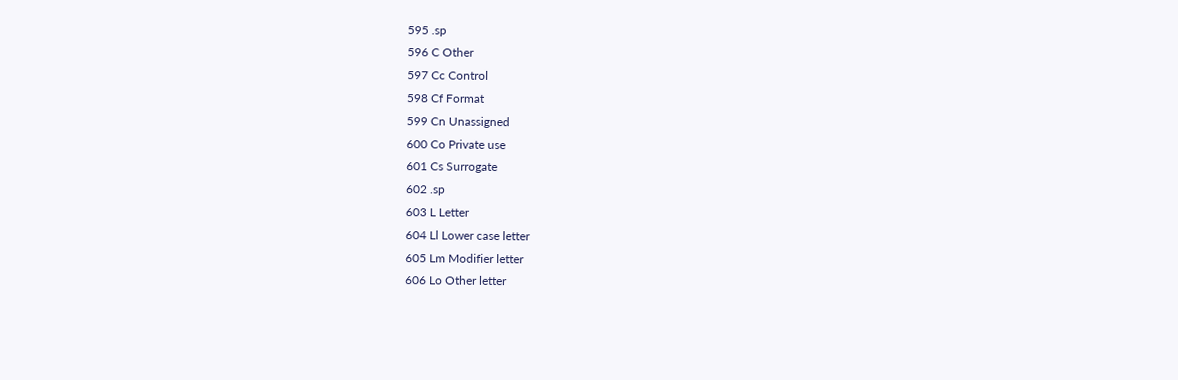595 .sp
596 C Other
597 Cc Control
598 Cf Format
599 Cn Unassigned
600 Co Private use
601 Cs Surrogate
602 .sp
603 L Letter
604 Ll Lower case letter
605 Lm Modifier letter
606 Lo Other letter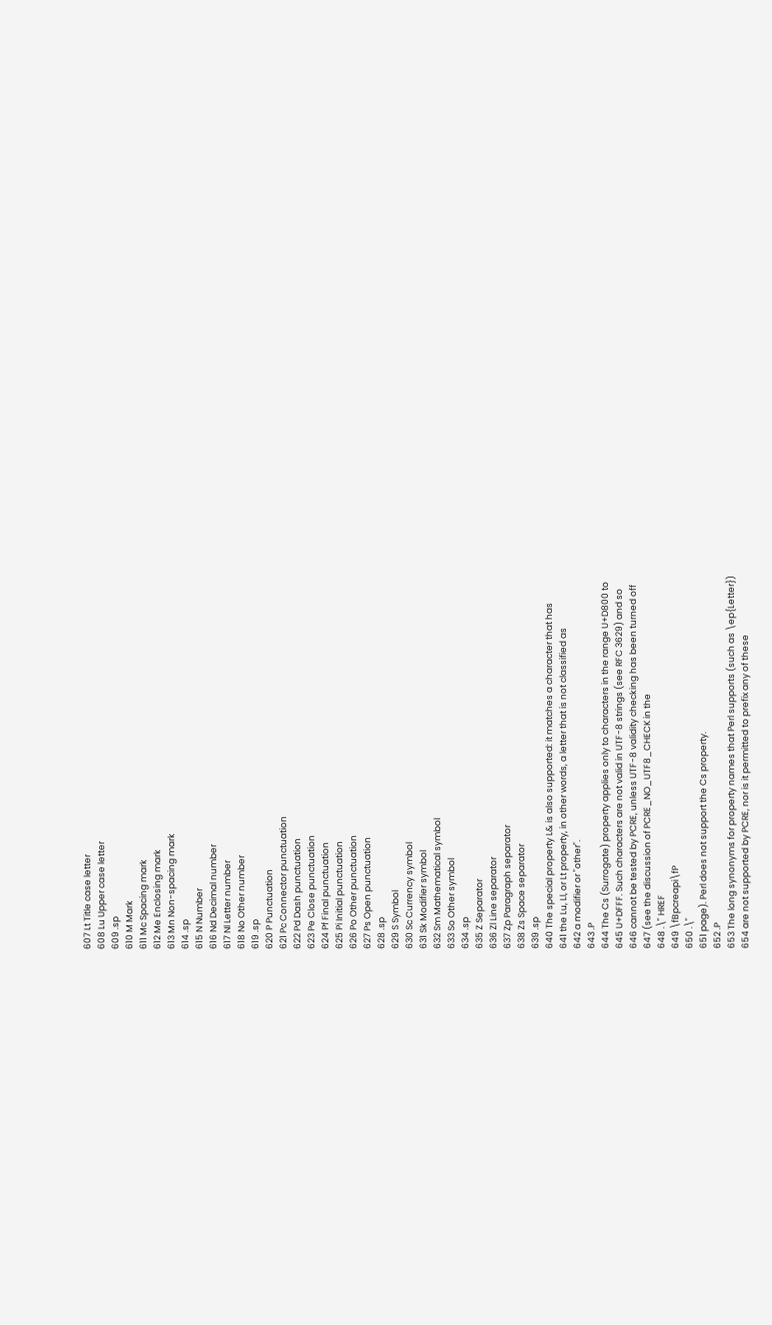607 Lt Title case letter
608 Lu Upper case letter
609 .sp
610 M Mark
611 Mc Spacing mark
612 Me Enclosing mark
613 Mn Non-spacing mark
614 .sp
615 N Number
616 Nd Decimal number
617 Nl Letter number
618 No Other number
619 .sp
620 P Punctuation
621 Pc Connector punctuation
622 Pd Dash punctuation
623 Pe Close punctuation
624 Pf Final punctuation
625 Pi Initial punctuation
626 Po Other punctuation
627 Ps Open punctuation
628 .sp
629 S Symbol
630 Sc Currency symbol
631 Sk Modifier symbol
632 Sm Mathematical symbol
633 So Other symbol
634 .sp
635 Z Separator
636 Zl Line separator
637 Zp Paragraph separator
638 Zs Space separator
639 .sp
640 The special property L& is also supported: it matches a character that has
641 the Lu, Ll, or Lt property, in other words, a letter that is not classified as
642 a modifier or "other".
643 .P
644 The Cs (Surrogate) property applies only to characters in the range U+D800 to
645 U+DFFF. Such characters are not valid in UTF-8 strings (see RFC 3629) and so
646 cannot be tested by PCRE, unless UTF-8 validity checking has been turned off
647 (see the discussion of PCRE_NO_UTF8_CHECK in the
648 .\" HREF
649 \fBpcreapi\fP
650 .\"
651 page). Perl does not support the Cs property.
652 .P
653 The long synonyms for property names that Perl supports (such as \ep{Letter})
654 are not supported by PCRE, nor is it permitted to prefix any of these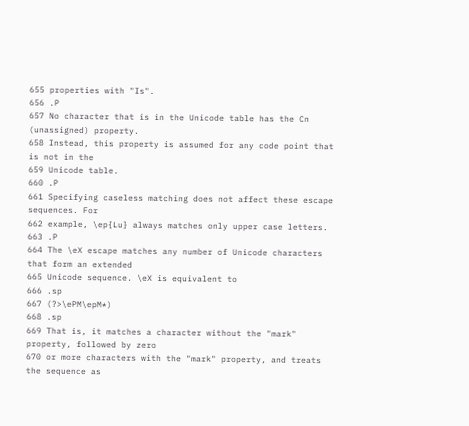655 properties with "Is".
656 .P
657 No character that is in the Unicode table has the Cn (unassigned) property.
658 Instead, this property is assumed for any code point that is not in the
659 Unicode table.
660 .P
661 Specifying caseless matching does not affect these escape sequences. For
662 example, \ep{Lu} always matches only upper case letters.
663 .P
664 The \eX escape matches any number of Unicode characters that form an extended
665 Unicode sequence. \eX is equivalent to
666 .sp
667 (?>\ePM\epM*)
668 .sp
669 That is, it matches a character without the "mark" property, followed by zero
670 or more characters with the "mark" property, and treats the sequence as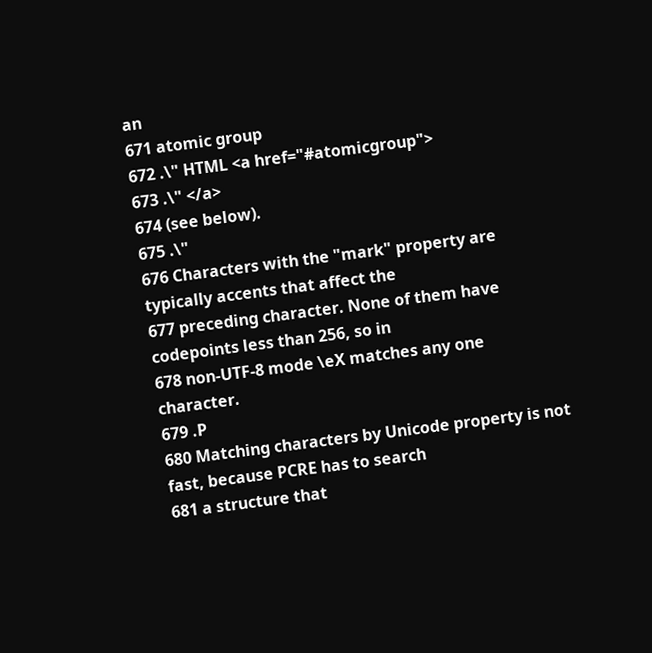an
671 atomic group
672 .\" HTML <a href="#atomicgroup">
673 .\" </a>
674 (see below).
675 .\"
676 Characters with the "mark" property are typically accents that affect the
677 preceding character. None of them have codepoints less than 256, so in
678 non-UTF-8 mode \eX matches any one character.
679 .P
680 Matching characters by Unicode property is not fast, because PCRE has to search
681 a structure that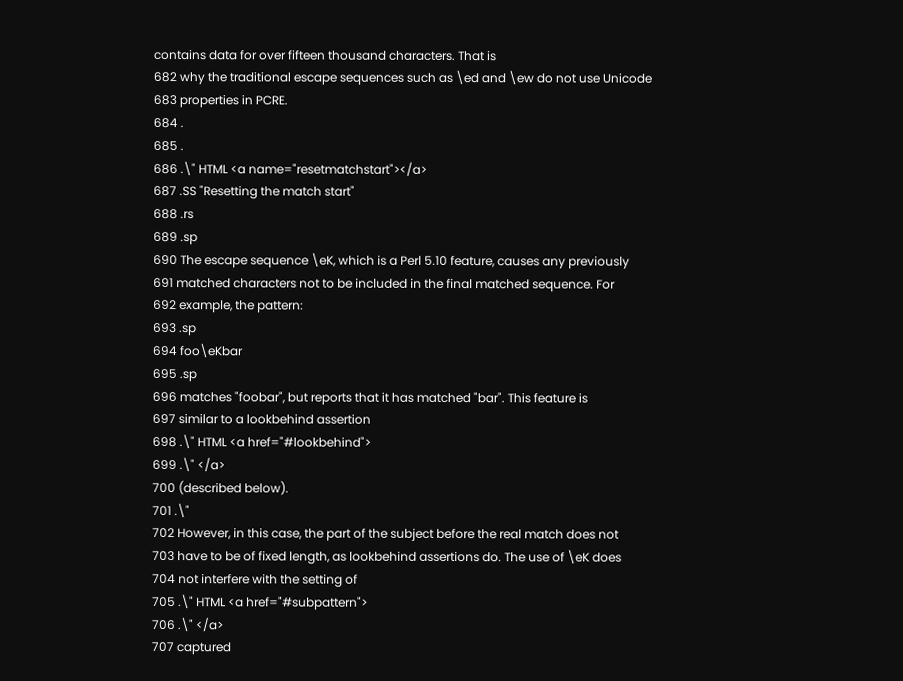contains data for over fifteen thousand characters. That is
682 why the traditional escape sequences such as \ed and \ew do not use Unicode
683 properties in PCRE.
684 .
685 .
686 .\" HTML <a name="resetmatchstart"></a>
687 .SS "Resetting the match start"
688 .rs
689 .sp
690 The escape sequence \eK, which is a Perl 5.10 feature, causes any previously
691 matched characters not to be included in the final matched sequence. For
692 example, the pattern:
693 .sp
694 foo\eKbar
695 .sp
696 matches "foobar", but reports that it has matched "bar". This feature is
697 similar to a lookbehind assertion
698 .\" HTML <a href="#lookbehind">
699 .\" </a>
700 (described below).
701 .\"
702 However, in this case, the part of the subject before the real match does not
703 have to be of fixed length, as lookbehind assertions do. The use of \eK does
704 not interfere with the setting of
705 .\" HTML <a href="#subpattern">
706 .\" </a>
707 captured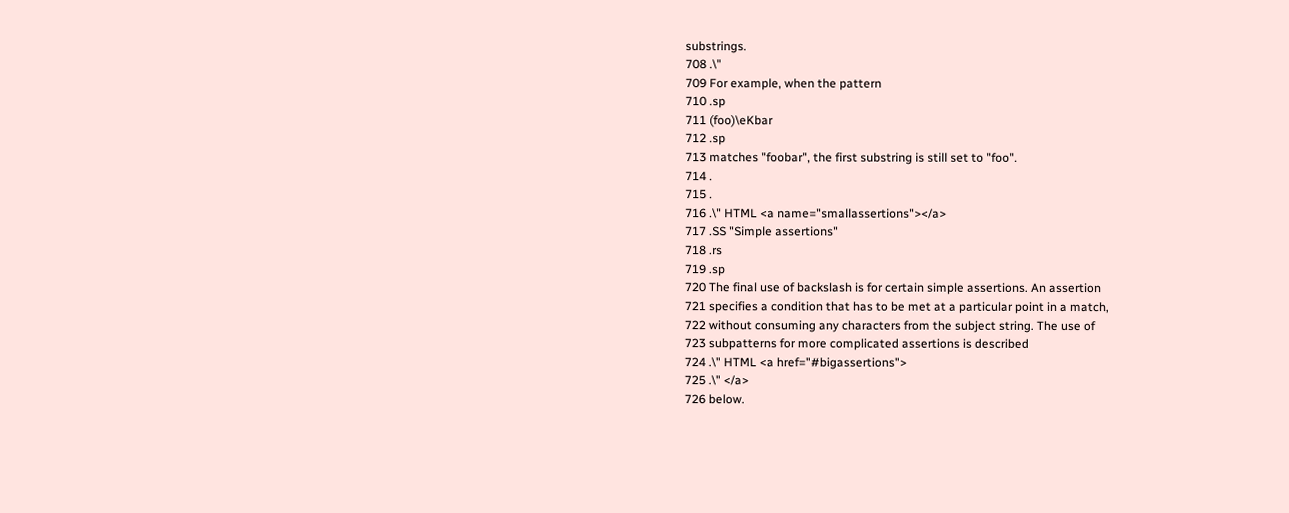substrings.
708 .\"
709 For example, when the pattern
710 .sp
711 (foo)\eKbar
712 .sp
713 matches "foobar", the first substring is still set to "foo".
714 .
715 .
716 .\" HTML <a name="smallassertions"></a>
717 .SS "Simple assertions"
718 .rs
719 .sp
720 The final use of backslash is for certain simple assertions. An assertion
721 specifies a condition that has to be met at a particular point in a match,
722 without consuming any characters from the subject string. The use of
723 subpatterns for more complicated assertions is described
724 .\" HTML <a href="#bigassertions">
725 .\" </a>
726 below.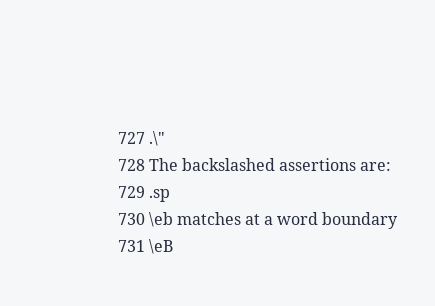727 .\"
728 The backslashed assertions are:
729 .sp
730 \eb matches at a word boundary
731 \eB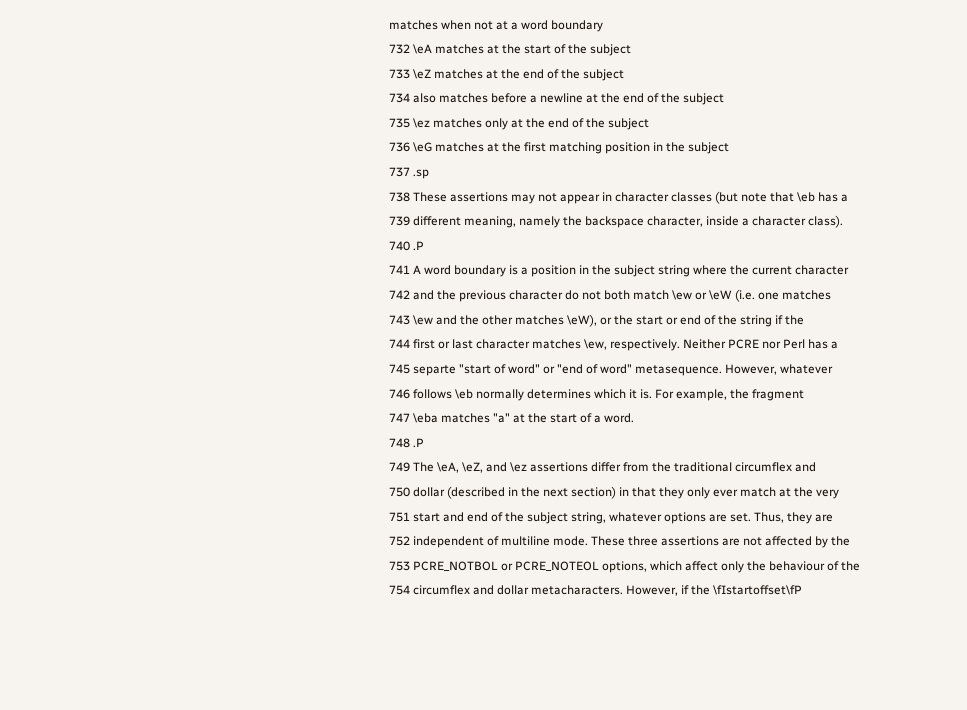matches when not at a word boundary
732 \eA matches at the start of the subject
733 \eZ matches at the end of the subject
734 also matches before a newline at the end of the subject
735 \ez matches only at the end of the subject
736 \eG matches at the first matching position in the subject
737 .sp
738 These assertions may not appear in character classes (but note that \eb has a
739 different meaning, namely the backspace character, inside a character class).
740 .P
741 A word boundary is a position in the subject string where the current character
742 and the previous character do not both match \ew or \eW (i.e. one matches
743 \ew and the other matches \eW), or the start or end of the string if the
744 first or last character matches \ew, respectively. Neither PCRE nor Perl has a
745 separte "start of word" or "end of word" metasequence. However, whatever
746 follows \eb normally determines which it is. For example, the fragment
747 \eba matches "a" at the start of a word.
748 .P
749 The \eA, \eZ, and \ez assertions differ from the traditional circumflex and
750 dollar (described in the next section) in that they only ever match at the very
751 start and end of the subject string, whatever options are set. Thus, they are
752 independent of multiline mode. These three assertions are not affected by the
753 PCRE_NOTBOL or PCRE_NOTEOL options, which affect only the behaviour of the
754 circumflex and dollar metacharacters. However, if the \fIstartoffset\fP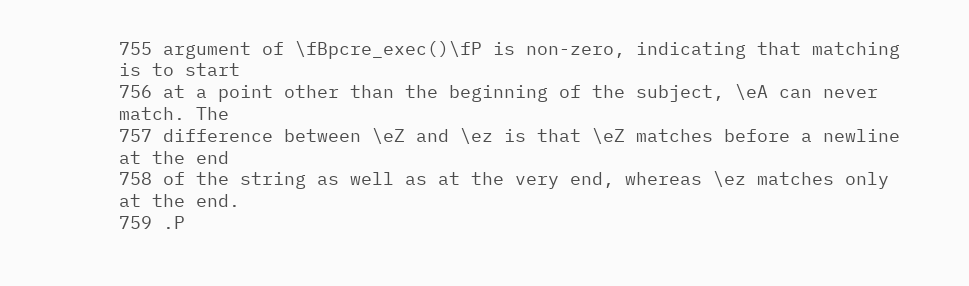755 argument of \fBpcre_exec()\fP is non-zero, indicating that matching is to start
756 at a point other than the beginning of the subject, \eA can never match. The
757 difference between \eZ and \ez is that \eZ matches before a newline at the end
758 of the string as well as at the very end, whereas \ez matches only at the end.
759 .P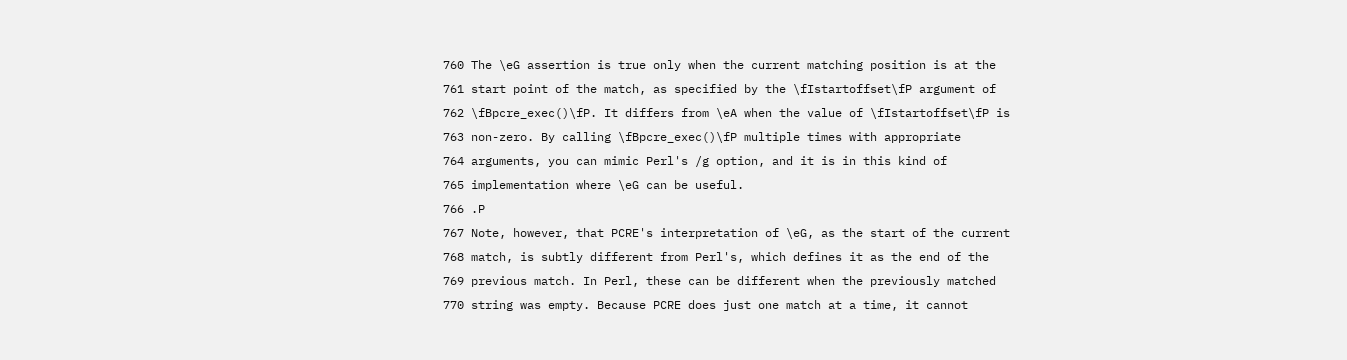760 The \eG assertion is true only when the current matching position is at the
761 start point of the match, as specified by the \fIstartoffset\fP argument of
762 \fBpcre_exec()\fP. It differs from \eA when the value of \fIstartoffset\fP is
763 non-zero. By calling \fBpcre_exec()\fP multiple times with appropriate
764 arguments, you can mimic Perl's /g option, and it is in this kind of
765 implementation where \eG can be useful.
766 .P
767 Note, however, that PCRE's interpretation of \eG, as the start of the current
768 match, is subtly different from Perl's, which defines it as the end of the
769 previous match. In Perl, these can be different when the previously matched
770 string was empty. Because PCRE does just one match at a time, it cannot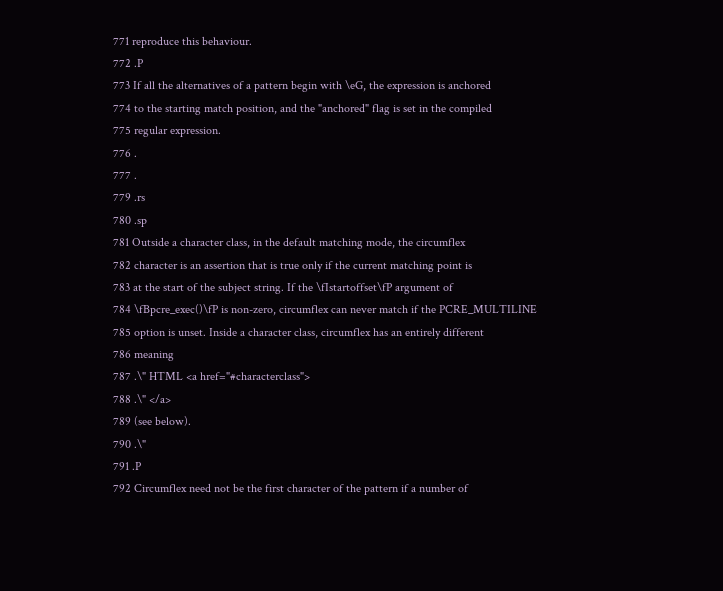771 reproduce this behaviour.
772 .P
773 If all the alternatives of a pattern begin with \eG, the expression is anchored
774 to the starting match position, and the "anchored" flag is set in the compiled
775 regular expression.
776 .
777 .
779 .rs
780 .sp
781 Outside a character class, in the default matching mode, the circumflex
782 character is an assertion that is true only if the current matching point is
783 at the start of the subject string. If the \fIstartoffset\fP argument of
784 \fBpcre_exec()\fP is non-zero, circumflex can never match if the PCRE_MULTILINE
785 option is unset. Inside a character class, circumflex has an entirely different
786 meaning
787 .\" HTML <a href="#characterclass">
788 .\" </a>
789 (see below).
790 .\"
791 .P
792 Circumflex need not be the first character of the pattern if a number of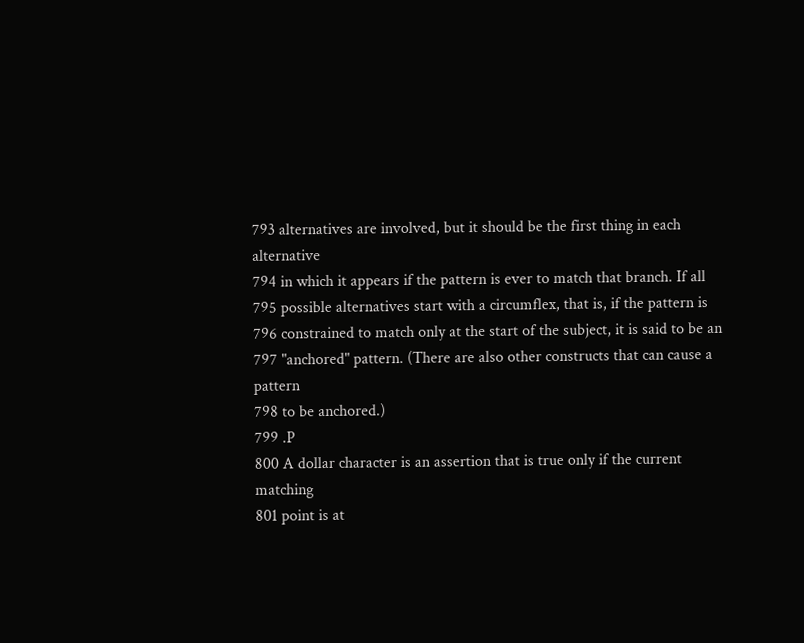793 alternatives are involved, but it should be the first thing in each alternative
794 in which it appears if the pattern is ever to match that branch. If all
795 possible alternatives start with a circumflex, that is, if the pattern is
796 constrained to match only at the start of the subject, it is said to be an
797 "anchored" pattern. (There are also other constructs that can cause a pattern
798 to be anchored.)
799 .P
800 A dollar character is an assertion that is true only if the current matching
801 point is at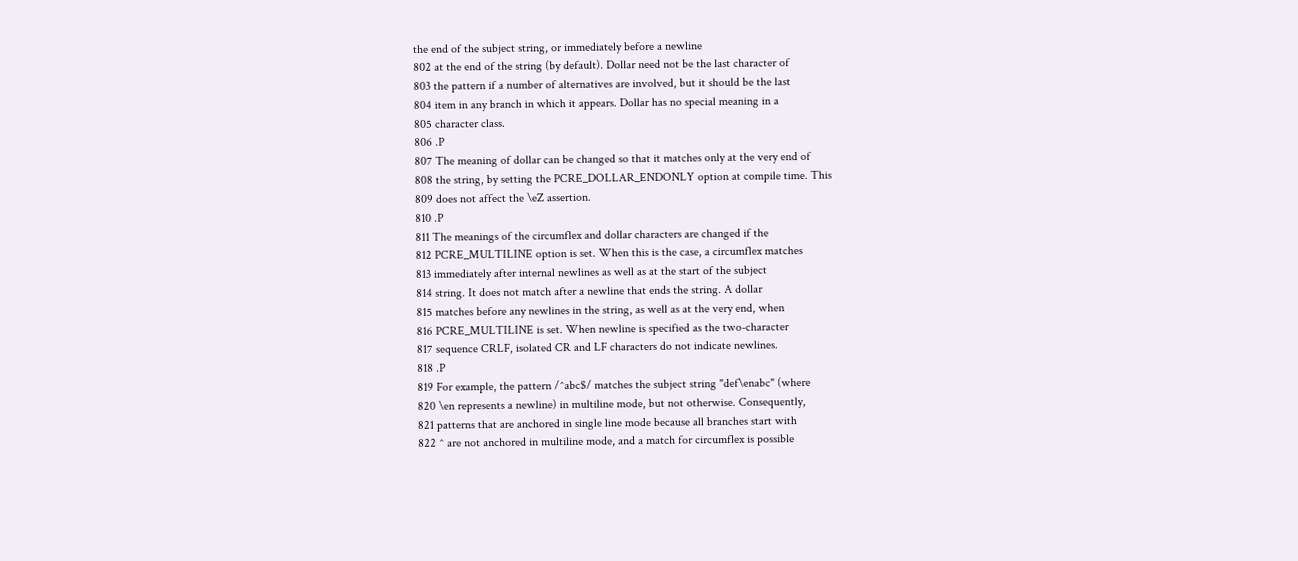the end of the subject string, or immediately before a newline
802 at the end of the string (by default). Dollar need not be the last character of
803 the pattern if a number of alternatives are involved, but it should be the last
804 item in any branch in which it appears. Dollar has no special meaning in a
805 character class.
806 .P
807 The meaning of dollar can be changed so that it matches only at the very end of
808 the string, by setting the PCRE_DOLLAR_ENDONLY option at compile time. This
809 does not affect the \eZ assertion.
810 .P
811 The meanings of the circumflex and dollar characters are changed if the
812 PCRE_MULTILINE option is set. When this is the case, a circumflex matches
813 immediately after internal newlines as well as at the start of the subject
814 string. It does not match after a newline that ends the string. A dollar
815 matches before any newlines in the string, as well as at the very end, when
816 PCRE_MULTILINE is set. When newline is specified as the two-character
817 sequence CRLF, isolated CR and LF characters do not indicate newlines.
818 .P
819 For example, the pattern /^abc$/ matches the subject string "def\enabc" (where
820 \en represents a newline) in multiline mode, but not otherwise. Consequently,
821 patterns that are anchored in single line mode because all branches start with
822 ^ are not anchored in multiline mode, and a match for circumflex is possible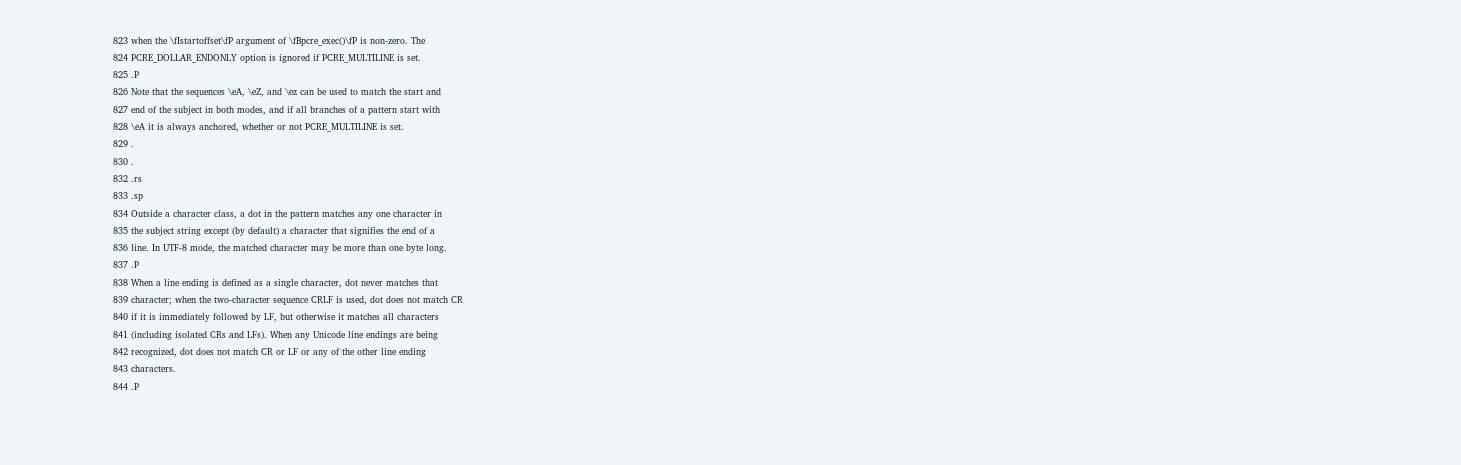823 when the \fIstartoffset\fP argument of \fBpcre_exec()\fP is non-zero. The
824 PCRE_DOLLAR_ENDONLY option is ignored if PCRE_MULTILINE is set.
825 .P
826 Note that the sequences \eA, \eZ, and \ez can be used to match the start and
827 end of the subject in both modes, and if all branches of a pattern start with
828 \eA it is always anchored, whether or not PCRE_MULTILINE is set.
829 .
830 .
832 .rs
833 .sp
834 Outside a character class, a dot in the pattern matches any one character in
835 the subject string except (by default) a character that signifies the end of a
836 line. In UTF-8 mode, the matched character may be more than one byte long.
837 .P
838 When a line ending is defined as a single character, dot never matches that
839 character; when the two-character sequence CRLF is used, dot does not match CR
840 if it is immediately followed by LF, but otherwise it matches all characters
841 (including isolated CRs and LFs). When any Unicode line endings are being
842 recognized, dot does not match CR or LF or any of the other line ending
843 characters.
844 .P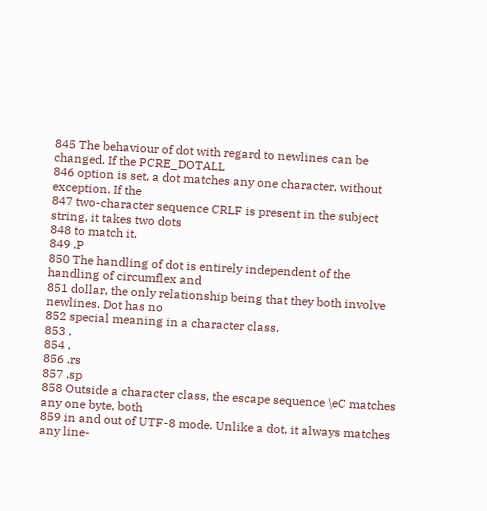845 The behaviour of dot with regard to newlines can be changed. If the PCRE_DOTALL
846 option is set, a dot matches any one character, without exception. If the
847 two-character sequence CRLF is present in the subject string, it takes two dots
848 to match it.
849 .P
850 The handling of dot is entirely independent of the handling of circumflex and
851 dollar, the only relationship being that they both involve newlines. Dot has no
852 special meaning in a character class.
853 .
854 .
856 .rs
857 .sp
858 Outside a character class, the escape sequence \eC matches any one byte, both
859 in and out of UTF-8 mode. Unlike a dot, it always matches any line-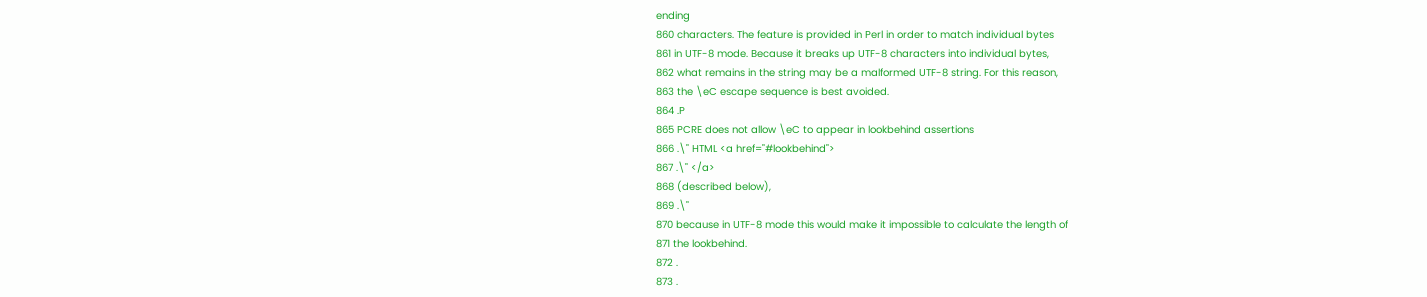ending
860 characters. The feature is provided in Perl in order to match individual bytes
861 in UTF-8 mode. Because it breaks up UTF-8 characters into individual bytes,
862 what remains in the string may be a malformed UTF-8 string. For this reason,
863 the \eC escape sequence is best avoided.
864 .P
865 PCRE does not allow \eC to appear in lookbehind assertions
866 .\" HTML <a href="#lookbehind">
867 .\" </a>
868 (described below),
869 .\"
870 because in UTF-8 mode this would make it impossible to calculate the length of
871 the lookbehind.
872 .
873 .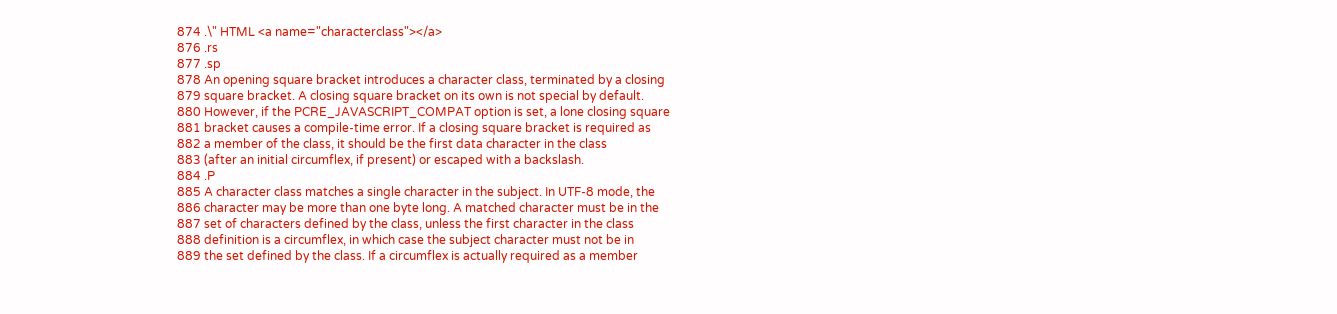874 .\" HTML <a name="characterclass"></a>
876 .rs
877 .sp
878 An opening square bracket introduces a character class, terminated by a closing
879 square bracket. A closing square bracket on its own is not special by default.
880 However, if the PCRE_JAVASCRIPT_COMPAT option is set, a lone closing square
881 bracket causes a compile-time error. If a closing square bracket is required as
882 a member of the class, it should be the first data character in the class
883 (after an initial circumflex, if present) or escaped with a backslash.
884 .P
885 A character class matches a single character in the subject. In UTF-8 mode, the
886 character may be more than one byte long. A matched character must be in the
887 set of characters defined by the class, unless the first character in the class
888 definition is a circumflex, in which case the subject character must not be in
889 the set defined by the class. If a circumflex is actually required as a member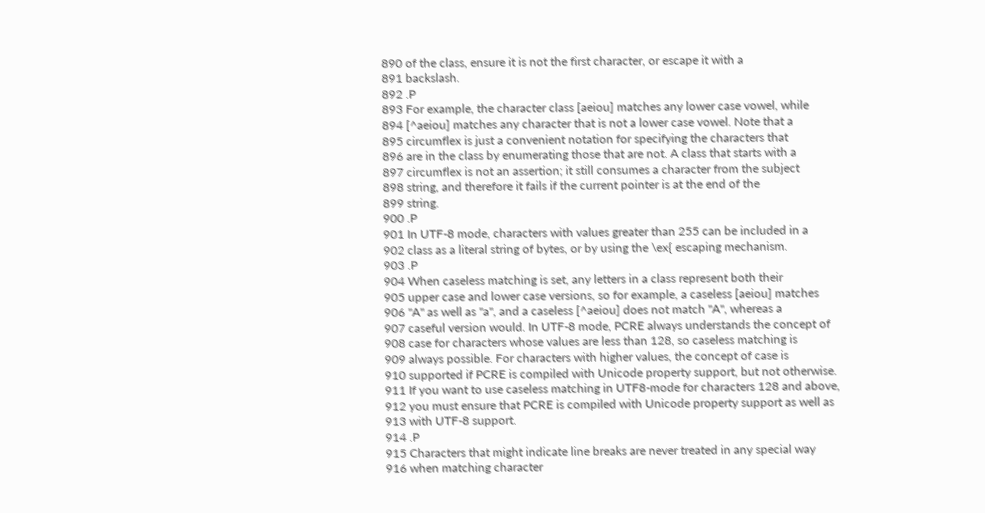890 of the class, ensure it is not the first character, or escape it with a
891 backslash.
892 .P
893 For example, the character class [aeiou] matches any lower case vowel, while
894 [^aeiou] matches any character that is not a lower case vowel. Note that a
895 circumflex is just a convenient notation for specifying the characters that
896 are in the class by enumerating those that are not. A class that starts with a
897 circumflex is not an assertion; it still consumes a character from the subject
898 string, and therefore it fails if the current pointer is at the end of the
899 string.
900 .P
901 In UTF-8 mode, characters with values greater than 255 can be included in a
902 class as a literal string of bytes, or by using the \ex{ escaping mechanism.
903 .P
904 When caseless matching is set, any letters in a class represent both their
905 upper case and lower case versions, so for example, a caseless [aeiou] matches
906 "A" as well as "a", and a caseless [^aeiou] does not match "A", whereas a
907 caseful version would. In UTF-8 mode, PCRE always understands the concept of
908 case for characters whose values are less than 128, so caseless matching is
909 always possible. For characters with higher values, the concept of case is
910 supported if PCRE is compiled with Unicode property support, but not otherwise.
911 If you want to use caseless matching in UTF8-mode for characters 128 and above,
912 you must ensure that PCRE is compiled with Unicode property support as well as
913 with UTF-8 support.
914 .P
915 Characters that might indicate line breaks are never treated in any special way
916 when matching character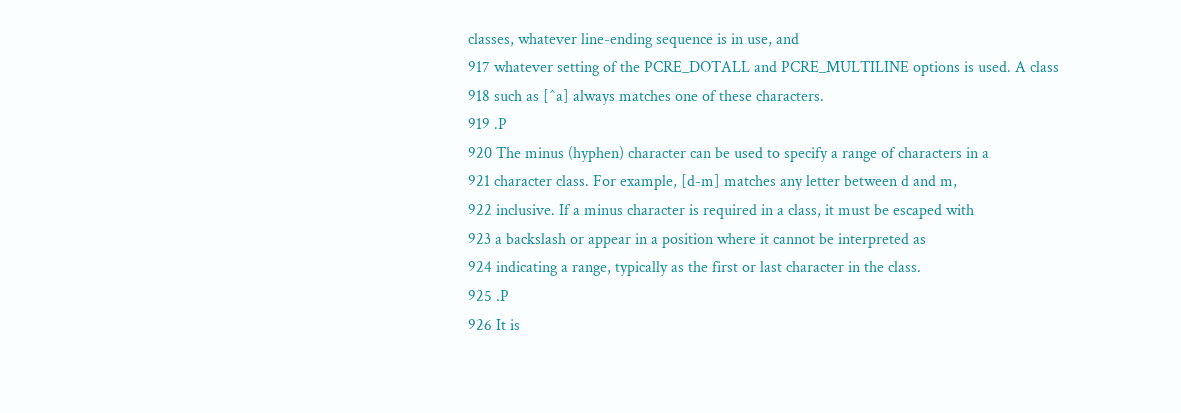classes, whatever line-ending sequence is in use, and
917 whatever setting of the PCRE_DOTALL and PCRE_MULTILINE options is used. A class
918 such as [^a] always matches one of these characters.
919 .P
920 The minus (hyphen) character can be used to specify a range of characters in a
921 character class. For example, [d-m] matches any letter between d and m,
922 inclusive. If a minus character is required in a class, it must be escaped with
923 a backslash or appear in a position where it cannot be interpreted as
924 indicating a range, typically as the first or last character in the class.
925 .P
926 It is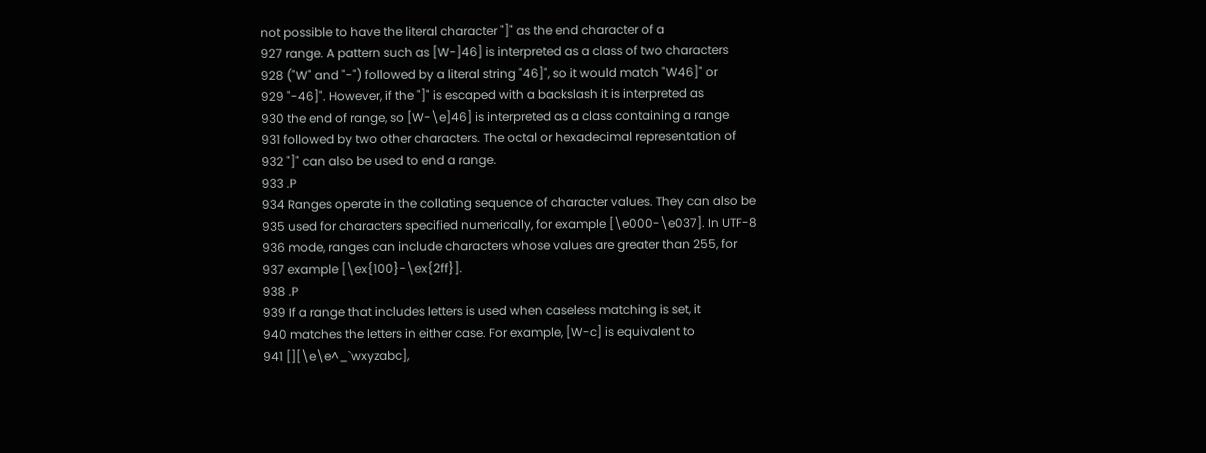not possible to have the literal character "]" as the end character of a
927 range. A pattern such as [W-]46] is interpreted as a class of two characters
928 ("W" and "-") followed by a literal string "46]", so it would match "W46]" or
929 "-46]". However, if the "]" is escaped with a backslash it is interpreted as
930 the end of range, so [W-\e]46] is interpreted as a class containing a range
931 followed by two other characters. The octal or hexadecimal representation of
932 "]" can also be used to end a range.
933 .P
934 Ranges operate in the collating sequence of character values. They can also be
935 used for characters specified numerically, for example [\e000-\e037]. In UTF-8
936 mode, ranges can include characters whose values are greater than 255, for
937 example [\ex{100}-\ex{2ff}].
938 .P
939 If a range that includes letters is used when caseless matching is set, it
940 matches the letters in either case. For example, [W-c] is equivalent to
941 [][\e\e^_`wxyzabc],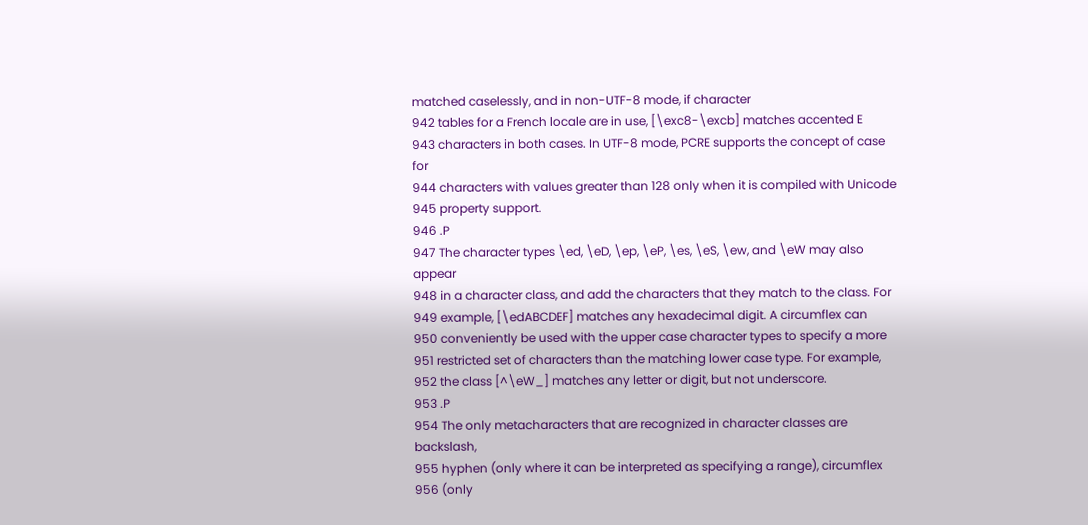matched caselessly, and in non-UTF-8 mode, if character
942 tables for a French locale are in use, [\exc8-\excb] matches accented E
943 characters in both cases. In UTF-8 mode, PCRE supports the concept of case for
944 characters with values greater than 128 only when it is compiled with Unicode
945 property support.
946 .P
947 The character types \ed, \eD, \ep, \eP, \es, \eS, \ew, and \eW may also appear
948 in a character class, and add the characters that they match to the class. For
949 example, [\edABCDEF] matches any hexadecimal digit. A circumflex can
950 conveniently be used with the upper case character types to specify a more
951 restricted set of characters than the matching lower case type. For example,
952 the class [^\eW_] matches any letter or digit, but not underscore.
953 .P
954 The only metacharacters that are recognized in character classes are backslash,
955 hyphen (only where it can be interpreted as specifying a range), circumflex
956 (only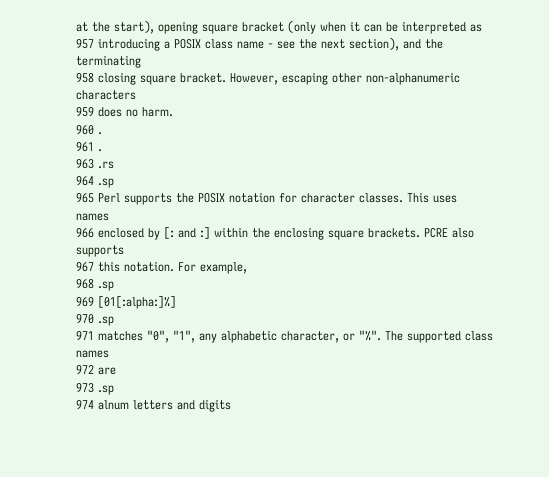at the start), opening square bracket (only when it can be interpreted as
957 introducing a POSIX class name - see the next section), and the terminating
958 closing square bracket. However, escaping other non-alphanumeric characters
959 does no harm.
960 .
961 .
963 .rs
964 .sp
965 Perl supports the POSIX notation for character classes. This uses names
966 enclosed by [: and :] within the enclosing square brackets. PCRE also supports
967 this notation. For example,
968 .sp
969 [01[:alpha:]%]
970 .sp
971 matches "0", "1", any alphabetic character, or "%". The supported class names
972 are
973 .sp
974 alnum letters and digits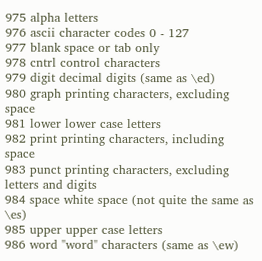975 alpha letters
976 ascii character codes 0 - 127
977 blank space or tab only
978 cntrl control characters
979 digit decimal digits (same as \ed)
980 graph printing characters, excluding space
981 lower lower case letters
982 print printing characters, including space
983 punct printing characters, excluding letters and digits
984 space white space (not quite the same as \es)
985 upper upper case letters
986 word "word" characters (same as \ew)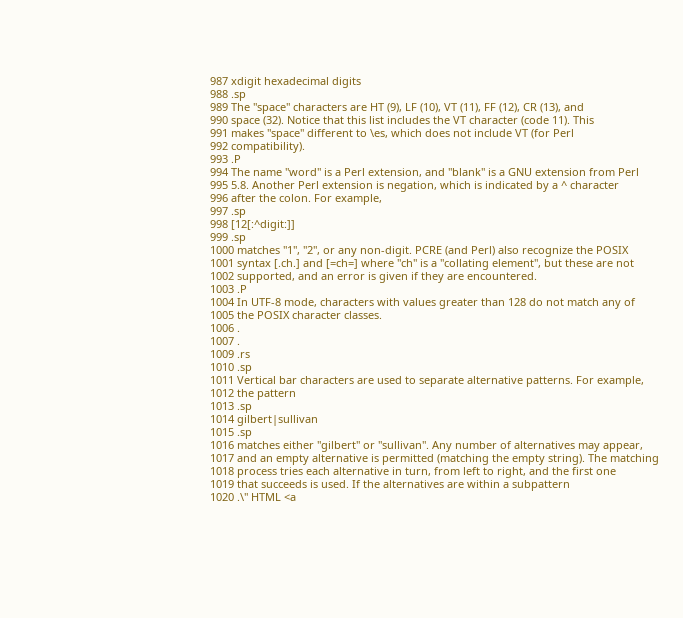987 xdigit hexadecimal digits
988 .sp
989 The "space" characters are HT (9), LF (10), VT (11), FF (12), CR (13), and
990 space (32). Notice that this list includes the VT character (code 11). This
991 makes "space" different to \es, which does not include VT (for Perl
992 compatibility).
993 .P
994 The name "word" is a Perl extension, and "blank" is a GNU extension from Perl
995 5.8. Another Perl extension is negation, which is indicated by a ^ character
996 after the colon. For example,
997 .sp
998 [12[:^digit:]]
999 .sp
1000 matches "1", "2", or any non-digit. PCRE (and Perl) also recognize the POSIX
1001 syntax [.ch.] and [=ch=] where "ch" is a "collating element", but these are not
1002 supported, and an error is given if they are encountered.
1003 .P
1004 In UTF-8 mode, characters with values greater than 128 do not match any of
1005 the POSIX character classes.
1006 .
1007 .
1009 .rs
1010 .sp
1011 Vertical bar characters are used to separate alternative patterns. For example,
1012 the pattern
1013 .sp
1014 gilbert|sullivan
1015 .sp
1016 matches either "gilbert" or "sullivan". Any number of alternatives may appear,
1017 and an empty alternative is permitted (matching the empty string). The matching
1018 process tries each alternative in turn, from left to right, and the first one
1019 that succeeds is used. If the alternatives are within a subpattern
1020 .\" HTML <a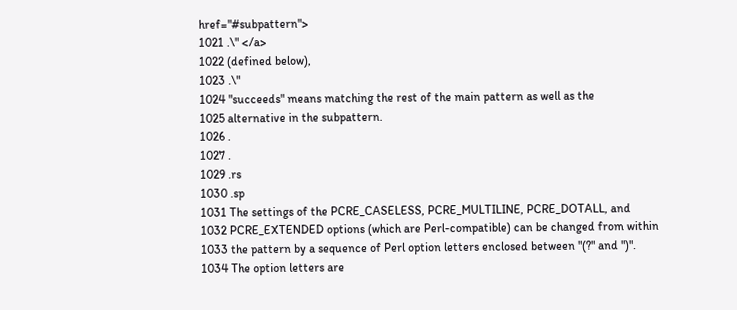href="#subpattern">
1021 .\" </a>
1022 (defined below),
1023 .\"
1024 "succeeds" means matching the rest of the main pattern as well as the
1025 alternative in the subpattern.
1026 .
1027 .
1029 .rs
1030 .sp
1031 The settings of the PCRE_CASELESS, PCRE_MULTILINE, PCRE_DOTALL, and
1032 PCRE_EXTENDED options (which are Perl-compatible) can be changed from within
1033 the pattern by a sequence of Perl option letters enclosed between "(?" and ")".
1034 The option letters are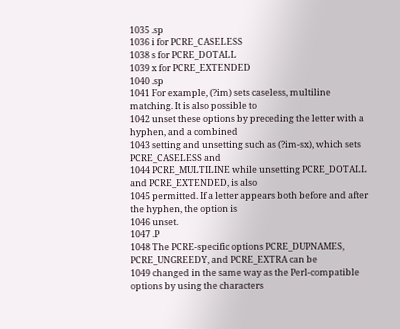1035 .sp
1036 i for PCRE_CASELESS
1038 s for PCRE_DOTALL
1039 x for PCRE_EXTENDED
1040 .sp
1041 For example, (?im) sets caseless, multiline matching. It is also possible to
1042 unset these options by preceding the letter with a hyphen, and a combined
1043 setting and unsetting such as (?im-sx), which sets PCRE_CASELESS and
1044 PCRE_MULTILINE while unsetting PCRE_DOTALL and PCRE_EXTENDED, is also
1045 permitted. If a letter appears both before and after the hyphen, the option is
1046 unset.
1047 .P
1048 The PCRE-specific options PCRE_DUPNAMES, PCRE_UNGREEDY, and PCRE_EXTRA can be
1049 changed in the same way as the Perl-compatible options by using the characters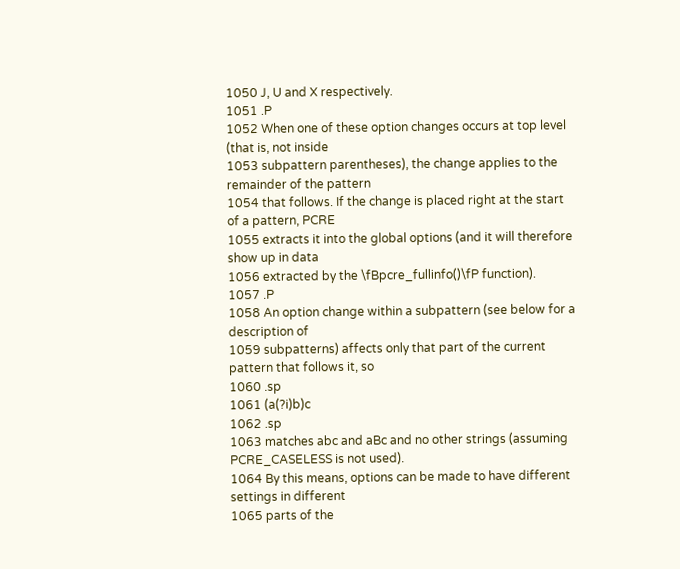1050 J, U and X respectively.
1051 .P
1052 When one of these option changes occurs at top level (that is, not inside
1053 subpattern parentheses), the change applies to the remainder of the pattern
1054 that follows. If the change is placed right at the start of a pattern, PCRE
1055 extracts it into the global options (and it will therefore show up in data
1056 extracted by the \fBpcre_fullinfo()\fP function).
1057 .P
1058 An option change within a subpattern (see below for a description of
1059 subpatterns) affects only that part of the current pattern that follows it, so
1060 .sp
1061 (a(?i)b)c
1062 .sp
1063 matches abc and aBc and no other strings (assuming PCRE_CASELESS is not used).
1064 By this means, options can be made to have different settings in different
1065 parts of the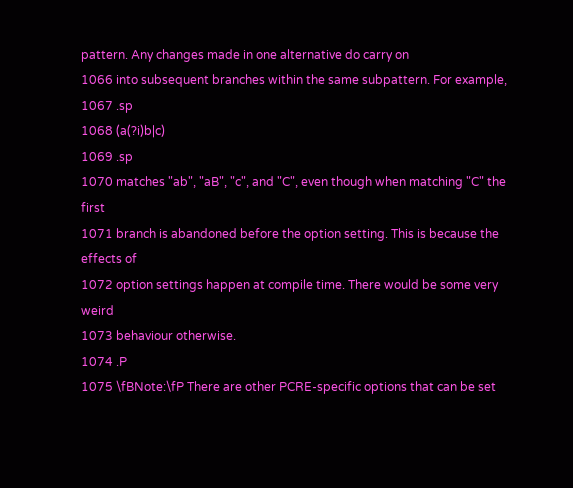pattern. Any changes made in one alternative do carry on
1066 into subsequent branches within the same subpattern. For example,
1067 .sp
1068 (a(?i)b|c)
1069 .sp
1070 matches "ab", "aB", "c", and "C", even though when matching "C" the first
1071 branch is abandoned before the option setting. This is because the effects of
1072 option settings happen at compile time. There would be some very weird
1073 behaviour otherwise.
1074 .P
1075 \fBNote:\fP There are other PCRE-specific options that can be set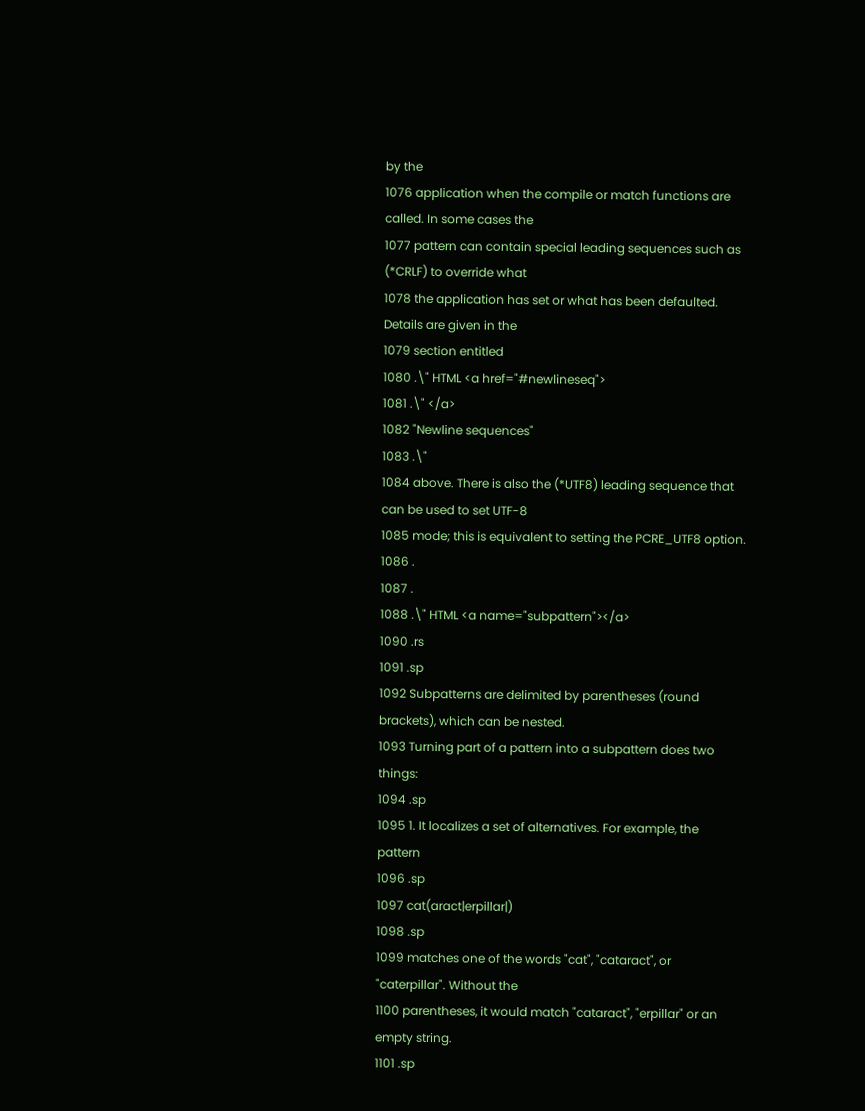by the
1076 application when the compile or match functions are called. In some cases the
1077 pattern can contain special leading sequences such as (*CRLF) to override what
1078 the application has set or what has been defaulted. Details are given in the
1079 section entitled
1080 .\" HTML <a href="#newlineseq">
1081 .\" </a>
1082 "Newline sequences"
1083 .\"
1084 above. There is also the (*UTF8) leading sequence that can be used to set UTF-8
1085 mode; this is equivalent to setting the PCRE_UTF8 option.
1086 .
1087 .
1088 .\" HTML <a name="subpattern"></a>
1090 .rs
1091 .sp
1092 Subpatterns are delimited by parentheses (round brackets), which can be nested.
1093 Turning part of a pattern into a subpattern does two things:
1094 .sp
1095 1. It localizes a set of alternatives. For example, the pattern
1096 .sp
1097 cat(aract|erpillar|)
1098 .sp
1099 matches one of the words "cat", "cataract", or "caterpillar". Without the
1100 parentheses, it would match "cataract", "erpillar" or an empty string.
1101 .sp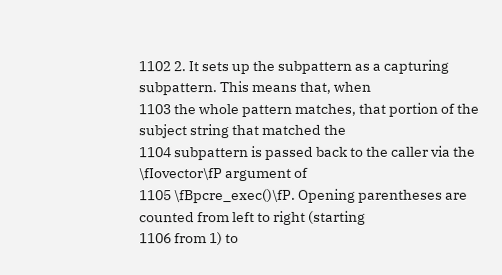1102 2. It sets up the subpattern as a capturing subpattern. This means that, when
1103 the whole pattern matches, that portion of the subject string that matched the
1104 subpattern is passed back to the caller via the \fIovector\fP argument of
1105 \fBpcre_exec()\fP. Opening parentheses are counted from left to right (starting
1106 from 1) to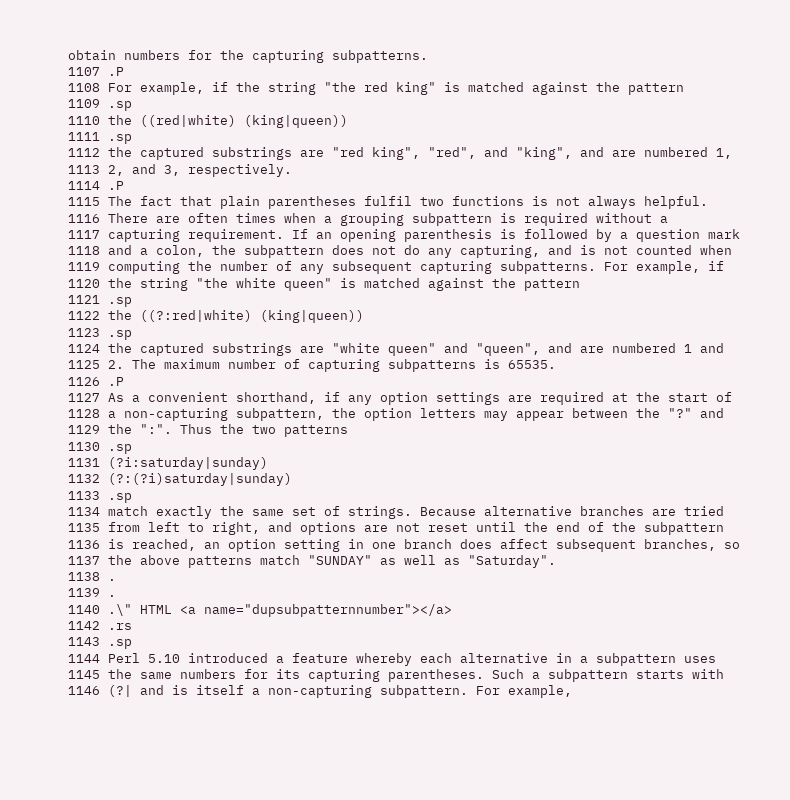obtain numbers for the capturing subpatterns.
1107 .P
1108 For example, if the string "the red king" is matched against the pattern
1109 .sp
1110 the ((red|white) (king|queen))
1111 .sp
1112 the captured substrings are "red king", "red", and "king", and are numbered 1,
1113 2, and 3, respectively.
1114 .P
1115 The fact that plain parentheses fulfil two functions is not always helpful.
1116 There are often times when a grouping subpattern is required without a
1117 capturing requirement. If an opening parenthesis is followed by a question mark
1118 and a colon, the subpattern does not do any capturing, and is not counted when
1119 computing the number of any subsequent capturing subpatterns. For example, if
1120 the string "the white queen" is matched against the pattern
1121 .sp
1122 the ((?:red|white) (king|queen))
1123 .sp
1124 the captured substrings are "white queen" and "queen", and are numbered 1 and
1125 2. The maximum number of capturing subpatterns is 65535.
1126 .P
1127 As a convenient shorthand, if any option settings are required at the start of
1128 a non-capturing subpattern, the option letters may appear between the "?" and
1129 the ":". Thus the two patterns
1130 .sp
1131 (?i:saturday|sunday)
1132 (?:(?i)saturday|sunday)
1133 .sp
1134 match exactly the same set of strings. Because alternative branches are tried
1135 from left to right, and options are not reset until the end of the subpattern
1136 is reached, an option setting in one branch does affect subsequent branches, so
1137 the above patterns match "SUNDAY" as well as "Saturday".
1138 .
1139 .
1140 .\" HTML <a name="dupsubpatternnumber"></a>
1142 .rs
1143 .sp
1144 Perl 5.10 introduced a feature whereby each alternative in a subpattern uses
1145 the same numbers for its capturing parentheses. Such a subpattern starts with
1146 (?| and is itself a non-capturing subpattern. For example,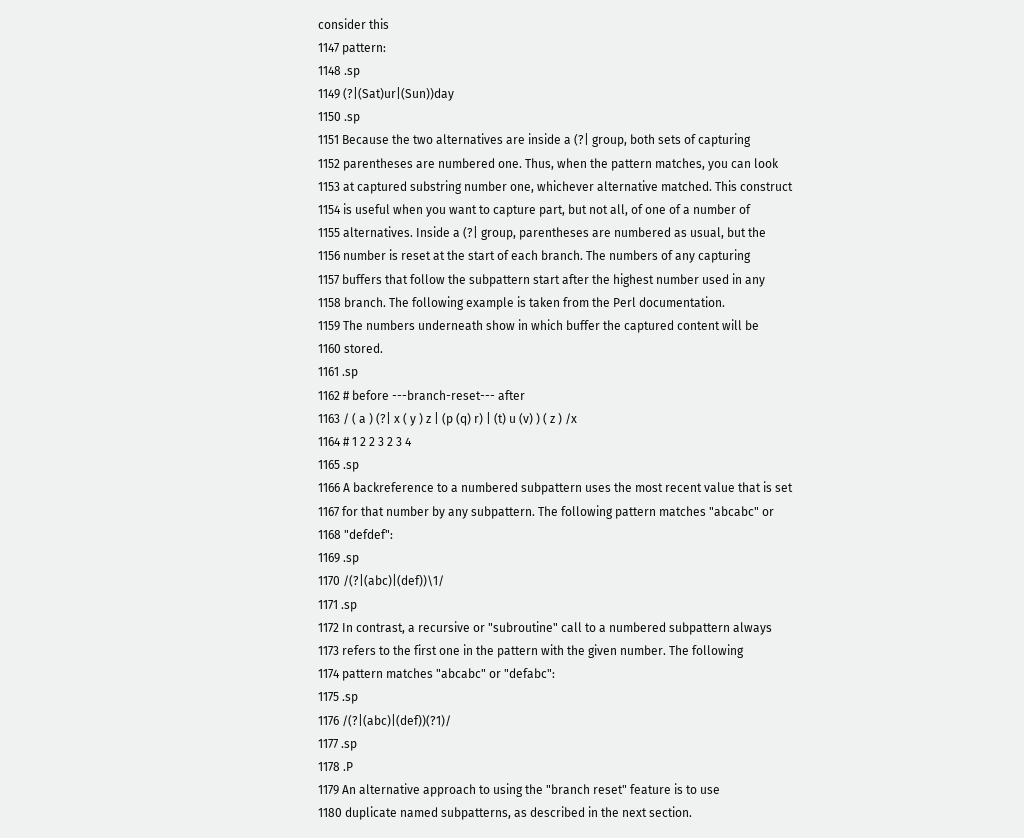consider this
1147 pattern:
1148 .sp
1149 (?|(Sat)ur|(Sun))day
1150 .sp
1151 Because the two alternatives are inside a (?| group, both sets of capturing
1152 parentheses are numbered one. Thus, when the pattern matches, you can look
1153 at captured substring number one, whichever alternative matched. This construct
1154 is useful when you want to capture part, but not all, of one of a number of
1155 alternatives. Inside a (?| group, parentheses are numbered as usual, but the
1156 number is reset at the start of each branch. The numbers of any capturing
1157 buffers that follow the subpattern start after the highest number used in any
1158 branch. The following example is taken from the Perl documentation.
1159 The numbers underneath show in which buffer the captured content will be
1160 stored.
1161 .sp
1162 # before ---branch-reset--- after
1163 / ( a ) (?| x ( y ) z | (p (q) r) | (t) u (v) ) ( z ) /x
1164 # 1 2 2 3 2 3 4
1165 .sp
1166 A backreference to a numbered subpattern uses the most recent value that is set
1167 for that number by any subpattern. The following pattern matches "abcabc" or
1168 "defdef":
1169 .sp
1170 /(?|(abc)|(def))\1/
1171 .sp
1172 In contrast, a recursive or "subroutine" call to a numbered subpattern always
1173 refers to the first one in the pattern with the given number. The following
1174 pattern matches "abcabc" or "defabc":
1175 .sp
1176 /(?|(abc)|(def))(?1)/
1177 .sp
1178 .P
1179 An alternative approach to using the "branch reset" feature is to use
1180 duplicate named subpatterns, as described in the next section.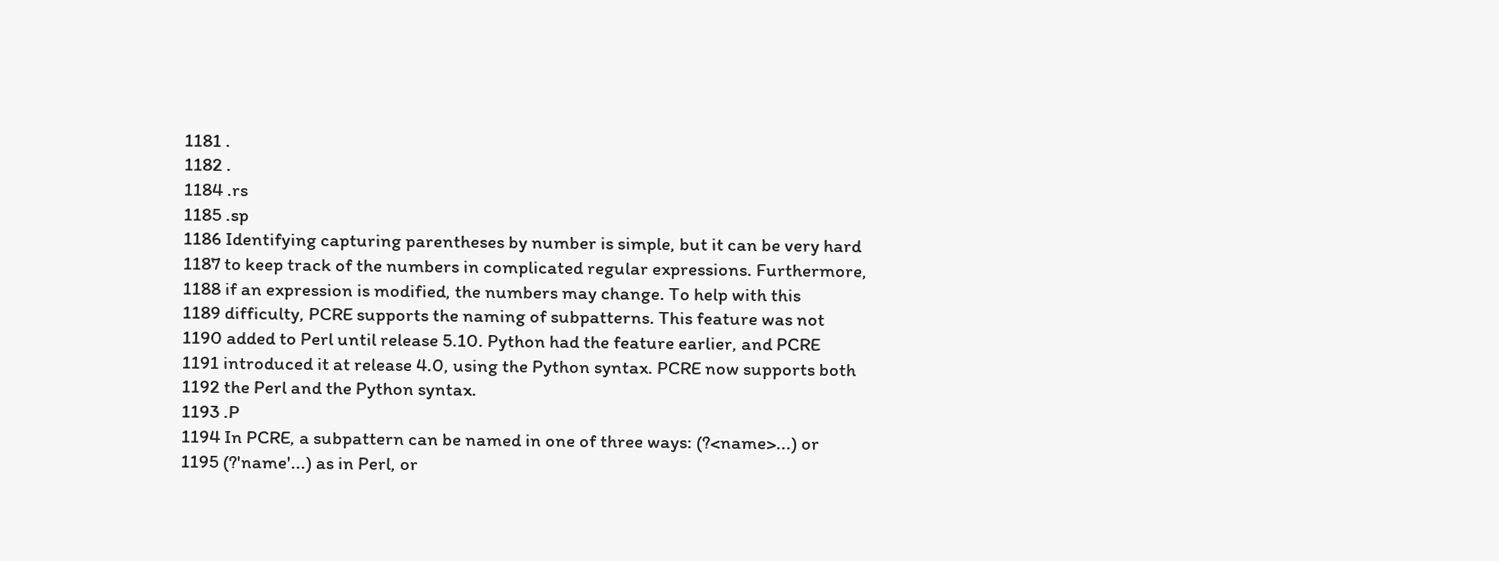1181 .
1182 .
1184 .rs
1185 .sp
1186 Identifying capturing parentheses by number is simple, but it can be very hard
1187 to keep track of the numbers in complicated regular expressions. Furthermore,
1188 if an expression is modified, the numbers may change. To help with this
1189 difficulty, PCRE supports the naming of subpatterns. This feature was not
1190 added to Perl until release 5.10. Python had the feature earlier, and PCRE
1191 introduced it at release 4.0, using the Python syntax. PCRE now supports both
1192 the Perl and the Python syntax.
1193 .P
1194 In PCRE, a subpattern can be named in one of three ways: (?<name>...) or
1195 (?'name'...) as in Perl, or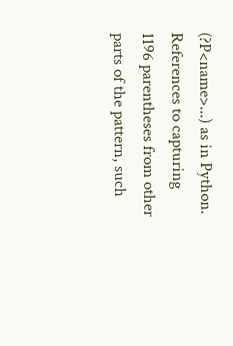(?P<name>...) as in Python. References to capturing
1196 parentheses from other parts of the pattern, such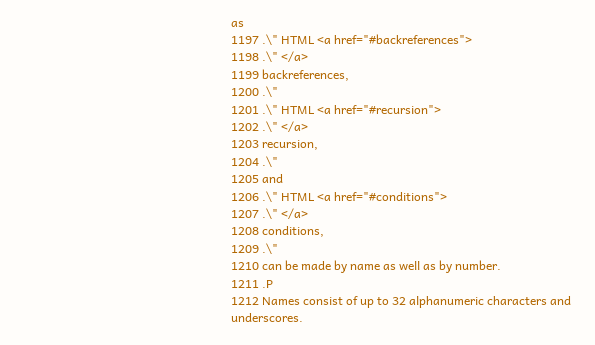as
1197 .\" HTML <a href="#backreferences">
1198 .\" </a>
1199 backreferences,
1200 .\"
1201 .\" HTML <a href="#recursion">
1202 .\" </a>
1203 recursion,
1204 .\"
1205 and
1206 .\" HTML <a href="#conditions">
1207 .\" </a>
1208 conditions,
1209 .\"
1210 can be made by name as well as by number.
1211 .P
1212 Names consist of up to 32 alphanumeric characters and underscores.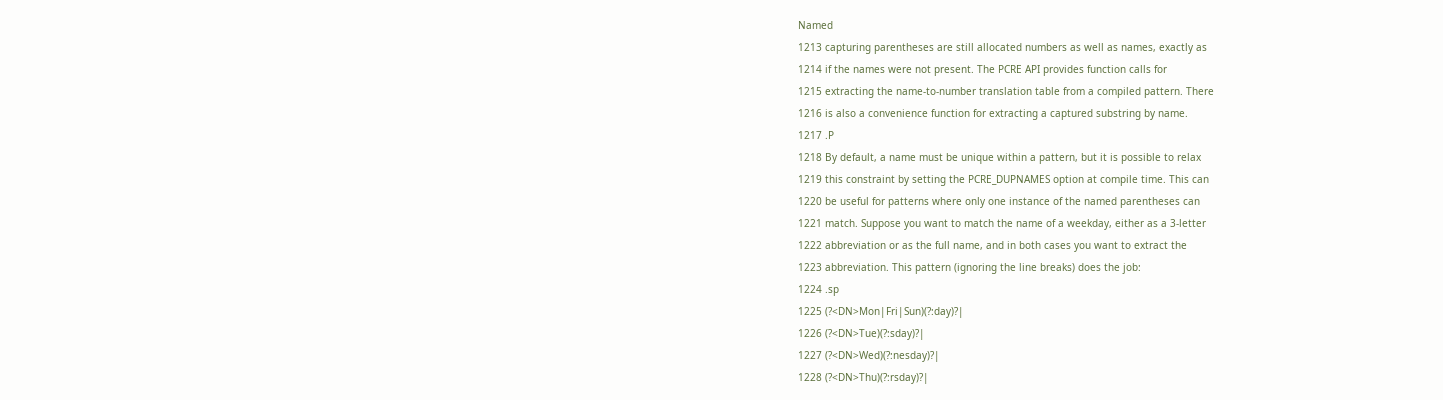Named
1213 capturing parentheses are still allocated numbers as well as names, exactly as
1214 if the names were not present. The PCRE API provides function calls for
1215 extracting the name-to-number translation table from a compiled pattern. There
1216 is also a convenience function for extracting a captured substring by name.
1217 .P
1218 By default, a name must be unique within a pattern, but it is possible to relax
1219 this constraint by setting the PCRE_DUPNAMES option at compile time. This can
1220 be useful for patterns where only one instance of the named parentheses can
1221 match. Suppose you want to match the name of a weekday, either as a 3-letter
1222 abbreviation or as the full name, and in both cases you want to extract the
1223 abbreviation. This pattern (ignoring the line breaks) does the job:
1224 .sp
1225 (?<DN>Mon|Fri|Sun)(?:day)?|
1226 (?<DN>Tue)(?:sday)?|
1227 (?<DN>Wed)(?:nesday)?|
1228 (?<DN>Thu)(?:rsday)?|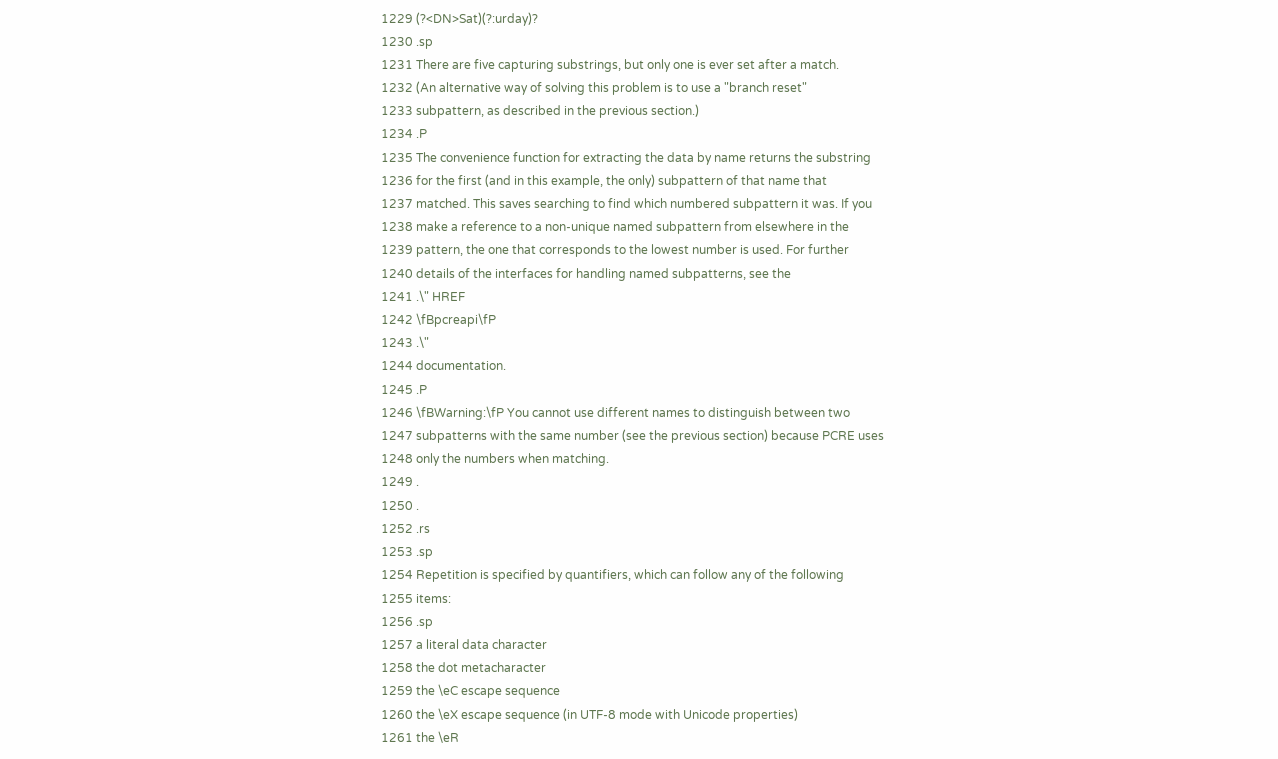1229 (?<DN>Sat)(?:urday)?
1230 .sp
1231 There are five capturing substrings, but only one is ever set after a match.
1232 (An alternative way of solving this problem is to use a "branch reset"
1233 subpattern, as described in the previous section.)
1234 .P
1235 The convenience function for extracting the data by name returns the substring
1236 for the first (and in this example, the only) subpattern of that name that
1237 matched. This saves searching to find which numbered subpattern it was. If you
1238 make a reference to a non-unique named subpattern from elsewhere in the
1239 pattern, the one that corresponds to the lowest number is used. For further
1240 details of the interfaces for handling named subpatterns, see the
1241 .\" HREF
1242 \fBpcreapi\fP
1243 .\"
1244 documentation.
1245 .P
1246 \fBWarning:\fP You cannot use different names to distinguish between two
1247 subpatterns with the same number (see the previous section) because PCRE uses
1248 only the numbers when matching.
1249 .
1250 .
1252 .rs
1253 .sp
1254 Repetition is specified by quantifiers, which can follow any of the following
1255 items:
1256 .sp
1257 a literal data character
1258 the dot metacharacter
1259 the \eC escape sequence
1260 the \eX escape sequence (in UTF-8 mode with Unicode properties)
1261 the \eR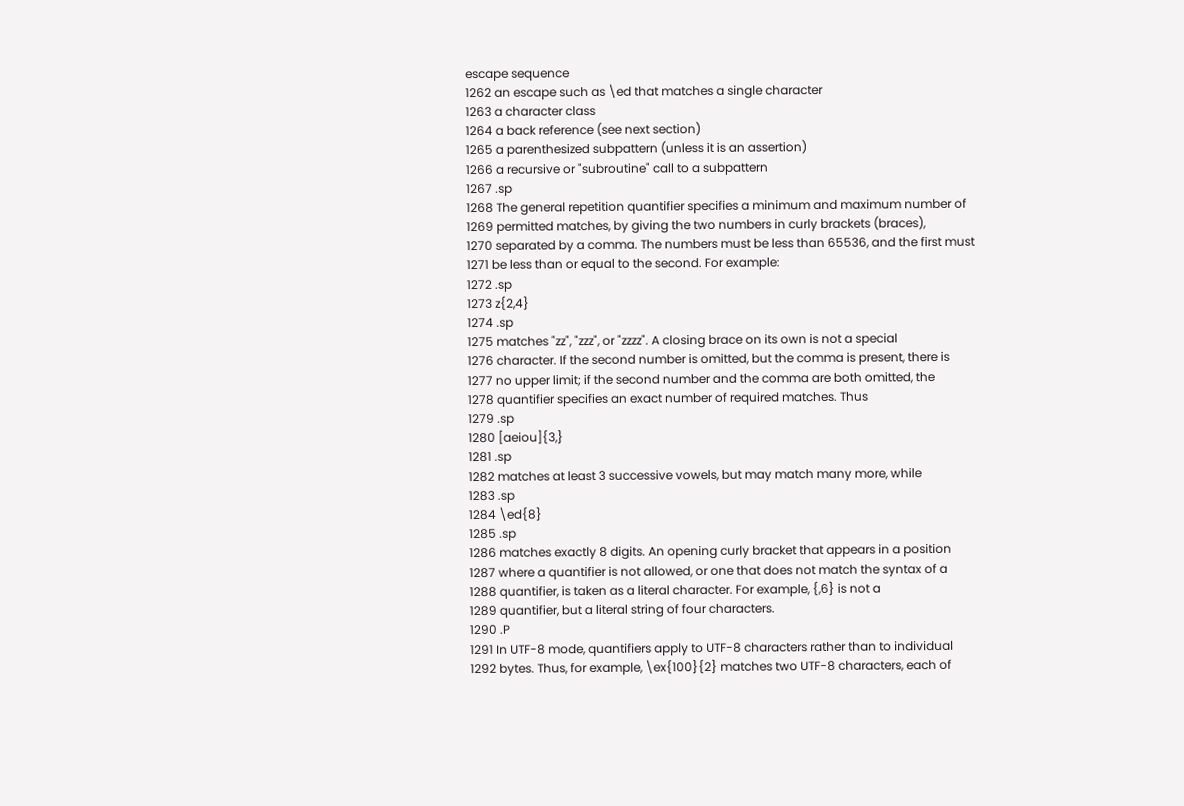escape sequence
1262 an escape such as \ed that matches a single character
1263 a character class
1264 a back reference (see next section)
1265 a parenthesized subpattern (unless it is an assertion)
1266 a recursive or "subroutine" call to a subpattern
1267 .sp
1268 The general repetition quantifier specifies a minimum and maximum number of
1269 permitted matches, by giving the two numbers in curly brackets (braces),
1270 separated by a comma. The numbers must be less than 65536, and the first must
1271 be less than or equal to the second. For example:
1272 .sp
1273 z{2,4}
1274 .sp
1275 matches "zz", "zzz", or "zzzz". A closing brace on its own is not a special
1276 character. If the second number is omitted, but the comma is present, there is
1277 no upper limit; if the second number and the comma are both omitted, the
1278 quantifier specifies an exact number of required matches. Thus
1279 .sp
1280 [aeiou]{3,}
1281 .sp
1282 matches at least 3 successive vowels, but may match many more, while
1283 .sp
1284 \ed{8}
1285 .sp
1286 matches exactly 8 digits. An opening curly bracket that appears in a position
1287 where a quantifier is not allowed, or one that does not match the syntax of a
1288 quantifier, is taken as a literal character. For example, {,6} is not a
1289 quantifier, but a literal string of four characters.
1290 .P
1291 In UTF-8 mode, quantifiers apply to UTF-8 characters rather than to individual
1292 bytes. Thus, for example, \ex{100}{2} matches two UTF-8 characters, each of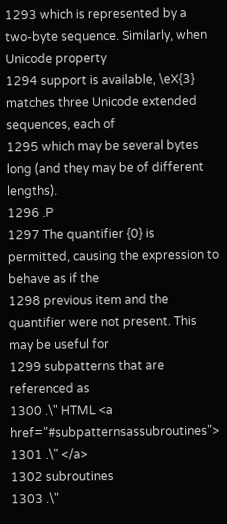1293 which is represented by a two-byte sequence. Similarly, when Unicode property
1294 support is available, \eX{3} matches three Unicode extended sequences, each of
1295 which may be several bytes long (and they may be of different lengths).
1296 .P
1297 The quantifier {0} is permitted, causing the expression to behave as if the
1298 previous item and the quantifier were not present. This may be useful for
1299 subpatterns that are referenced as
1300 .\" HTML <a href="#subpatternsassubroutines">
1301 .\" </a>
1302 subroutines
1303 .\"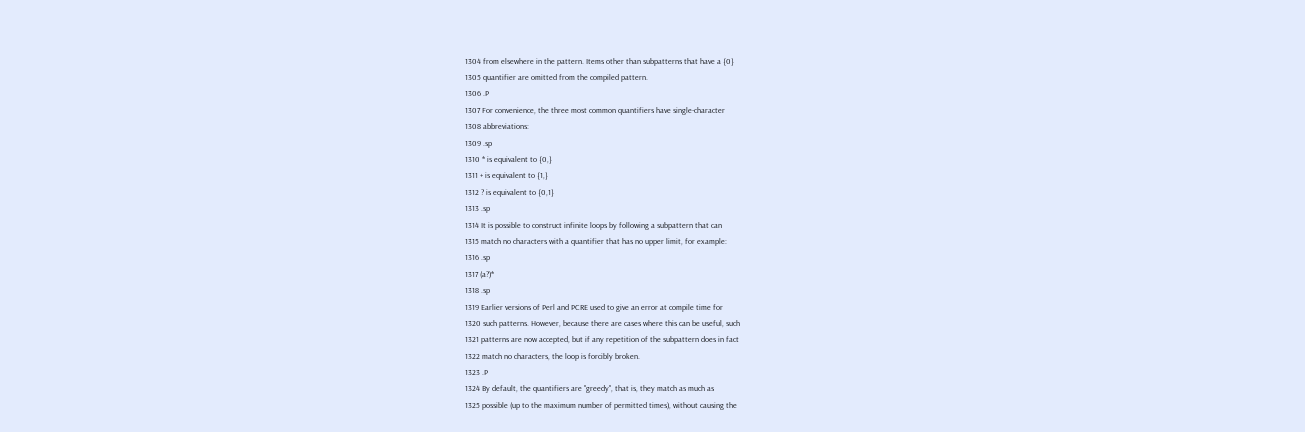1304 from elsewhere in the pattern. Items other than subpatterns that have a {0}
1305 quantifier are omitted from the compiled pattern.
1306 .P
1307 For convenience, the three most common quantifiers have single-character
1308 abbreviations:
1309 .sp
1310 * is equivalent to {0,}
1311 + is equivalent to {1,}
1312 ? is equivalent to {0,1}
1313 .sp
1314 It is possible to construct infinite loops by following a subpattern that can
1315 match no characters with a quantifier that has no upper limit, for example:
1316 .sp
1317 (a?)*
1318 .sp
1319 Earlier versions of Perl and PCRE used to give an error at compile time for
1320 such patterns. However, because there are cases where this can be useful, such
1321 patterns are now accepted, but if any repetition of the subpattern does in fact
1322 match no characters, the loop is forcibly broken.
1323 .P
1324 By default, the quantifiers are "greedy", that is, they match as much as
1325 possible (up to the maximum number of permitted times), without causing the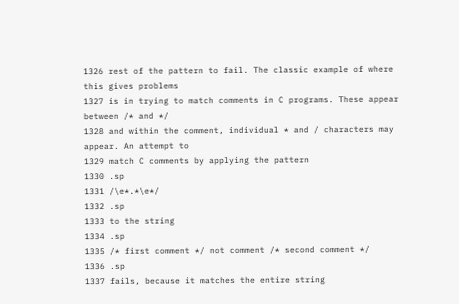1326 rest of the pattern to fail. The classic example of where this gives problems
1327 is in trying to match comments in C programs. These appear between /* and */
1328 and within the comment, individual * and / characters may appear. An attempt to
1329 match C comments by applying the pattern
1330 .sp
1331 /\e*.*\e*/
1332 .sp
1333 to the string
1334 .sp
1335 /* first comment */ not comment /* second comment */
1336 .sp
1337 fails, because it matches the entire string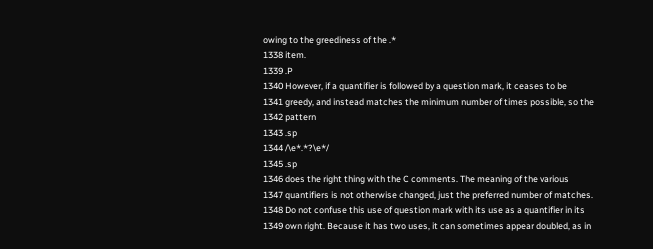owing to the greediness of the .*
1338 item.
1339 .P
1340 However, if a quantifier is followed by a question mark, it ceases to be
1341 greedy, and instead matches the minimum number of times possible, so the
1342 pattern
1343 .sp
1344 /\e*.*?\e*/
1345 .sp
1346 does the right thing with the C comments. The meaning of the various
1347 quantifiers is not otherwise changed, just the preferred number of matches.
1348 Do not confuse this use of question mark with its use as a quantifier in its
1349 own right. Because it has two uses, it can sometimes appear doubled, as in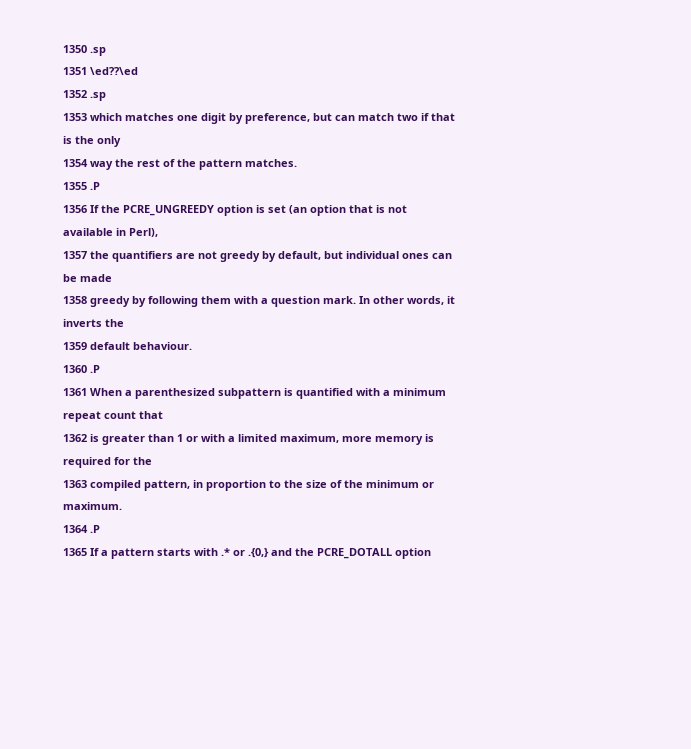1350 .sp
1351 \ed??\ed
1352 .sp
1353 which matches one digit by preference, but can match two if that is the only
1354 way the rest of the pattern matches.
1355 .P
1356 If the PCRE_UNGREEDY option is set (an option that is not available in Perl),
1357 the quantifiers are not greedy by default, but individual ones can be made
1358 greedy by following them with a question mark. In other words, it inverts the
1359 default behaviour.
1360 .P
1361 When a parenthesized subpattern is quantified with a minimum repeat count that
1362 is greater than 1 or with a limited maximum, more memory is required for the
1363 compiled pattern, in proportion to the size of the minimum or maximum.
1364 .P
1365 If a pattern starts with .* or .{0,} and the PCRE_DOTALL option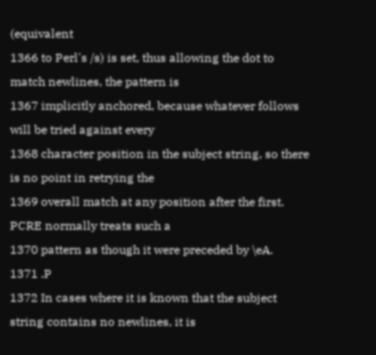(equivalent
1366 to Perl's /s) is set, thus allowing the dot to match newlines, the pattern is
1367 implicitly anchored, because whatever follows will be tried against every
1368 character position in the subject string, so there is no point in retrying the
1369 overall match at any position after the first. PCRE normally treats such a
1370 pattern as though it were preceded by \eA.
1371 .P
1372 In cases where it is known that the subject string contains no newlines, it is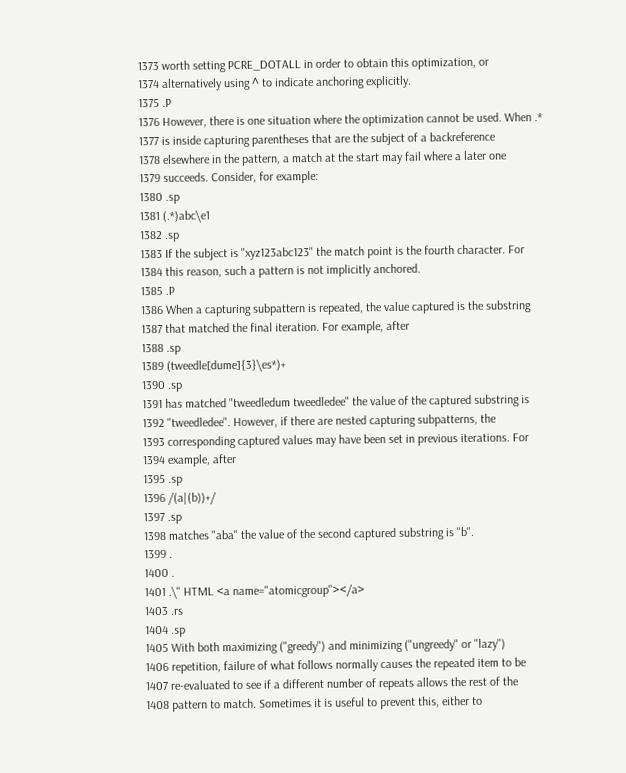1373 worth setting PCRE_DOTALL in order to obtain this optimization, or
1374 alternatively using ^ to indicate anchoring explicitly.
1375 .P
1376 However, there is one situation where the optimization cannot be used. When .*
1377 is inside capturing parentheses that are the subject of a backreference
1378 elsewhere in the pattern, a match at the start may fail where a later one
1379 succeeds. Consider, for example:
1380 .sp
1381 (.*)abc\e1
1382 .sp
1383 If the subject is "xyz123abc123" the match point is the fourth character. For
1384 this reason, such a pattern is not implicitly anchored.
1385 .P
1386 When a capturing subpattern is repeated, the value captured is the substring
1387 that matched the final iteration. For example, after
1388 .sp
1389 (tweedle[dume]{3}\es*)+
1390 .sp
1391 has matched "tweedledum tweedledee" the value of the captured substring is
1392 "tweedledee". However, if there are nested capturing subpatterns, the
1393 corresponding captured values may have been set in previous iterations. For
1394 example, after
1395 .sp
1396 /(a|(b))+/
1397 .sp
1398 matches "aba" the value of the second captured substring is "b".
1399 .
1400 .
1401 .\" HTML <a name="atomicgroup"></a>
1403 .rs
1404 .sp
1405 With both maximizing ("greedy") and minimizing ("ungreedy" or "lazy")
1406 repetition, failure of what follows normally causes the repeated item to be
1407 re-evaluated to see if a different number of repeats allows the rest of the
1408 pattern to match. Sometimes it is useful to prevent this, either to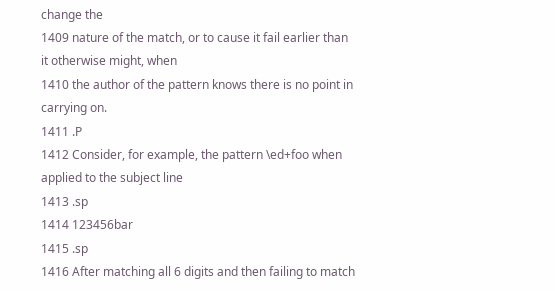change the
1409 nature of the match, or to cause it fail earlier than it otherwise might, when
1410 the author of the pattern knows there is no point in carrying on.
1411 .P
1412 Consider, for example, the pattern \ed+foo when applied to the subject line
1413 .sp
1414 123456bar
1415 .sp
1416 After matching all 6 digits and then failing to match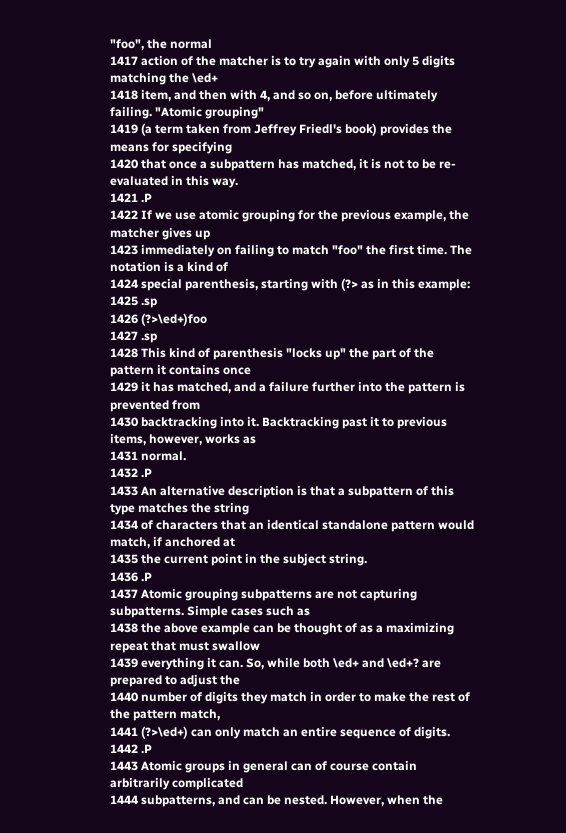"foo", the normal
1417 action of the matcher is to try again with only 5 digits matching the \ed+
1418 item, and then with 4, and so on, before ultimately failing. "Atomic grouping"
1419 (a term taken from Jeffrey Friedl's book) provides the means for specifying
1420 that once a subpattern has matched, it is not to be re-evaluated in this way.
1421 .P
1422 If we use atomic grouping for the previous example, the matcher gives up
1423 immediately on failing to match "foo" the first time. The notation is a kind of
1424 special parenthesis, starting with (?> as in this example:
1425 .sp
1426 (?>\ed+)foo
1427 .sp
1428 This kind of parenthesis "locks up" the part of the pattern it contains once
1429 it has matched, and a failure further into the pattern is prevented from
1430 backtracking into it. Backtracking past it to previous items, however, works as
1431 normal.
1432 .P
1433 An alternative description is that a subpattern of this type matches the string
1434 of characters that an identical standalone pattern would match, if anchored at
1435 the current point in the subject string.
1436 .P
1437 Atomic grouping subpatterns are not capturing subpatterns. Simple cases such as
1438 the above example can be thought of as a maximizing repeat that must swallow
1439 everything it can. So, while both \ed+ and \ed+? are prepared to adjust the
1440 number of digits they match in order to make the rest of the pattern match,
1441 (?>\ed+) can only match an entire sequence of digits.
1442 .P
1443 Atomic groups in general can of course contain arbitrarily complicated
1444 subpatterns, and can be nested. However, when the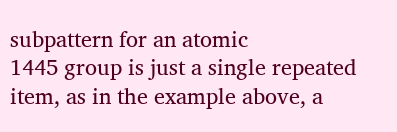subpattern for an atomic
1445 group is just a single repeated item, as in the example above, a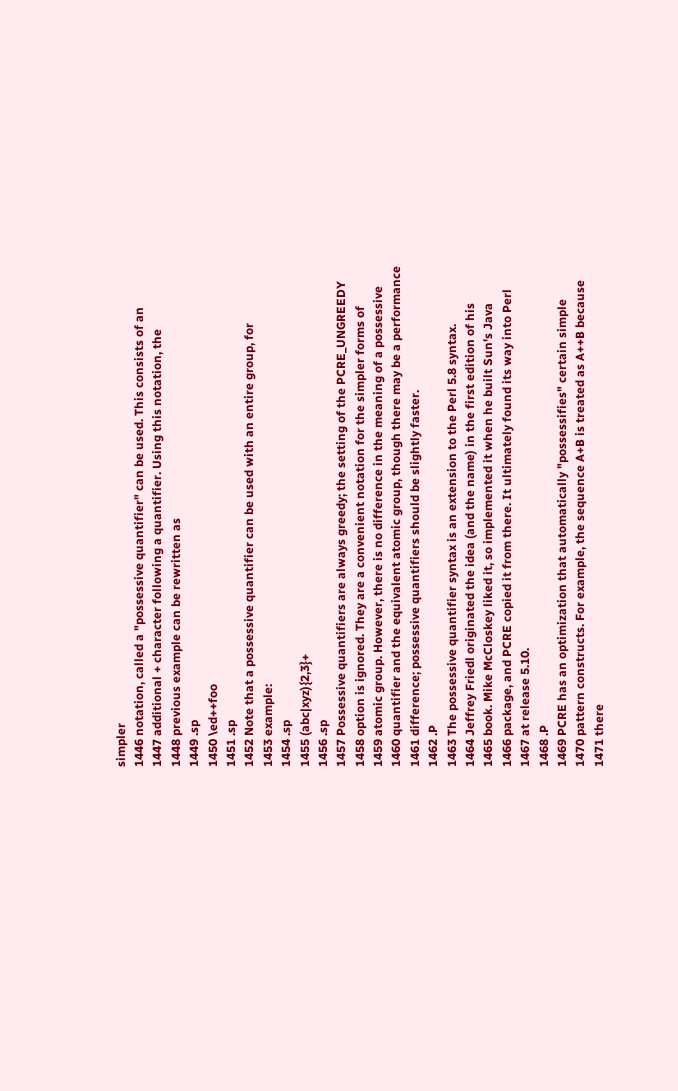simpler
1446 notation, called a "possessive quantifier" can be used. This consists of an
1447 additional + character following a quantifier. Using this notation, the
1448 previous example can be rewritten as
1449 .sp
1450 \ed++foo
1451 .sp
1452 Note that a possessive quantifier can be used with an entire group, for
1453 example:
1454 .sp
1455 (abc|xyz){2,3}+
1456 .sp
1457 Possessive quantifiers are always greedy; the setting of the PCRE_UNGREEDY
1458 option is ignored. They are a convenient notation for the simpler forms of
1459 atomic group. However, there is no difference in the meaning of a possessive
1460 quantifier and the equivalent atomic group, though there may be a performance
1461 difference; possessive quantifiers should be slightly faster.
1462 .P
1463 The possessive quantifier syntax is an extension to the Perl 5.8 syntax.
1464 Jeffrey Friedl originated the idea (and the name) in the first edition of his
1465 book. Mike McCloskey liked it, so implemented it when he built Sun's Java
1466 package, and PCRE copied it from there. It ultimately found its way into Perl
1467 at release 5.10.
1468 .P
1469 PCRE has an optimization that automatically "possessifies" certain simple
1470 pattern constructs. For example, the sequence A+B is treated as A++B because
1471 there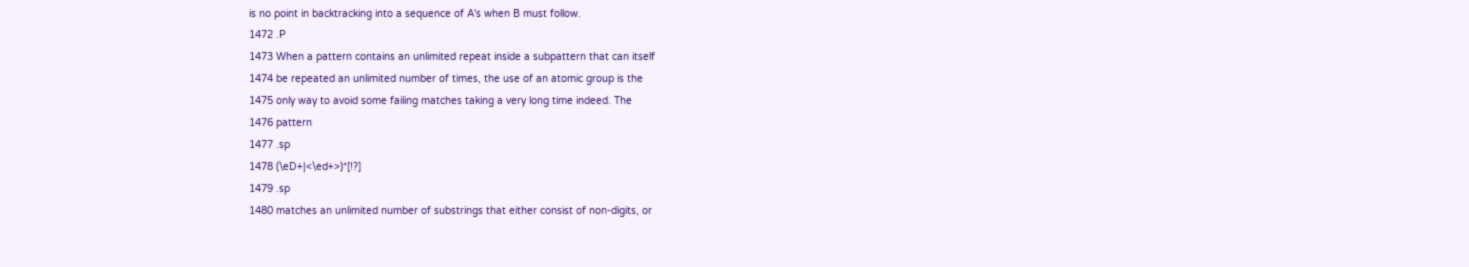is no point in backtracking into a sequence of A's when B must follow.
1472 .P
1473 When a pattern contains an unlimited repeat inside a subpattern that can itself
1474 be repeated an unlimited number of times, the use of an atomic group is the
1475 only way to avoid some failing matches taking a very long time indeed. The
1476 pattern
1477 .sp
1478 (\eD+|<\ed+>)*[!?]
1479 .sp
1480 matches an unlimited number of substrings that either consist of non-digits, or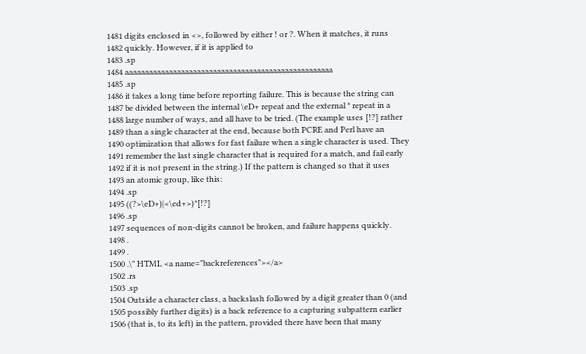1481 digits enclosed in <>, followed by either ! or ?. When it matches, it runs
1482 quickly. However, if it is applied to
1483 .sp
1484 aaaaaaaaaaaaaaaaaaaaaaaaaaaaaaaaaaaaaaaaaaaaaaaaaaaa
1485 .sp
1486 it takes a long time before reporting failure. This is because the string can
1487 be divided between the internal \eD+ repeat and the external * repeat in a
1488 large number of ways, and all have to be tried. (The example uses [!?] rather
1489 than a single character at the end, because both PCRE and Perl have an
1490 optimization that allows for fast failure when a single character is used. They
1491 remember the last single character that is required for a match, and fail early
1492 if it is not present in the string.) If the pattern is changed so that it uses
1493 an atomic group, like this:
1494 .sp
1495 ((?>\eD+)|<\ed+>)*[!?]
1496 .sp
1497 sequences of non-digits cannot be broken, and failure happens quickly.
1498 .
1499 .
1500 .\" HTML <a name="backreferences"></a>
1502 .rs
1503 .sp
1504 Outside a character class, a backslash followed by a digit greater than 0 (and
1505 possibly further digits) is a back reference to a capturing subpattern earlier
1506 (that is, to its left) in the pattern, provided there have been that many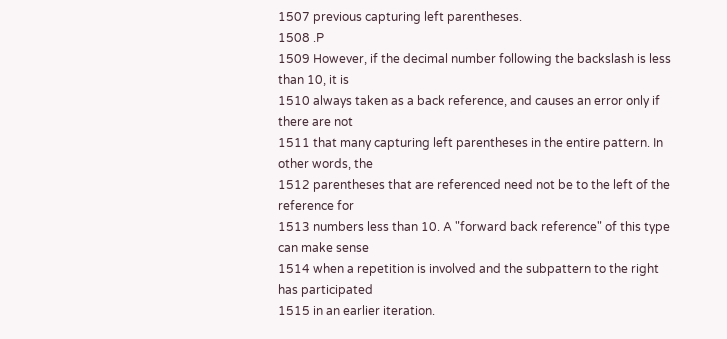1507 previous capturing left parentheses.
1508 .P
1509 However, if the decimal number following the backslash is less than 10, it is
1510 always taken as a back reference, and causes an error only if there are not
1511 that many capturing left parentheses in the entire pattern. In other words, the
1512 parentheses that are referenced need not be to the left of the reference for
1513 numbers less than 10. A "forward back reference" of this type can make sense
1514 when a repetition is involved and the subpattern to the right has participated
1515 in an earlier iteration.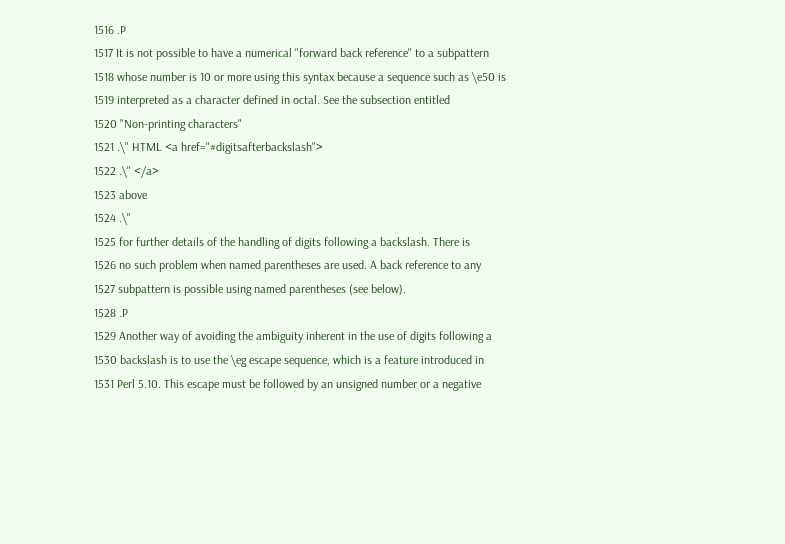1516 .P
1517 It is not possible to have a numerical "forward back reference" to a subpattern
1518 whose number is 10 or more using this syntax because a sequence such as \e50 is
1519 interpreted as a character defined in octal. See the subsection entitled
1520 "Non-printing characters"
1521 .\" HTML <a href="#digitsafterbackslash">
1522 .\" </a>
1523 above
1524 .\"
1525 for further details of the handling of digits following a backslash. There is
1526 no such problem when named parentheses are used. A back reference to any
1527 subpattern is possible using named parentheses (see below).
1528 .P
1529 Another way of avoiding the ambiguity inherent in the use of digits following a
1530 backslash is to use the \eg escape sequence, which is a feature introduced in
1531 Perl 5.10. This escape must be followed by an unsigned number or a negative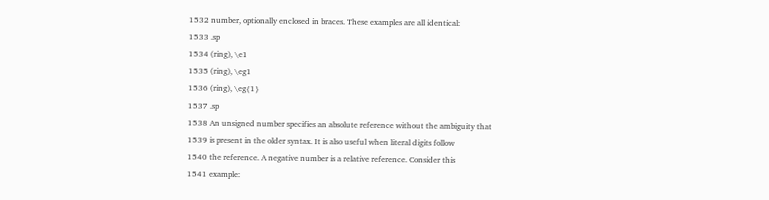1532 number, optionally enclosed in braces. These examples are all identical:
1533 .sp
1534 (ring), \e1
1535 (ring), \eg1
1536 (ring), \eg{1}
1537 .sp
1538 An unsigned number specifies an absolute reference without the ambiguity that
1539 is present in the older syntax. It is also useful when literal digits follow
1540 the reference. A negative number is a relative reference. Consider this
1541 example: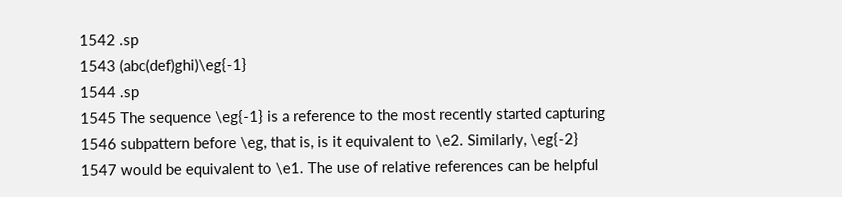1542 .sp
1543 (abc(def)ghi)\eg{-1}
1544 .sp
1545 The sequence \eg{-1} is a reference to the most recently started capturing
1546 subpattern before \eg, that is, is it equivalent to \e2. Similarly, \eg{-2}
1547 would be equivalent to \e1. The use of relative references can be helpful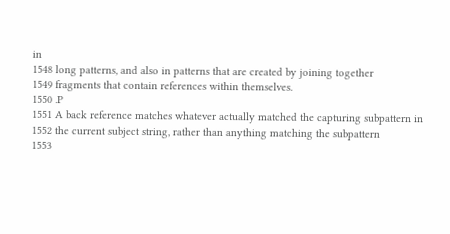in
1548 long patterns, and also in patterns that are created by joining together
1549 fragments that contain references within themselves.
1550 .P
1551 A back reference matches whatever actually matched the capturing subpattern in
1552 the current subject string, rather than anything matching the subpattern
1553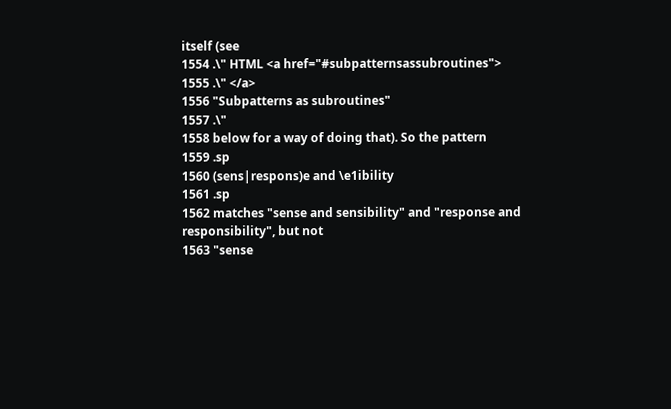itself (see
1554 .\" HTML <a href="#subpatternsassubroutines">
1555 .\" </a>
1556 "Subpatterns as subroutines"
1557 .\"
1558 below for a way of doing that). So the pattern
1559 .sp
1560 (sens|respons)e and \e1ibility
1561 .sp
1562 matches "sense and sensibility" and "response and responsibility", but not
1563 "sense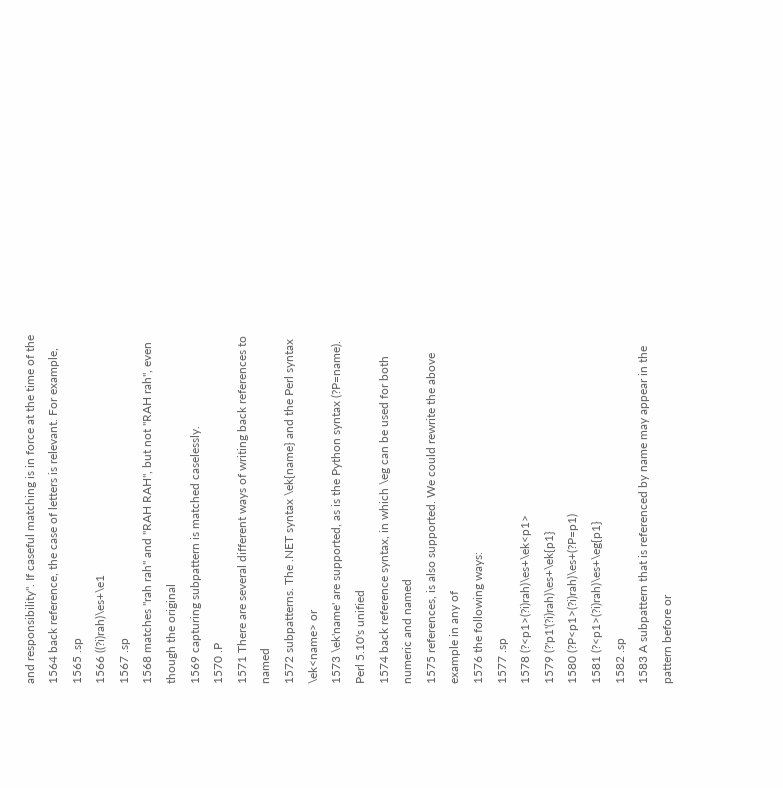and responsibility". If caseful matching is in force at the time of the
1564 back reference, the case of letters is relevant. For example,
1565 .sp
1566 ((?i)rah)\es+\e1
1567 .sp
1568 matches "rah rah" and "RAH RAH", but not "RAH rah", even though the original
1569 capturing subpattern is matched caselessly.
1570 .P
1571 There are several different ways of writing back references to named
1572 subpatterns. The .NET syntax \ek{name} and the Perl syntax \ek<name> or
1573 \ek'name' are supported, as is the Python syntax (?P=name). Perl 5.10's unified
1574 back reference syntax, in which \eg can be used for both numeric and named
1575 references, is also supported. We could rewrite the above example in any of
1576 the following ways:
1577 .sp
1578 (?<p1>(?i)rah)\es+\ek<p1>
1579 (?'p1'(?i)rah)\es+\ek{p1}
1580 (?P<p1>(?i)rah)\es+(?P=p1)
1581 (?<p1>(?i)rah)\es+\eg{p1}
1582 .sp
1583 A subpattern that is referenced by name may appear in the pattern before or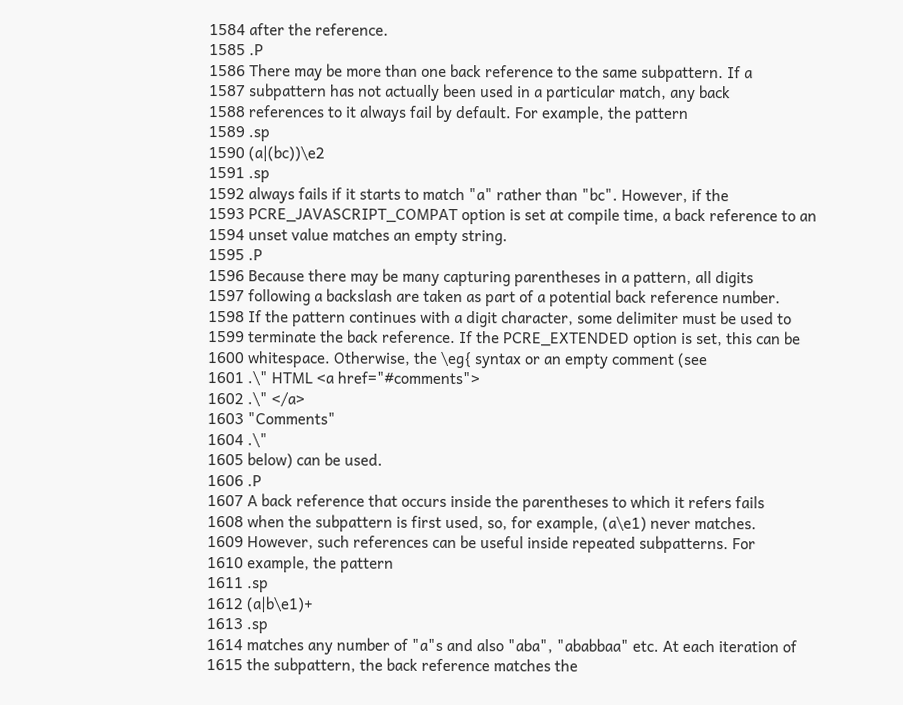1584 after the reference.
1585 .P
1586 There may be more than one back reference to the same subpattern. If a
1587 subpattern has not actually been used in a particular match, any back
1588 references to it always fail by default. For example, the pattern
1589 .sp
1590 (a|(bc))\e2
1591 .sp
1592 always fails if it starts to match "a" rather than "bc". However, if the
1593 PCRE_JAVASCRIPT_COMPAT option is set at compile time, a back reference to an
1594 unset value matches an empty string.
1595 .P
1596 Because there may be many capturing parentheses in a pattern, all digits
1597 following a backslash are taken as part of a potential back reference number.
1598 If the pattern continues with a digit character, some delimiter must be used to
1599 terminate the back reference. If the PCRE_EXTENDED option is set, this can be
1600 whitespace. Otherwise, the \eg{ syntax or an empty comment (see
1601 .\" HTML <a href="#comments">
1602 .\" </a>
1603 "Comments"
1604 .\"
1605 below) can be used.
1606 .P
1607 A back reference that occurs inside the parentheses to which it refers fails
1608 when the subpattern is first used, so, for example, (a\e1) never matches.
1609 However, such references can be useful inside repeated subpatterns. For
1610 example, the pattern
1611 .sp
1612 (a|b\e1)+
1613 .sp
1614 matches any number of "a"s and also "aba", "ababbaa" etc. At each iteration of
1615 the subpattern, the back reference matches the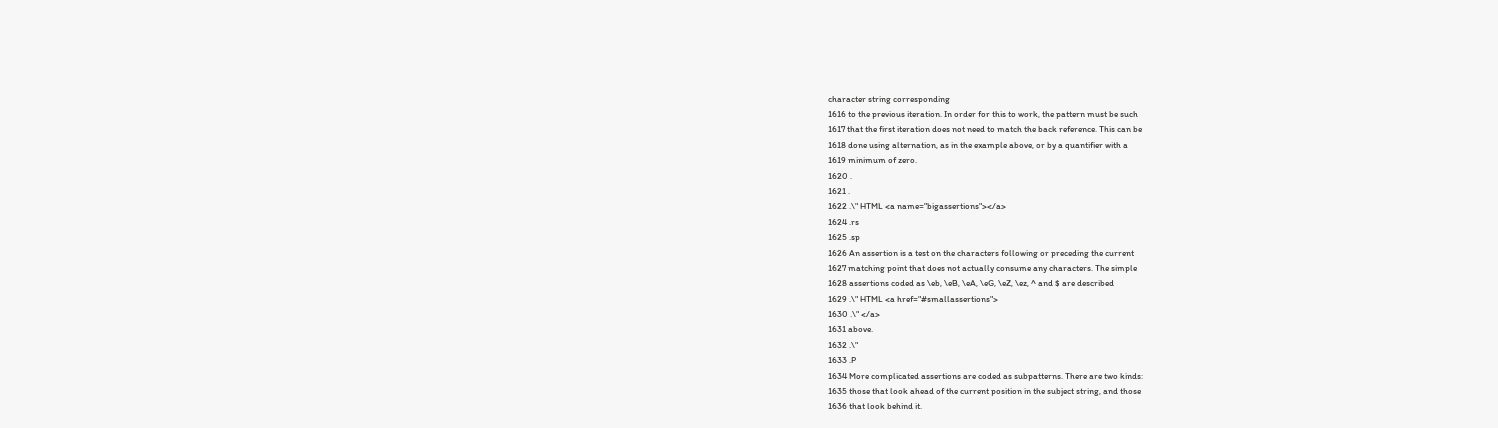character string corresponding
1616 to the previous iteration. In order for this to work, the pattern must be such
1617 that the first iteration does not need to match the back reference. This can be
1618 done using alternation, as in the example above, or by a quantifier with a
1619 minimum of zero.
1620 .
1621 .
1622 .\" HTML <a name="bigassertions"></a>
1624 .rs
1625 .sp
1626 An assertion is a test on the characters following or preceding the current
1627 matching point that does not actually consume any characters. The simple
1628 assertions coded as \eb, \eB, \eA, \eG, \eZ, \ez, ^ and $ are described
1629 .\" HTML <a href="#smallassertions">
1630 .\" </a>
1631 above.
1632 .\"
1633 .P
1634 More complicated assertions are coded as subpatterns. There are two kinds:
1635 those that look ahead of the current position in the subject string, and those
1636 that look behind it.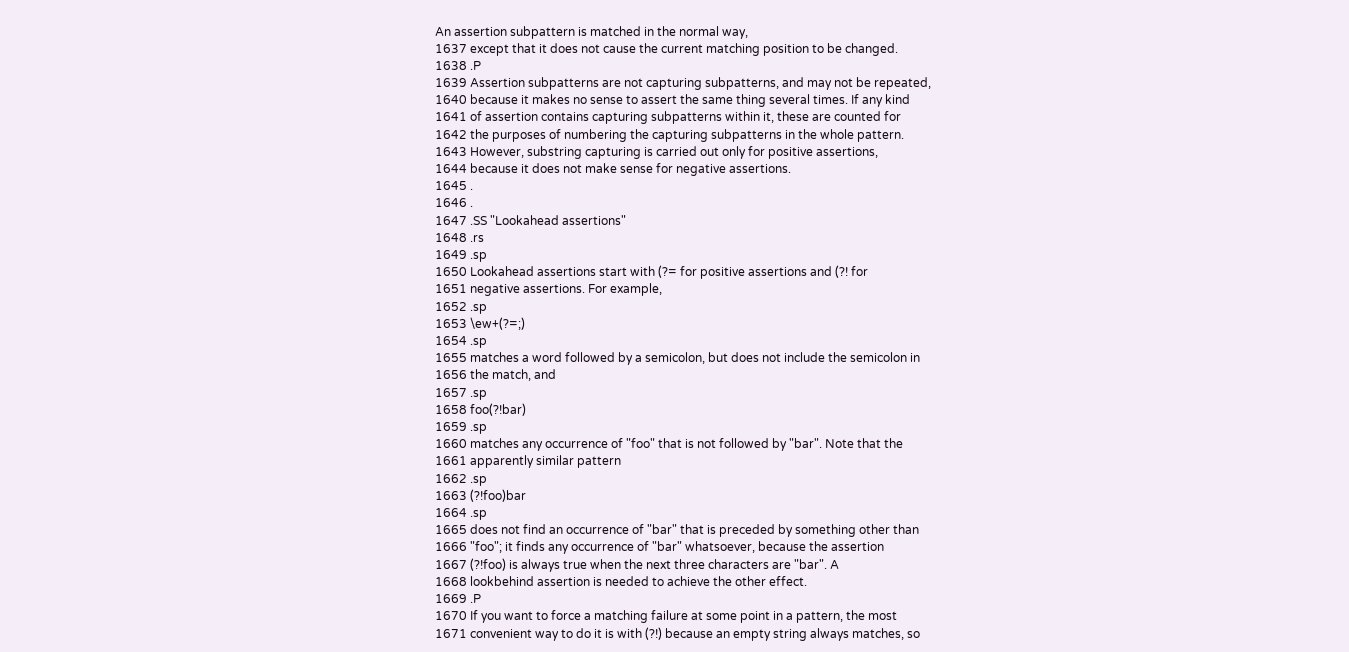An assertion subpattern is matched in the normal way,
1637 except that it does not cause the current matching position to be changed.
1638 .P
1639 Assertion subpatterns are not capturing subpatterns, and may not be repeated,
1640 because it makes no sense to assert the same thing several times. If any kind
1641 of assertion contains capturing subpatterns within it, these are counted for
1642 the purposes of numbering the capturing subpatterns in the whole pattern.
1643 However, substring capturing is carried out only for positive assertions,
1644 because it does not make sense for negative assertions.
1645 .
1646 .
1647 .SS "Lookahead assertions"
1648 .rs
1649 .sp
1650 Lookahead assertions start with (?= for positive assertions and (?! for
1651 negative assertions. For example,
1652 .sp
1653 \ew+(?=;)
1654 .sp
1655 matches a word followed by a semicolon, but does not include the semicolon in
1656 the match, and
1657 .sp
1658 foo(?!bar)
1659 .sp
1660 matches any occurrence of "foo" that is not followed by "bar". Note that the
1661 apparently similar pattern
1662 .sp
1663 (?!foo)bar
1664 .sp
1665 does not find an occurrence of "bar" that is preceded by something other than
1666 "foo"; it finds any occurrence of "bar" whatsoever, because the assertion
1667 (?!foo) is always true when the next three characters are "bar". A
1668 lookbehind assertion is needed to achieve the other effect.
1669 .P
1670 If you want to force a matching failure at some point in a pattern, the most
1671 convenient way to do it is with (?!) because an empty string always matches, so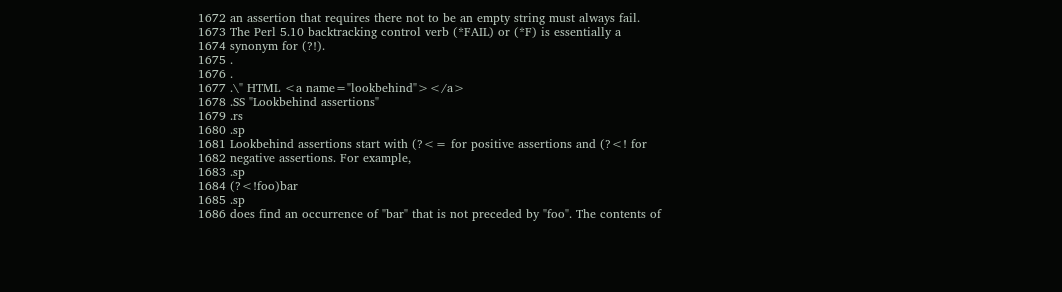1672 an assertion that requires there not to be an empty string must always fail.
1673 The Perl 5.10 backtracking control verb (*FAIL) or (*F) is essentially a
1674 synonym for (?!).
1675 .
1676 .
1677 .\" HTML <a name="lookbehind"></a>
1678 .SS "Lookbehind assertions"
1679 .rs
1680 .sp
1681 Lookbehind assertions start with (?<= for positive assertions and (?<! for
1682 negative assertions. For example,
1683 .sp
1684 (?<!foo)bar
1685 .sp
1686 does find an occurrence of "bar" that is not preceded by "foo". The contents of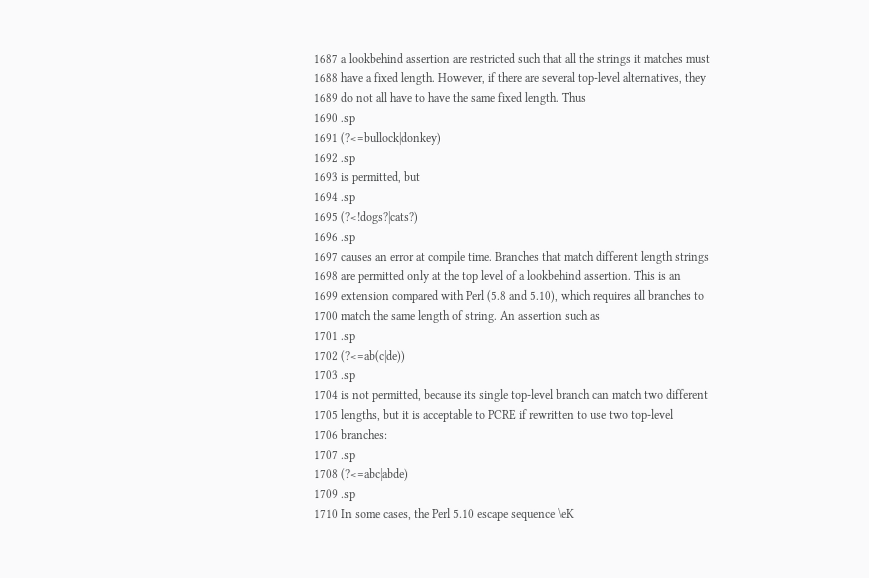1687 a lookbehind assertion are restricted such that all the strings it matches must
1688 have a fixed length. However, if there are several top-level alternatives, they
1689 do not all have to have the same fixed length. Thus
1690 .sp
1691 (?<=bullock|donkey)
1692 .sp
1693 is permitted, but
1694 .sp
1695 (?<!dogs?|cats?)
1696 .sp
1697 causes an error at compile time. Branches that match different length strings
1698 are permitted only at the top level of a lookbehind assertion. This is an
1699 extension compared with Perl (5.8 and 5.10), which requires all branches to
1700 match the same length of string. An assertion such as
1701 .sp
1702 (?<=ab(c|de))
1703 .sp
1704 is not permitted, because its single top-level branch can match two different
1705 lengths, but it is acceptable to PCRE if rewritten to use two top-level
1706 branches:
1707 .sp
1708 (?<=abc|abde)
1709 .sp
1710 In some cases, the Perl 5.10 escape sequence \eK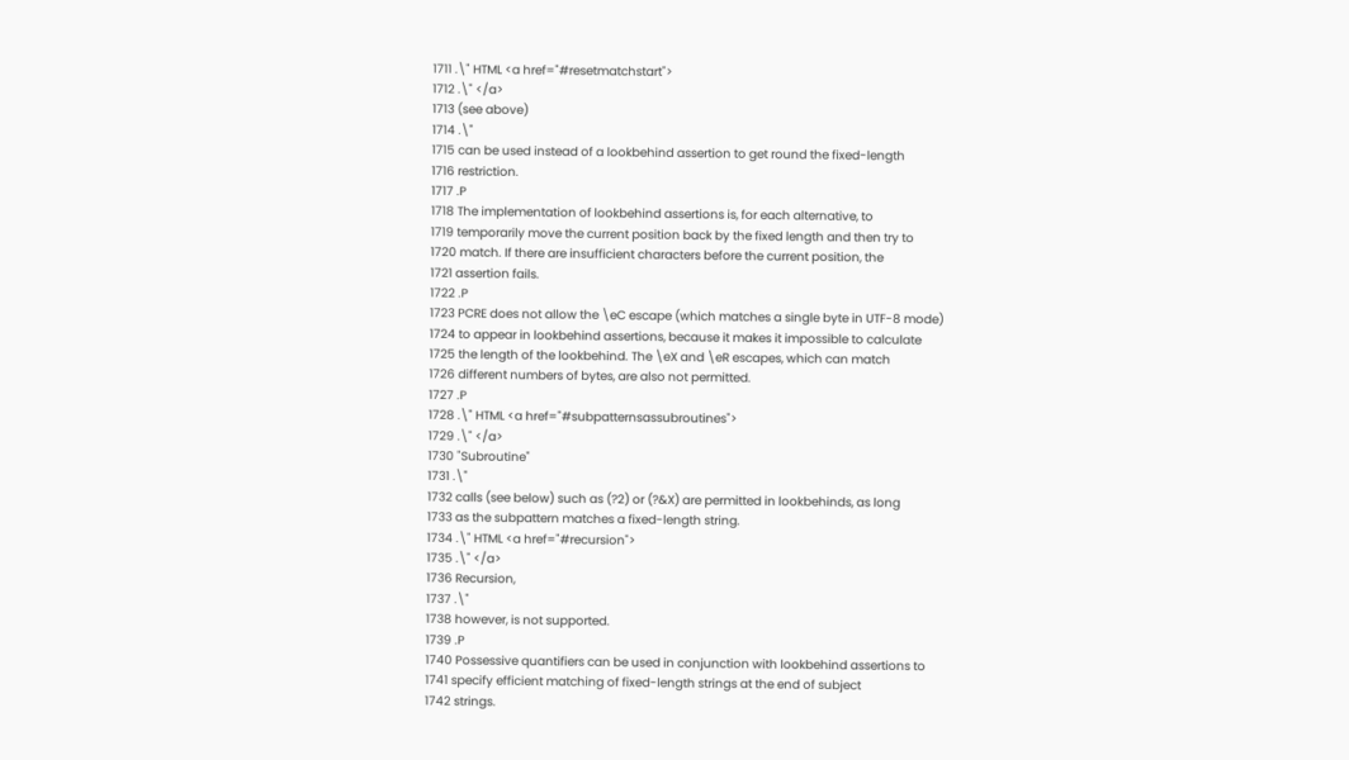1711 .\" HTML <a href="#resetmatchstart">
1712 .\" </a>
1713 (see above)
1714 .\"
1715 can be used instead of a lookbehind assertion to get round the fixed-length
1716 restriction.
1717 .P
1718 The implementation of lookbehind assertions is, for each alternative, to
1719 temporarily move the current position back by the fixed length and then try to
1720 match. If there are insufficient characters before the current position, the
1721 assertion fails.
1722 .P
1723 PCRE does not allow the \eC escape (which matches a single byte in UTF-8 mode)
1724 to appear in lookbehind assertions, because it makes it impossible to calculate
1725 the length of the lookbehind. The \eX and \eR escapes, which can match
1726 different numbers of bytes, are also not permitted.
1727 .P
1728 .\" HTML <a href="#subpatternsassubroutines">
1729 .\" </a>
1730 "Subroutine"
1731 .\"
1732 calls (see below) such as (?2) or (?&X) are permitted in lookbehinds, as long
1733 as the subpattern matches a fixed-length string.
1734 .\" HTML <a href="#recursion">
1735 .\" </a>
1736 Recursion,
1737 .\"
1738 however, is not supported.
1739 .P
1740 Possessive quantifiers can be used in conjunction with lookbehind assertions to
1741 specify efficient matching of fixed-length strings at the end of subject
1742 strings.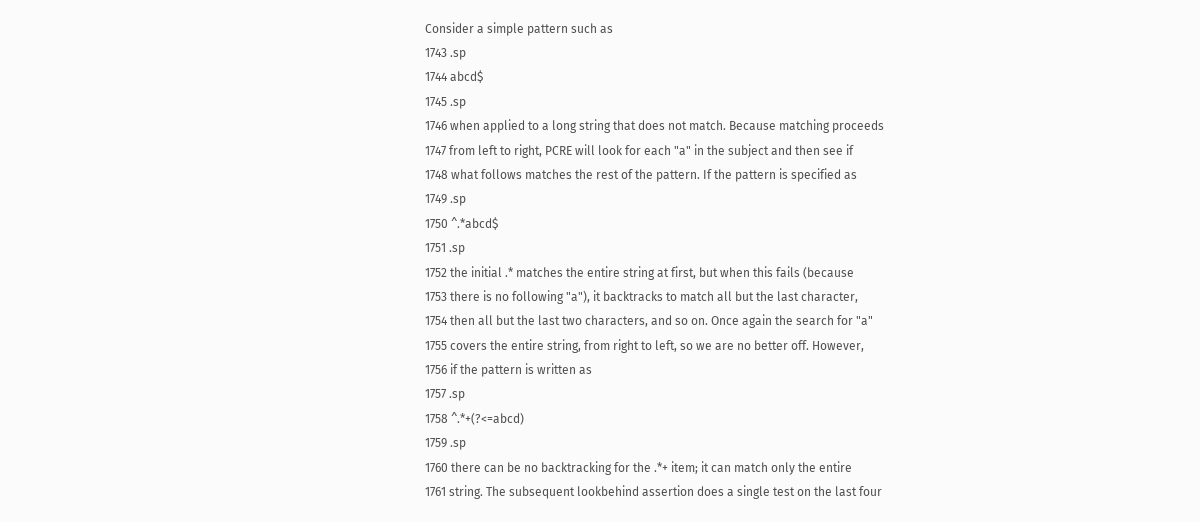Consider a simple pattern such as
1743 .sp
1744 abcd$
1745 .sp
1746 when applied to a long string that does not match. Because matching proceeds
1747 from left to right, PCRE will look for each "a" in the subject and then see if
1748 what follows matches the rest of the pattern. If the pattern is specified as
1749 .sp
1750 ^.*abcd$
1751 .sp
1752 the initial .* matches the entire string at first, but when this fails (because
1753 there is no following "a"), it backtracks to match all but the last character,
1754 then all but the last two characters, and so on. Once again the search for "a"
1755 covers the entire string, from right to left, so we are no better off. However,
1756 if the pattern is written as
1757 .sp
1758 ^.*+(?<=abcd)
1759 .sp
1760 there can be no backtracking for the .*+ item; it can match only the entire
1761 string. The subsequent lookbehind assertion does a single test on the last four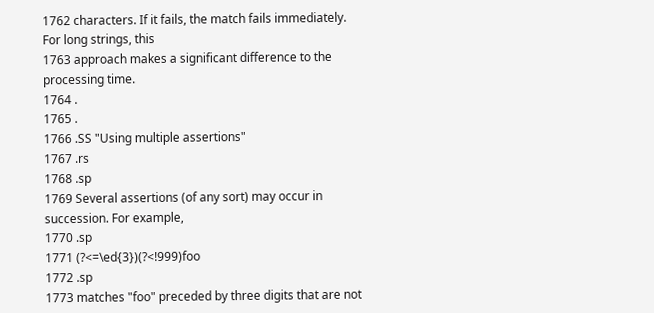1762 characters. If it fails, the match fails immediately. For long strings, this
1763 approach makes a significant difference to the processing time.
1764 .
1765 .
1766 .SS "Using multiple assertions"
1767 .rs
1768 .sp
1769 Several assertions (of any sort) may occur in succession. For example,
1770 .sp
1771 (?<=\ed{3})(?<!999)foo
1772 .sp
1773 matches "foo" preceded by three digits that are not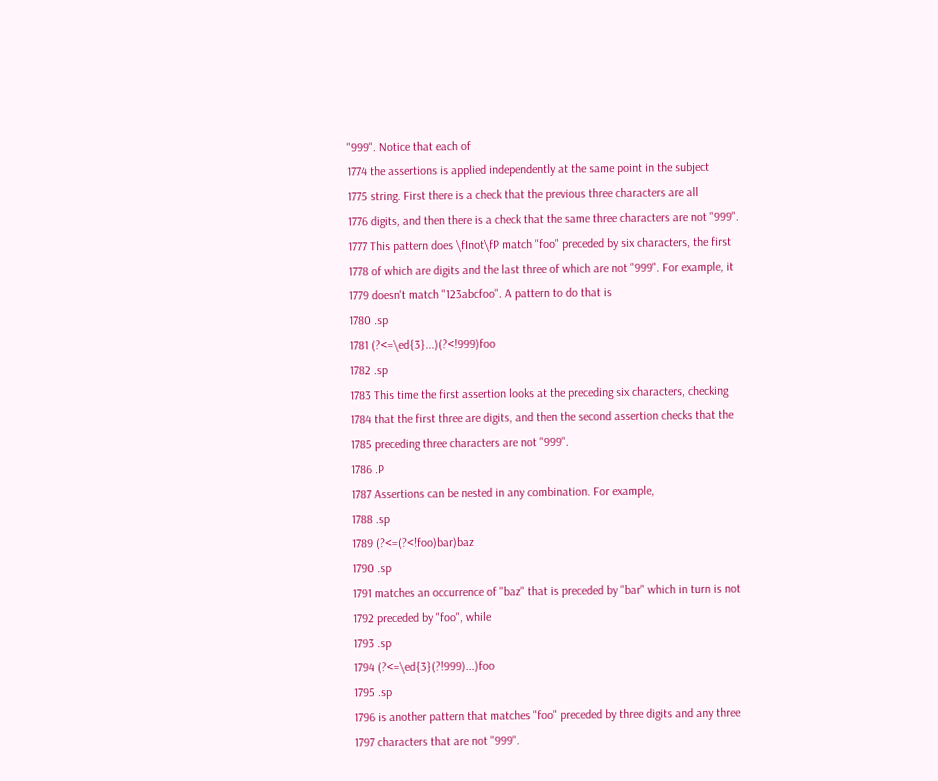"999". Notice that each of
1774 the assertions is applied independently at the same point in the subject
1775 string. First there is a check that the previous three characters are all
1776 digits, and then there is a check that the same three characters are not "999".
1777 This pattern does \fInot\fP match "foo" preceded by six characters, the first
1778 of which are digits and the last three of which are not "999". For example, it
1779 doesn't match "123abcfoo". A pattern to do that is
1780 .sp
1781 (?<=\ed{3}...)(?<!999)foo
1782 .sp
1783 This time the first assertion looks at the preceding six characters, checking
1784 that the first three are digits, and then the second assertion checks that the
1785 preceding three characters are not "999".
1786 .P
1787 Assertions can be nested in any combination. For example,
1788 .sp
1789 (?<=(?<!foo)bar)baz
1790 .sp
1791 matches an occurrence of "baz" that is preceded by "bar" which in turn is not
1792 preceded by "foo", while
1793 .sp
1794 (?<=\ed{3}(?!999)...)foo
1795 .sp
1796 is another pattern that matches "foo" preceded by three digits and any three
1797 characters that are not "999".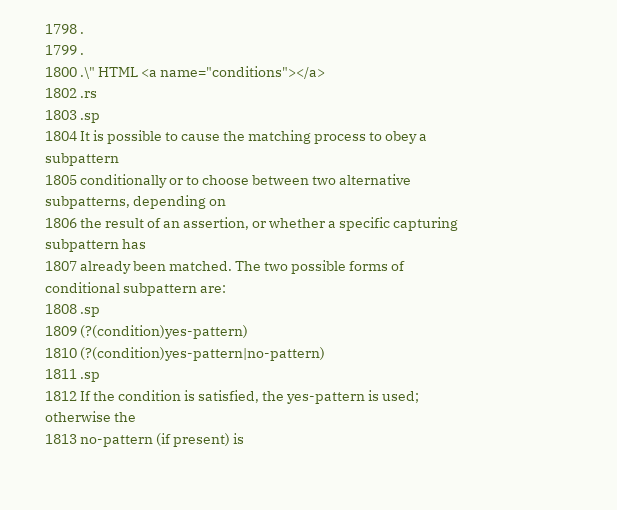1798 .
1799 .
1800 .\" HTML <a name="conditions"></a>
1802 .rs
1803 .sp
1804 It is possible to cause the matching process to obey a subpattern
1805 conditionally or to choose between two alternative subpatterns, depending on
1806 the result of an assertion, or whether a specific capturing subpattern has
1807 already been matched. The two possible forms of conditional subpattern are:
1808 .sp
1809 (?(condition)yes-pattern)
1810 (?(condition)yes-pattern|no-pattern)
1811 .sp
1812 If the condition is satisfied, the yes-pattern is used; otherwise the
1813 no-pattern (if present) is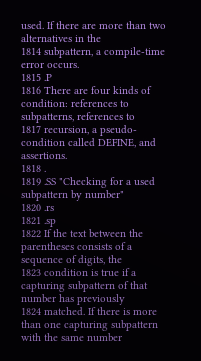used. If there are more than two alternatives in the
1814 subpattern, a compile-time error occurs.
1815 .P
1816 There are four kinds of condition: references to subpatterns, references to
1817 recursion, a pseudo-condition called DEFINE, and assertions.
1818 .
1819 .SS "Checking for a used subpattern by number"
1820 .rs
1821 .sp
1822 If the text between the parentheses consists of a sequence of digits, the
1823 condition is true if a capturing subpattern of that number has previously
1824 matched. If there is more than one capturing subpattern with the same number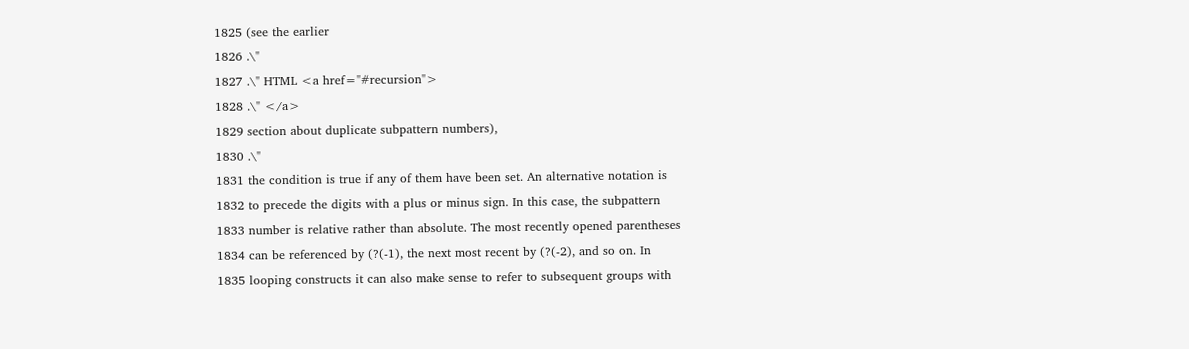1825 (see the earlier
1826 .\"
1827 .\" HTML <a href="#recursion">
1828 .\" </a>
1829 section about duplicate subpattern numbers),
1830 .\"
1831 the condition is true if any of them have been set. An alternative notation is
1832 to precede the digits with a plus or minus sign. In this case, the subpattern
1833 number is relative rather than absolute. The most recently opened parentheses
1834 can be referenced by (?(-1), the next most recent by (?(-2), and so on. In
1835 looping constructs it can also make sense to refer to subsequent groups with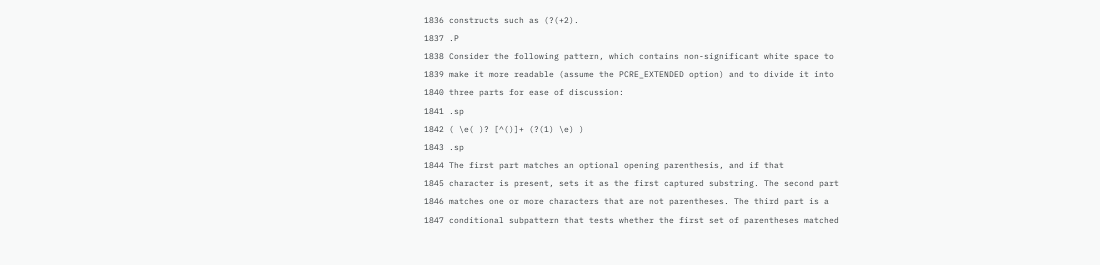1836 constructs such as (?(+2).
1837 .P
1838 Consider the following pattern, which contains non-significant white space to
1839 make it more readable (assume the PCRE_EXTENDED option) and to divide it into
1840 three parts for ease of discussion:
1841 .sp
1842 ( \e( )? [^()]+ (?(1) \e) )
1843 .sp
1844 The first part matches an optional opening parenthesis, and if that
1845 character is present, sets it as the first captured substring. The second part
1846 matches one or more characters that are not parentheses. The third part is a
1847 conditional subpattern that tests whether the first set of parentheses matched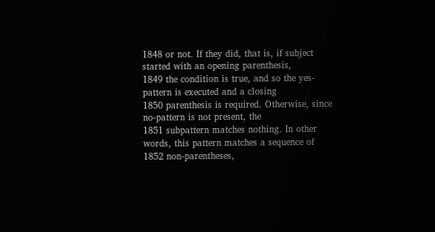1848 or not. If they did, that is, if subject started with an opening parenthesis,
1849 the condition is true, and so the yes-pattern is executed and a closing
1850 parenthesis is required. Otherwise, since no-pattern is not present, the
1851 subpattern matches nothing. In other words, this pattern matches a sequence of
1852 non-parentheses,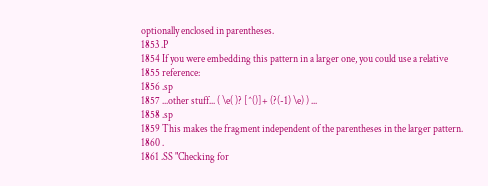optionally enclosed in parentheses.
1853 .P
1854 If you were embedding this pattern in a larger one, you could use a relative
1855 reference:
1856 .sp
1857 ...other stuff... ( \e( )? [^()]+ (?(-1) \e) ) ...
1858 .sp
1859 This makes the fragment independent of the parentheses in the larger pattern.
1860 .
1861 .SS "Checking for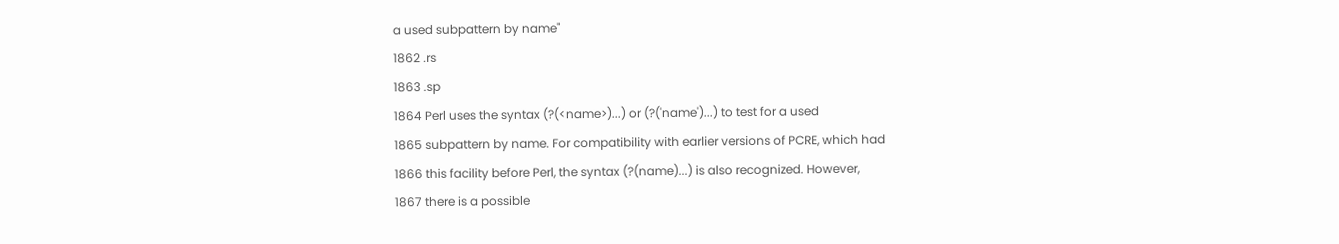a used subpattern by name"
1862 .rs
1863 .sp
1864 Perl uses the syntax (?(<name>)...) or (?('name')...) to test for a used
1865 subpattern by name. For compatibility with earlier versions of PCRE, which had
1866 this facility before Perl, the syntax (?(name)...) is also recognized. However,
1867 there is a possible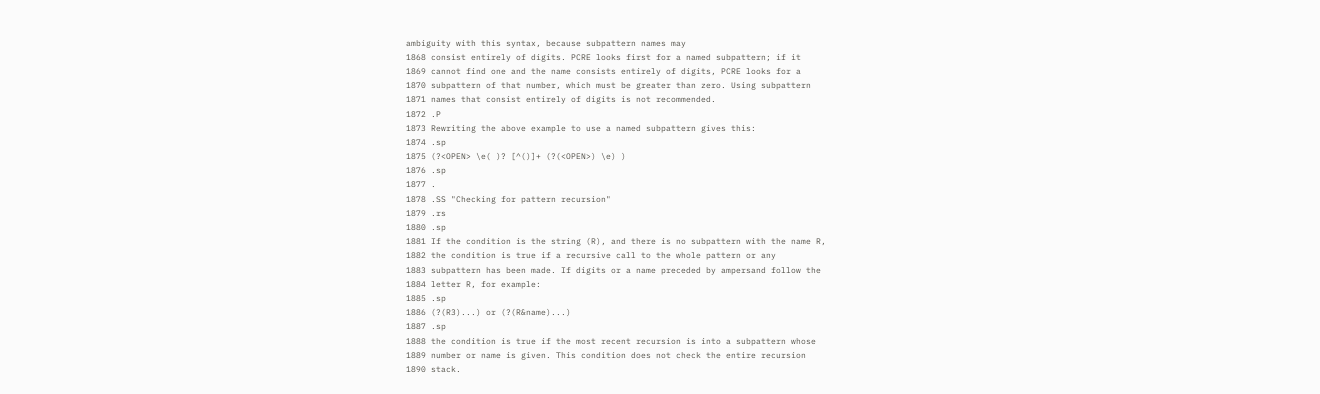ambiguity with this syntax, because subpattern names may
1868 consist entirely of digits. PCRE looks first for a named subpattern; if it
1869 cannot find one and the name consists entirely of digits, PCRE looks for a
1870 subpattern of that number, which must be greater than zero. Using subpattern
1871 names that consist entirely of digits is not recommended.
1872 .P
1873 Rewriting the above example to use a named subpattern gives this:
1874 .sp
1875 (?<OPEN> \e( )? [^()]+ (?(<OPEN>) \e) )
1876 .sp
1877 .
1878 .SS "Checking for pattern recursion"
1879 .rs
1880 .sp
1881 If the condition is the string (R), and there is no subpattern with the name R,
1882 the condition is true if a recursive call to the whole pattern or any
1883 subpattern has been made. If digits or a name preceded by ampersand follow the
1884 letter R, for example:
1885 .sp
1886 (?(R3)...) or (?(R&name)...)
1887 .sp
1888 the condition is true if the most recent recursion is into a subpattern whose
1889 number or name is given. This condition does not check the entire recursion
1890 stack.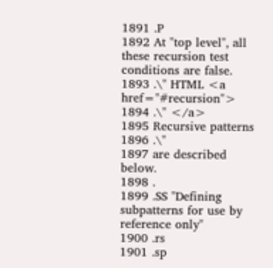1891 .P
1892 At "top level", all these recursion test conditions are false.
1893 .\" HTML <a href="#recursion">
1894 .\" </a>
1895 Recursive patterns
1896 .\"
1897 are described below.
1898 .
1899 .SS "Defining subpatterns for use by reference only"
1900 .rs
1901 .sp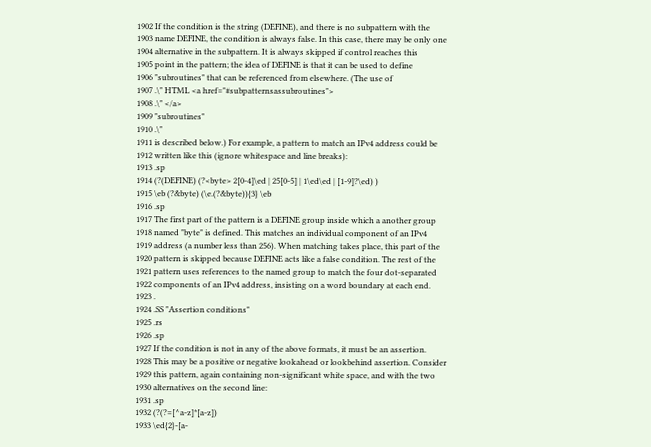1902 If the condition is the string (DEFINE), and there is no subpattern with the
1903 name DEFINE, the condition is always false. In this case, there may be only one
1904 alternative in the subpattern. It is always skipped if control reaches this
1905 point in the pattern; the idea of DEFINE is that it can be used to define
1906 "subroutines" that can be referenced from elsewhere. (The use of
1907 .\" HTML <a href="#subpatternsassubroutines">
1908 .\" </a>
1909 "subroutines"
1910 .\"
1911 is described below.) For example, a pattern to match an IPv4 address could be
1912 written like this (ignore whitespace and line breaks):
1913 .sp
1914 (?(DEFINE) (?<byte> 2[0-4]\ed | 25[0-5] | 1\ed\ed | [1-9]?\ed) )
1915 \eb (?&byte) (\e.(?&byte)){3} \eb
1916 .sp
1917 The first part of the pattern is a DEFINE group inside which a another group
1918 named "byte" is defined. This matches an individual component of an IPv4
1919 address (a number less than 256). When matching takes place, this part of the
1920 pattern is skipped because DEFINE acts like a false condition. The rest of the
1921 pattern uses references to the named group to match the four dot-separated
1922 components of an IPv4 address, insisting on a word boundary at each end.
1923 .
1924 .SS "Assertion conditions"
1925 .rs
1926 .sp
1927 If the condition is not in any of the above formats, it must be an assertion.
1928 This may be a positive or negative lookahead or lookbehind assertion. Consider
1929 this pattern, again containing non-significant white space, and with the two
1930 alternatives on the second line:
1931 .sp
1932 (?(?=[^a-z]*[a-z])
1933 \ed{2}-[a-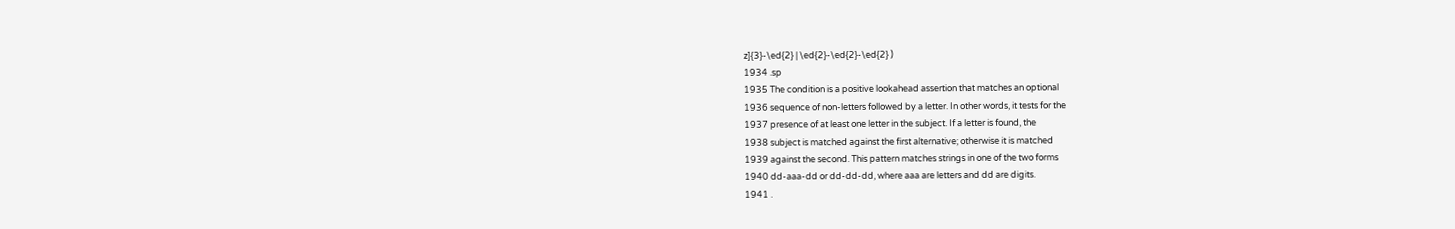z]{3}-\ed{2} | \ed{2}-\ed{2}-\ed{2} )
1934 .sp
1935 The condition is a positive lookahead assertion that matches an optional
1936 sequence of non-letters followed by a letter. In other words, it tests for the
1937 presence of at least one letter in the subject. If a letter is found, the
1938 subject is matched against the first alternative; otherwise it is matched
1939 against the second. This pattern matches strings in one of the two forms
1940 dd-aaa-dd or dd-dd-dd, where aaa are letters and dd are digits.
1941 .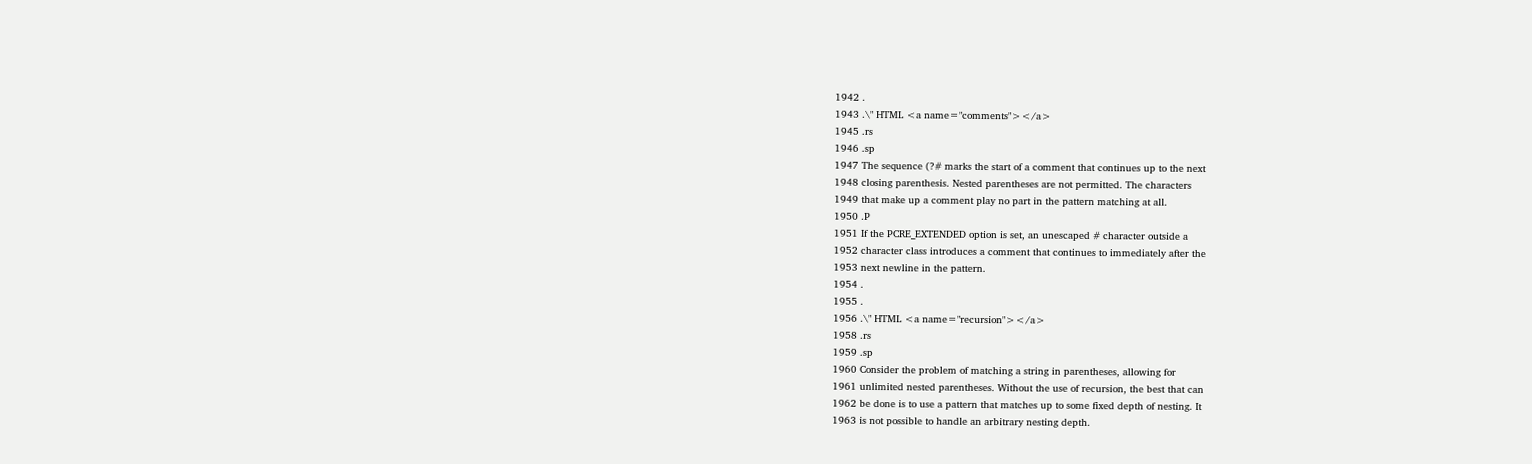1942 .
1943 .\" HTML <a name="comments"></a>
1945 .rs
1946 .sp
1947 The sequence (?# marks the start of a comment that continues up to the next
1948 closing parenthesis. Nested parentheses are not permitted. The characters
1949 that make up a comment play no part in the pattern matching at all.
1950 .P
1951 If the PCRE_EXTENDED option is set, an unescaped # character outside a
1952 character class introduces a comment that continues to immediately after the
1953 next newline in the pattern.
1954 .
1955 .
1956 .\" HTML <a name="recursion"></a>
1958 .rs
1959 .sp
1960 Consider the problem of matching a string in parentheses, allowing for
1961 unlimited nested parentheses. Without the use of recursion, the best that can
1962 be done is to use a pattern that matches up to some fixed depth of nesting. It
1963 is not possible to handle an arbitrary nesting depth.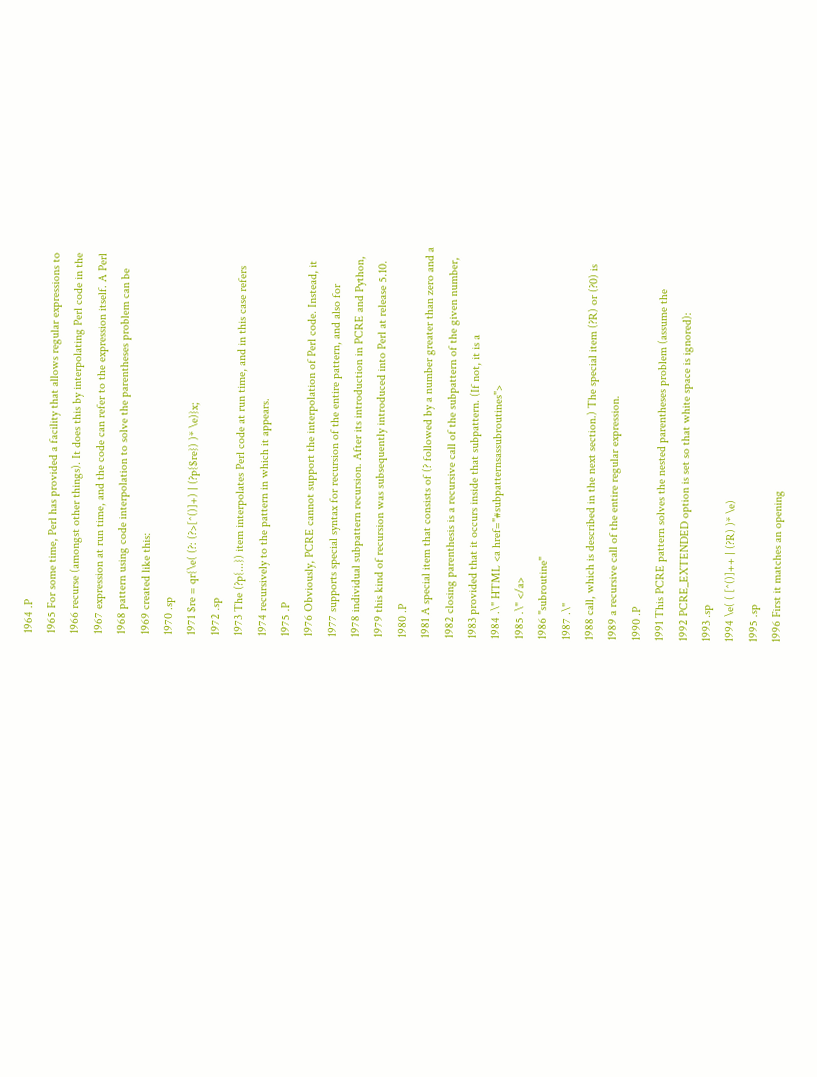1964 .P
1965 For some time, Perl has provided a facility that allows regular expressions to
1966 recurse (amongst other things). It does this by interpolating Perl code in the
1967 expression at run time, and the code can refer to the expression itself. A Perl
1968 pattern using code interpolation to solve the parentheses problem can be
1969 created like this:
1970 .sp
1971 $re = qr{\e( (?: (?>[^()]+) | (?p{$re}) )* \e)}x;
1972 .sp
1973 The (?p{...}) item interpolates Perl code at run time, and in this case refers
1974 recursively to the pattern in which it appears.
1975 .P
1976 Obviously, PCRE cannot support the interpolation of Perl code. Instead, it
1977 supports special syntax for recursion of the entire pattern, and also for
1978 individual subpattern recursion. After its introduction in PCRE and Python,
1979 this kind of recursion was subsequently introduced into Perl at release 5.10.
1980 .P
1981 A special item that consists of (? followed by a number greater than zero and a
1982 closing parenthesis is a recursive call of the subpattern of the given number,
1983 provided that it occurs inside that subpattern. (If not, it is a
1984 .\" HTML <a href="#subpatternsassubroutines">
1985 .\" </a>
1986 "subroutine"
1987 .\"
1988 call, which is described in the next section.) The special item (?R) or (?0) is
1989 a recursive call of the entire regular expression.
1990 .P
1991 This PCRE pattern solves the nested parentheses problem (assume the
1992 PCRE_EXTENDED option is set so that white space is ignored):
1993 .sp
1994 \e( ( [^()]++ | (?R) )* \e)
1995 .sp
1996 First it matches an opening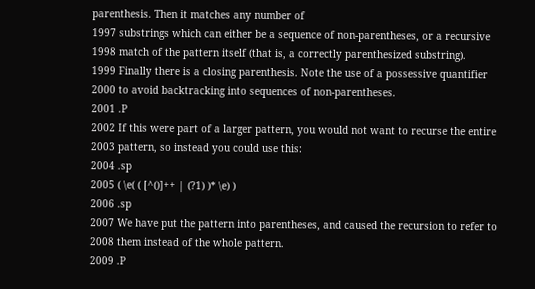parenthesis. Then it matches any number of
1997 substrings which can either be a sequence of non-parentheses, or a recursive
1998 match of the pattern itself (that is, a correctly parenthesized substring).
1999 Finally there is a closing parenthesis. Note the use of a possessive quantifier
2000 to avoid backtracking into sequences of non-parentheses.
2001 .P
2002 If this were part of a larger pattern, you would not want to recurse the entire
2003 pattern, so instead you could use this:
2004 .sp
2005 ( \e( ( [^()]++ | (?1) )* \e) )
2006 .sp
2007 We have put the pattern into parentheses, and caused the recursion to refer to
2008 them instead of the whole pattern.
2009 .P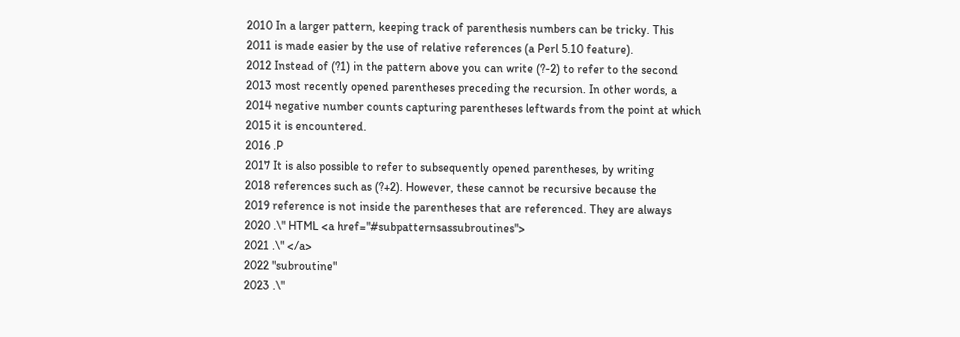2010 In a larger pattern, keeping track of parenthesis numbers can be tricky. This
2011 is made easier by the use of relative references (a Perl 5.10 feature).
2012 Instead of (?1) in the pattern above you can write (?-2) to refer to the second
2013 most recently opened parentheses preceding the recursion. In other words, a
2014 negative number counts capturing parentheses leftwards from the point at which
2015 it is encountered.
2016 .P
2017 It is also possible to refer to subsequently opened parentheses, by writing
2018 references such as (?+2). However, these cannot be recursive because the
2019 reference is not inside the parentheses that are referenced. They are always
2020 .\" HTML <a href="#subpatternsassubroutines">
2021 .\" </a>
2022 "subroutine"
2023 .\"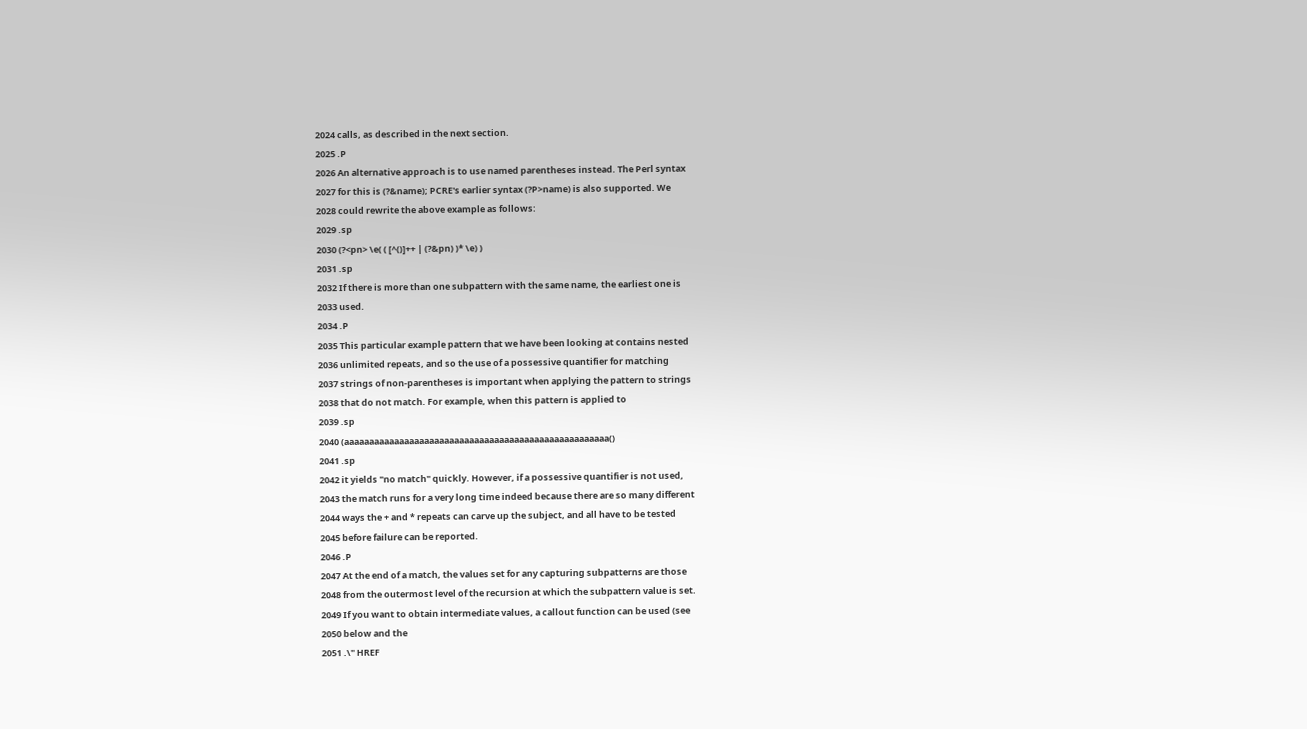2024 calls, as described in the next section.
2025 .P
2026 An alternative approach is to use named parentheses instead. The Perl syntax
2027 for this is (?&name); PCRE's earlier syntax (?P>name) is also supported. We
2028 could rewrite the above example as follows:
2029 .sp
2030 (?<pn> \e( ( [^()]++ | (?&pn) )* \e) )
2031 .sp
2032 If there is more than one subpattern with the same name, the earliest one is
2033 used.
2034 .P
2035 This particular example pattern that we have been looking at contains nested
2036 unlimited repeats, and so the use of a possessive quantifier for matching
2037 strings of non-parentheses is important when applying the pattern to strings
2038 that do not match. For example, when this pattern is applied to
2039 .sp
2040 (aaaaaaaaaaaaaaaaaaaaaaaaaaaaaaaaaaaaaaaaaaaaaaaaaaaaa()
2041 .sp
2042 it yields "no match" quickly. However, if a possessive quantifier is not used,
2043 the match runs for a very long time indeed because there are so many different
2044 ways the + and * repeats can carve up the subject, and all have to be tested
2045 before failure can be reported.
2046 .P
2047 At the end of a match, the values set for any capturing subpatterns are those
2048 from the outermost level of the recursion at which the subpattern value is set.
2049 If you want to obtain intermediate values, a callout function can be used (see
2050 below and the
2051 .\" HREF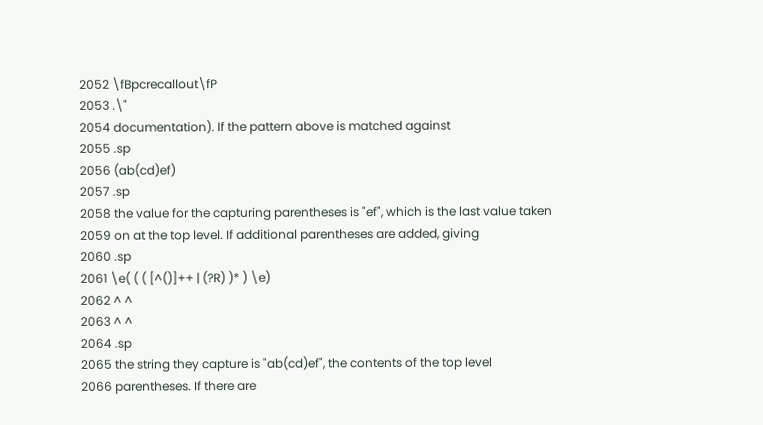2052 \fBpcrecallout\fP
2053 .\"
2054 documentation). If the pattern above is matched against
2055 .sp
2056 (ab(cd)ef)
2057 .sp
2058 the value for the capturing parentheses is "ef", which is the last value taken
2059 on at the top level. If additional parentheses are added, giving
2060 .sp
2061 \e( ( ( [^()]++ | (?R) )* ) \e)
2062 ^ ^
2063 ^ ^
2064 .sp
2065 the string they capture is "ab(cd)ef", the contents of the top level
2066 parentheses. If there are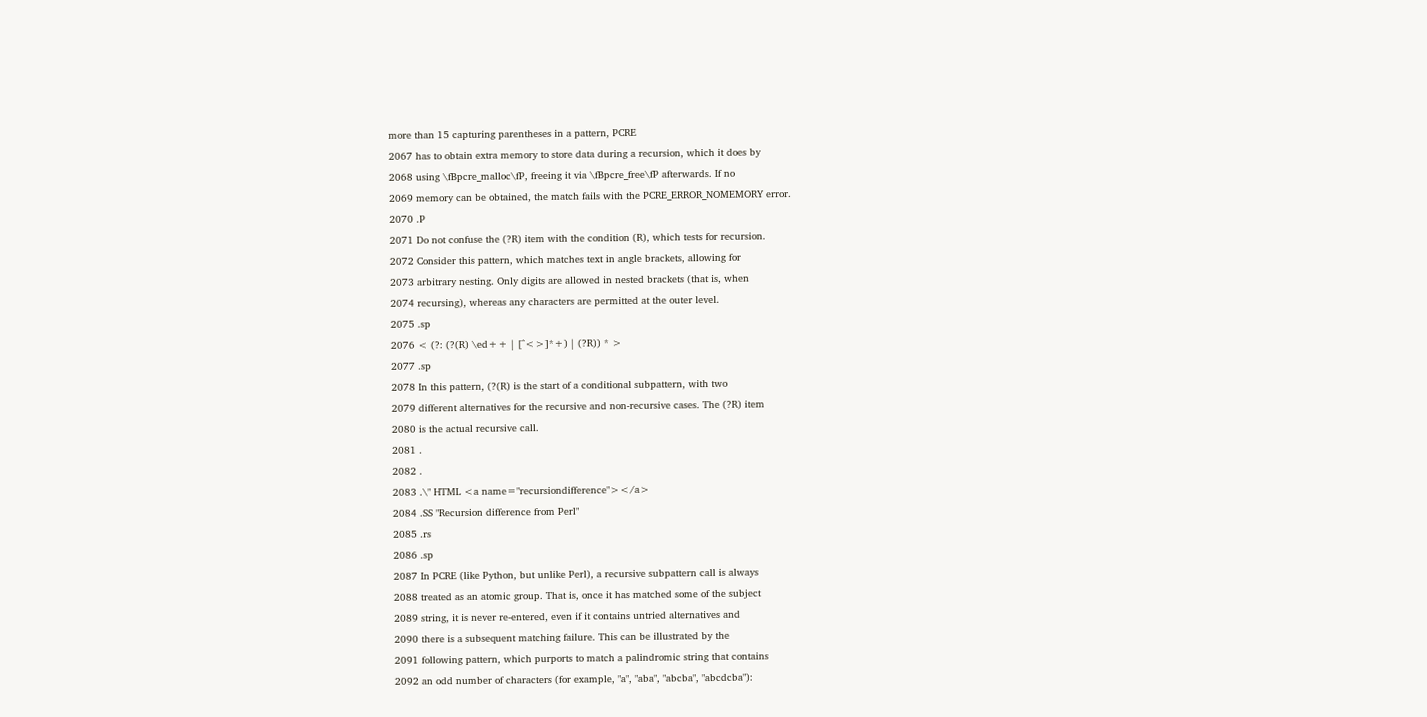more than 15 capturing parentheses in a pattern, PCRE
2067 has to obtain extra memory to store data during a recursion, which it does by
2068 using \fBpcre_malloc\fP, freeing it via \fBpcre_free\fP afterwards. If no
2069 memory can be obtained, the match fails with the PCRE_ERROR_NOMEMORY error.
2070 .P
2071 Do not confuse the (?R) item with the condition (R), which tests for recursion.
2072 Consider this pattern, which matches text in angle brackets, allowing for
2073 arbitrary nesting. Only digits are allowed in nested brackets (that is, when
2074 recursing), whereas any characters are permitted at the outer level.
2075 .sp
2076 < (?: (?(R) \ed++ | [^<>]*+) | (?R)) * >
2077 .sp
2078 In this pattern, (?(R) is the start of a conditional subpattern, with two
2079 different alternatives for the recursive and non-recursive cases. The (?R) item
2080 is the actual recursive call.
2081 .
2082 .
2083 .\" HTML <a name="recursiondifference"></a>
2084 .SS "Recursion difference from Perl"
2085 .rs
2086 .sp
2087 In PCRE (like Python, but unlike Perl), a recursive subpattern call is always
2088 treated as an atomic group. That is, once it has matched some of the subject
2089 string, it is never re-entered, even if it contains untried alternatives and
2090 there is a subsequent matching failure. This can be illustrated by the
2091 following pattern, which purports to match a palindromic string that contains
2092 an odd number of characters (for example, "a", "aba", "abcba", "abcdcba"):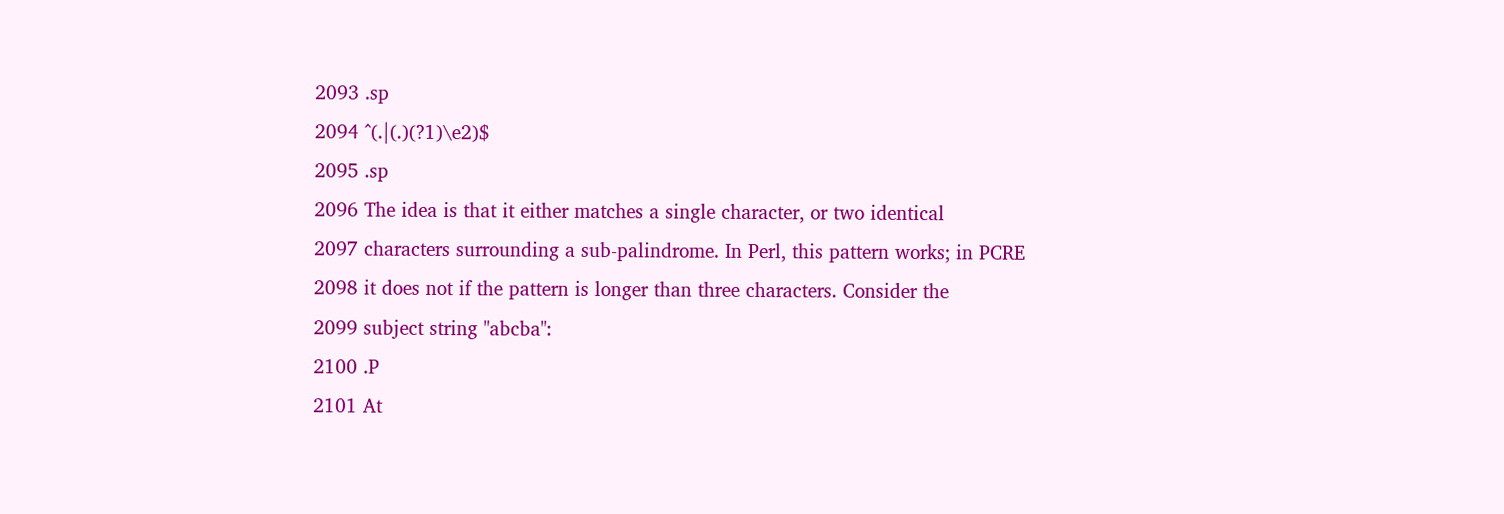2093 .sp
2094 ^(.|(.)(?1)\e2)$
2095 .sp
2096 The idea is that it either matches a single character, or two identical
2097 characters surrounding a sub-palindrome. In Perl, this pattern works; in PCRE
2098 it does not if the pattern is longer than three characters. Consider the
2099 subject string "abcba":
2100 .P
2101 At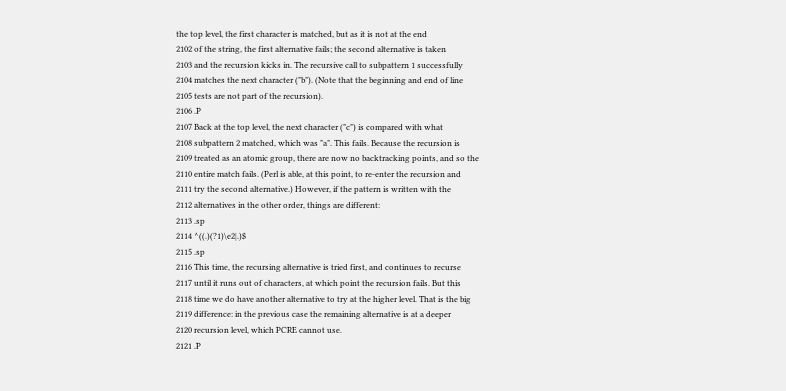the top level, the first character is matched, but as it is not at the end
2102 of the string, the first alternative fails; the second alternative is taken
2103 and the recursion kicks in. The recursive call to subpattern 1 successfully
2104 matches the next character ("b"). (Note that the beginning and end of line
2105 tests are not part of the recursion).
2106 .P
2107 Back at the top level, the next character ("c") is compared with what
2108 subpattern 2 matched, which was "a". This fails. Because the recursion is
2109 treated as an atomic group, there are now no backtracking points, and so the
2110 entire match fails. (Perl is able, at this point, to re-enter the recursion and
2111 try the second alternative.) However, if the pattern is written with the
2112 alternatives in the other order, things are different:
2113 .sp
2114 ^((.)(?1)\e2|.)$
2115 .sp
2116 This time, the recursing alternative is tried first, and continues to recurse
2117 until it runs out of characters, at which point the recursion fails. But this
2118 time we do have another alternative to try at the higher level. That is the big
2119 difference: in the previous case the remaining alternative is at a deeper
2120 recursion level, which PCRE cannot use.
2121 .P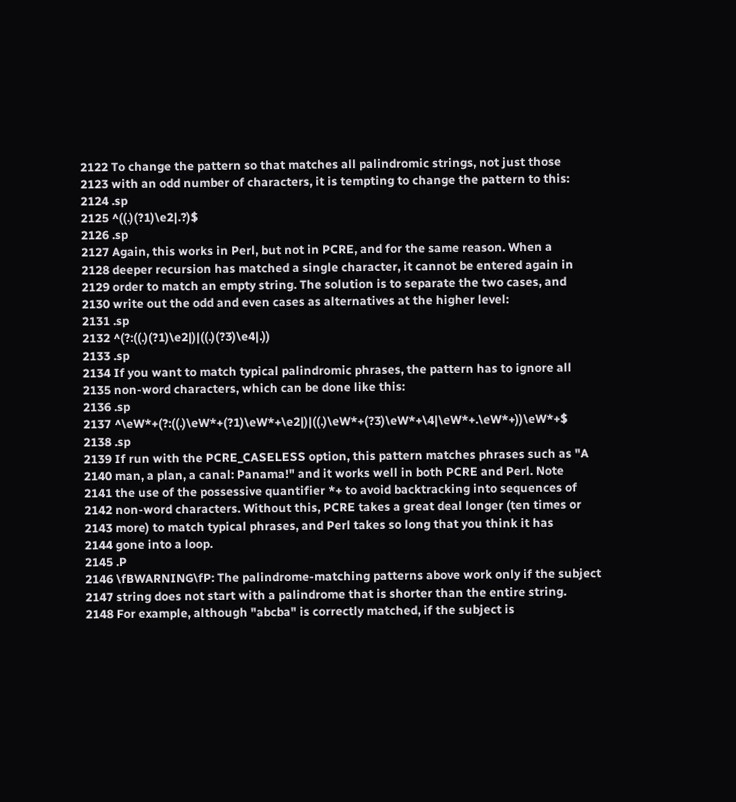2122 To change the pattern so that matches all palindromic strings, not just those
2123 with an odd number of characters, it is tempting to change the pattern to this:
2124 .sp
2125 ^((.)(?1)\e2|.?)$
2126 .sp
2127 Again, this works in Perl, but not in PCRE, and for the same reason. When a
2128 deeper recursion has matched a single character, it cannot be entered again in
2129 order to match an empty string. The solution is to separate the two cases, and
2130 write out the odd and even cases as alternatives at the higher level:
2131 .sp
2132 ^(?:((.)(?1)\e2|)|((.)(?3)\e4|.))
2133 .sp
2134 If you want to match typical palindromic phrases, the pattern has to ignore all
2135 non-word characters, which can be done like this:
2136 .sp
2137 ^\eW*+(?:((.)\eW*+(?1)\eW*+\e2|)|((.)\eW*+(?3)\eW*+\4|\eW*+.\eW*+))\eW*+$
2138 .sp
2139 If run with the PCRE_CASELESS option, this pattern matches phrases such as "A
2140 man, a plan, a canal: Panama!" and it works well in both PCRE and Perl. Note
2141 the use of the possessive quantifier *+ to avoid backtracking into sequences of
2142 non-word characters. Without this, PCRE takes a great deal longer (ten times or
2143 more) to match typical phrases, and Perl takes so long that you think it has
2144 gone into a loop.
2145 .P
2146 \fBWARNING\fP: The palindrome-matching patterns above work only if the subject
2147 string does not start with a palindrome that is shorter than the entire string.
2148 For example, although "abcba" is correctly matched, if the subject is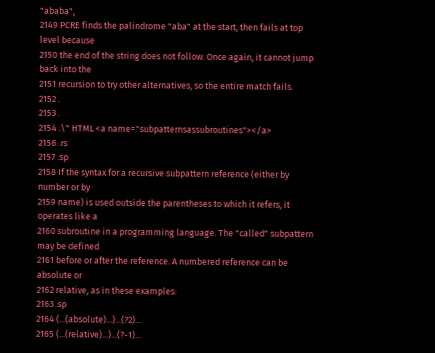"ababa",
2149 PCRE finds the palindrome "aba" at the start, then fails at top level because
2150 the end of the string does not follow. Once again, it cannot jump back into the
2151 recursion to try other alternatives, so the entire match fails.
2152 .
2153 .
2154 .\" HTML <a name="subpatternsassubroutines"></a>
2156 .rs
2157 .sp
2158 If the syntax for a recursive subpattern reference (either by number or by
2159 name) is used outside the parentheses to which it refers, it operates like a
2160 subroutine in a programming language. The "called" subpattern may be defined
2161 before or after the reference. A numbered reference can be absolute or
2162 relative, as in these examples:
2163 .sp
2164 (...(absolute)...)...(?2)...
2165 (...(relative)...)...(?-1)...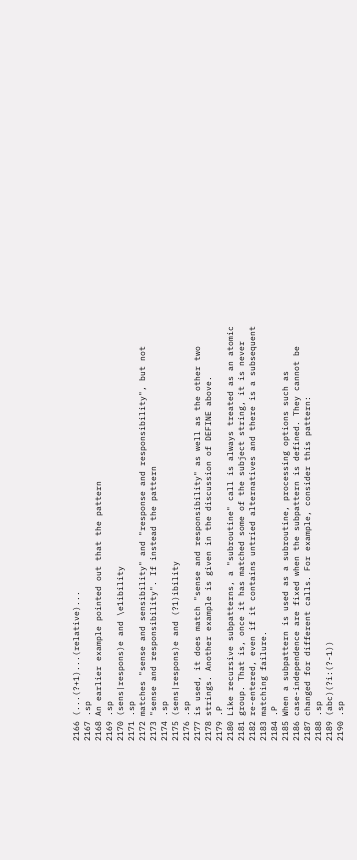2166 (...(?+1)...(relative)...
2167 .sp
2168 An earlier example pointed out that the pattern
2169 .sp
2170 (sens|respons)e and \e1ibility
2171 .sp
2172 matches "sense and sensibility" and "response and responsibility", but not
2173 "sense and responsibility". If instead the pattern
2174 .sp
2175 (sens|respons)e and (?1)ibility
2176 .sp
2177 is used, it does match "sense and responsibility" as well as the other two
2178 strings. Another example is given in the discussion of DEFINE above.
2179 .P
2180 Like recursive subpatterns, a "subroutine" call is always treated as an atomic
2181 group. That is, once it has matched some of the subject string, it is never
2182 re-entered, even if it contains untried alternatives and there is a subsequent
2183 matching failure.
2184 .P
2185 When a subpattern is used as a subroutine, processing options such as
2186 case-independence are fixed when the subpattern is defined. They cannot be
2187 changed for different calls. For example, consider this pattern:
2188 .sp
2189 (abc)(?i:(?-1))
2190 .sp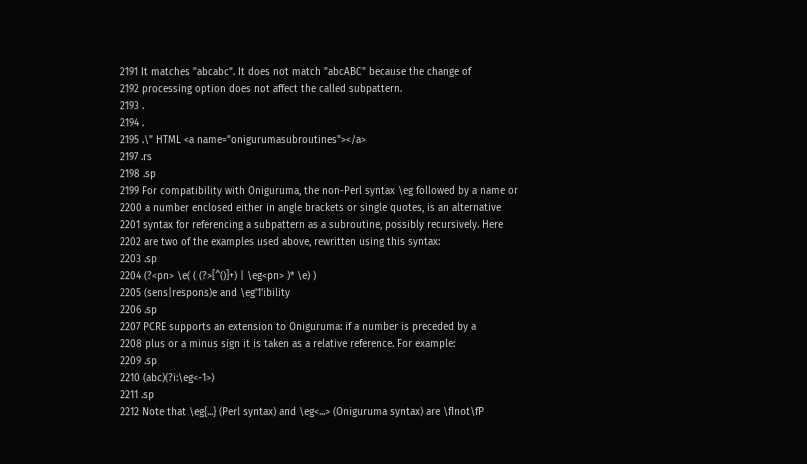2191 It matches "abcabc". It does not match "abcABC" because the change of
2192 processing option does not affect the called subpattern.
2193 .
2194 .
2195 .\" HTML <a name="onigurumasubroutines"></a>
2197 .rs
2198 .sp
2199 For compatibility with Oniguruma, the non-Perl syntax \eg followed by a name or
2200 a number enclosed either in angle brackets or single quotes, is an alternative
2201 syntax for referencing a subpattern as a subroutine, possibly recursively. Here
2202 are two of the examples used above, rewritten using this syntax:
2203 .sp
2204 (?<pn> \e( ( (?>[^()]+) | \eg<pn> )* \e) )
2205 (sens|respons)e and \eg'1'ibility
2206 .sp
2207 PCRE supports an extension to Oniguruma: if a number is preceded by a
2208 plus or a minus sign it is taken as a relative reference. For example:
2209 .sp
2210 (abc)(?i:\eg<-1>)
2211 .sp
2212 Note that \eg{...} (Perl syntax) and \eg<...> (Oniguruma syntax) are \fInot\fP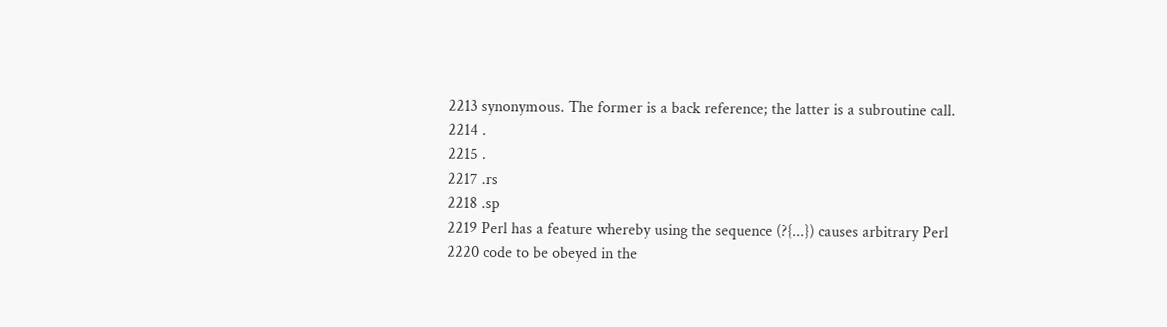2213 synonymous. The former is a back reference; the latter is a subroutine call.
2214 .
2215 .
2217 .rs
2218 .sp
2219 Perl has a feature whereby using the sequence (?{...}) causes arbitrary Perl
2220 code to be obeyed in the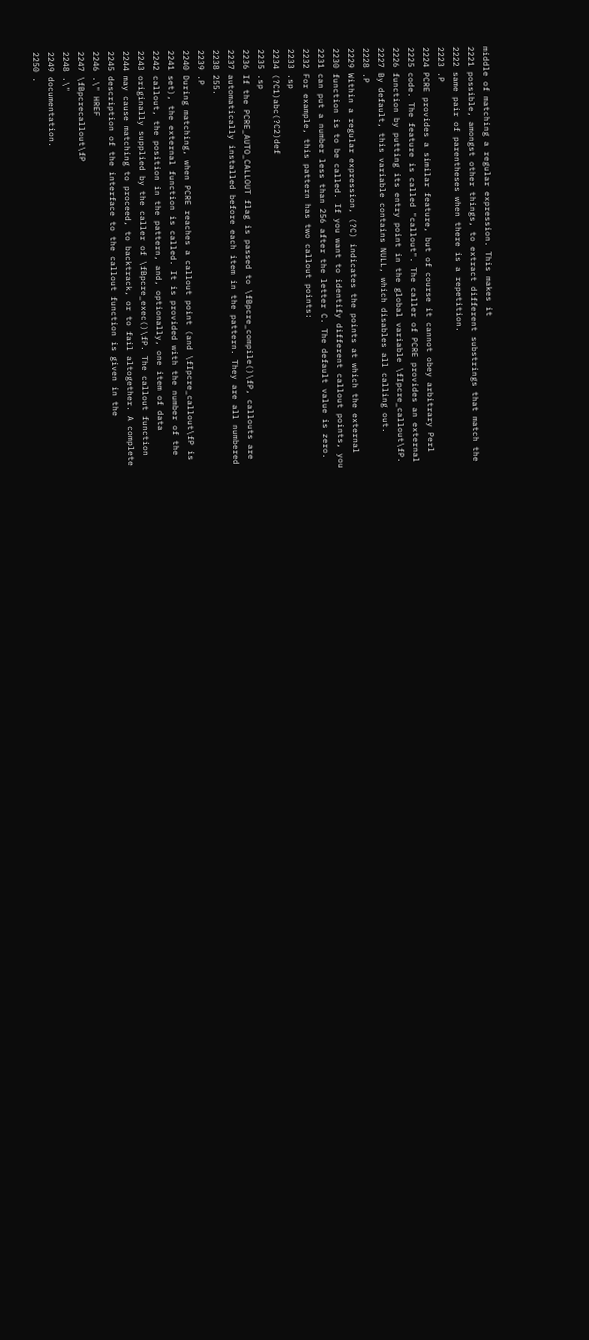middle of matching a regular expression. This makes it
2221 possible, amongst other things, to extract different substrings that match the
2222 same pair of parentheses when there is a repetition.
2223 .P
2224 PCRE provides a similar feature, but of course it cannot obey arbitrary Perl
2225 code. The feature is called "callout". The caller of PCRE provides an external
2226 function by putting its entry point in the global variable \fIpcre_callout\fP.
2227 By default, this variable contains NULL, which disables all calling out.
2228 .P
2229 Within a regular expression, (?C) indicates the points at which the external
2230 function is to be called. If you want to identify different callout points, you
2231 can put a number less than 256 after the letter C. The default value is zero.
2232 For example, this pattern has two callout points:
2233 .sp
2234 (?C1)abc(?C2)def
2235 .sp
2236 If the PCRE_AUTO_CALLOUT flag is passed to \fBpcre_compile()\fP, callouts are
2237 automatically installed before each item in the pattern. They are all numbered
2238 255.
2239 .P
2240 During matching, when PCRE reaches a callout point (and \fIpcre_callout\fP is
2241 set), the external function is called. It is provided with the number of the
2242 callout, the position in the pattern, and, optionally, one item of data
2243 originally supplied by the caller of \fBpcre_exec()\fP. The callout function
2244 may cause matching to proceed, to backtrack, or to fail altogether. A complete
2245 description of the interface to the callout function is given in the
2246 .\" HREF
2247 \fBpcrecallout\fP
2248 .\"
2249 documentation.
2250 .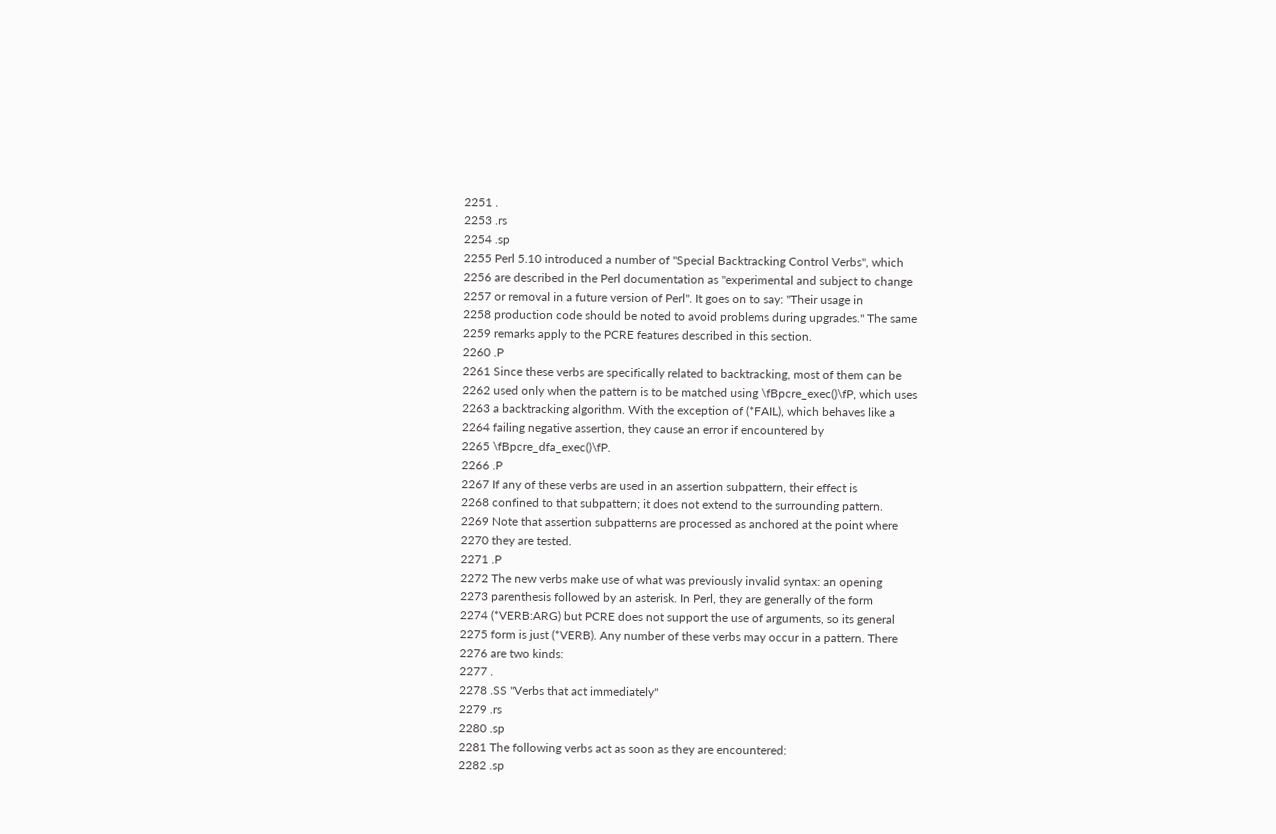2251 .
2253 .rs
2254 .sp
2255 Perl 5.10 introduced a number of "Special Backtracking Control Verbs", which
2256 are described in the Perl documentation as "experimental and subject to change
2257 or removal in a future version of Perl". It goes on to say: "Their usage in
2258 production code should be noted to avoid problems during upgrades." The same
2259 remarks apply to the PCRE features described in this section.
2260 .P
2261 Since these verbs are specifically related to backtracking, most of them can be
2262 used only when the pattern is to be matched using \fBpcre_exec()\fP, which uses
2263 a backtracking algorithm. With the exception of (*FAIL), which behaves like a
2264 failing negative assertion, they cause an error if encountered by
2265 \fBpcre_dfa_exec()\fP.
2266 .P
2267 If any of these verbs are used in an assertion subpattern, their effect is
2268 confined to that subpattern; it does not extend to the surrounding pattern.
2269 Note that assertion subpatterns are processed as anchored at the point where
2270 they are tested.
2271 .P
2272 The new verbs make use of what was previously invalid syntax: an opening
2273 parenthesis followed by an asterisk. In Perl, they are generally of the form
2274 (*VERB:ARG) but PCRE does not support the use of arguments, so its general
2275 form is just (*VERB). Any number of these verbs may occur in a pattern. There
2276 are two kinds:
2277 .
2278 .SS "Verbs that act immediately"
2279 .rs
2280 .sp
2281 The following verbs act as soon as they are encountered:
2282 .sp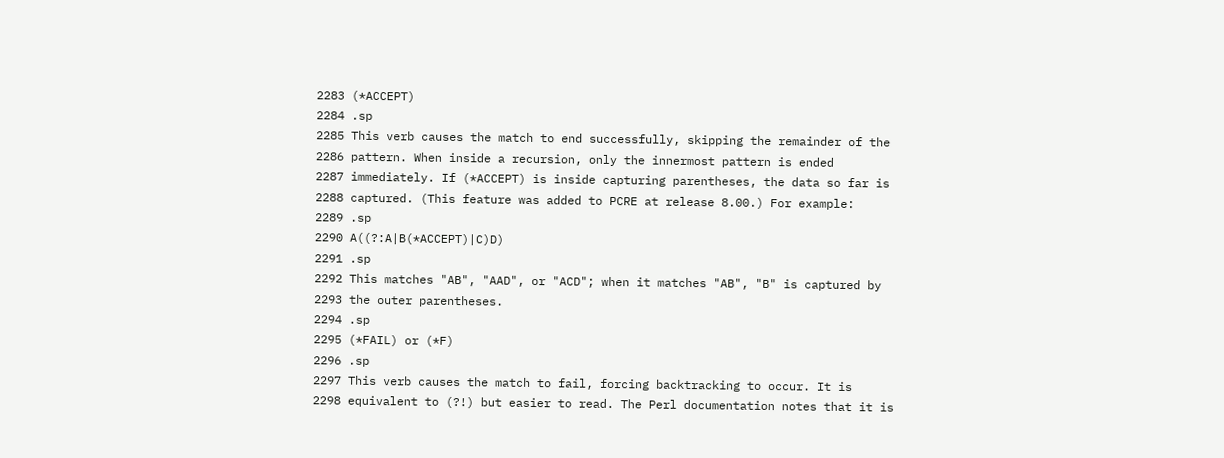2283 (*ACCEPT)
2284 .sp
2285 This verb causes the match to end successfully, skipping the remainder of the
2286 pattern. When inside a recursion, only the innermost pattern is ended
2287 immediately. If (*ACCEPT) is inside capturing parentheses, the data so far is
2288 captured. (This feature was added to PCRE at release 8.00.) For example:
2289 .sp
2290 A((?:A|B(*ACCEPT)|C)D)
2291 .sp
2292 This matches "AB", "AAD", or "ACD"; when it matches "AB", "B" is captured by
2293 the outer parentheses.
2294 .sp
2295 (*FAIL) or (*F)
2296 .sp
2297 This verb causes the match to fail, forcing backtracking to occur. It is
2298 equivalent to (?!) but easier to read. The Perl documentation notes that it is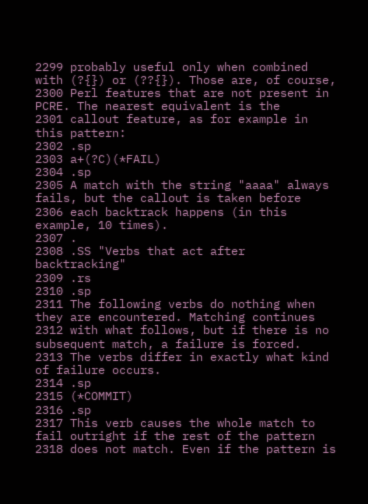2299 probably useful only when combined with (?{}) or (??{}). Those are, of course,
2300 Perl features that are not present in PCRE. The nearest equivalent is the
2301 callout feature, as for example in this pattern:
2302 .sp
2303 a+(?C)(*FAIL)
2304 .sp
2305 A match with the string "aaaa" always fails, but the callout is taken before
2306 each backtrack happens (in this example, 10 times).
2307 .
2308 .SS "Verbs that act after backtracking"
2309 .rs
2310 .sp
2311 The following verbs do nothing when they are encountered. Matching continues
2312 with what follows, but if there is no subsequent match, a failure is forced.
2313 The verbs differ in exactly what kind of failure occurs.
2314 .sp
2315 (*COMMIT)
2316 .sp
2317 This verb causes the whole match to fail outright if the rest of the pattern
2318 does not match. Even if the pattern is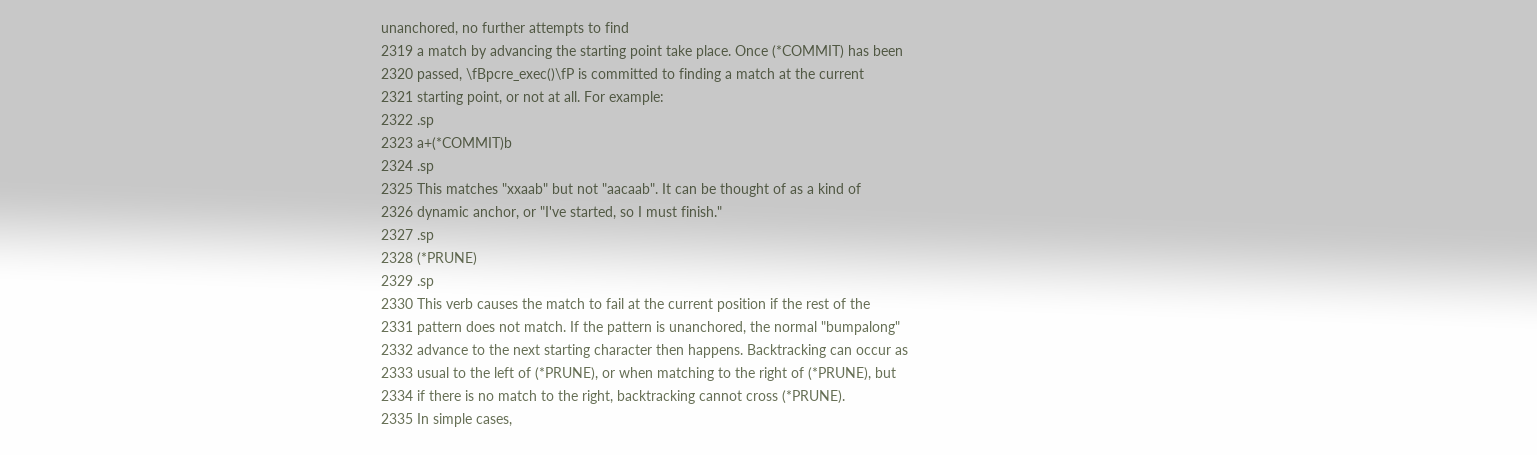unanchored, no further attempts to find
2319 a match by advancing the starting point take place. Once (*COMMIT) has been
2320 passed, \fBpcre_exec()\fP is committed to finding a match at the current
2321 starting point, or not at all. For example:
2322 .sp
2323 a+(*COMMIT)b
2324 .sp
2325 This matches "xxaab" but not "aacaab". It can be thought of as a kind of
2326 dynamic anchor, or "I've started, so I must finish."
2327 .sp
2328 (*PRUNE)
2329 .sp
2330 This verb causes the match to fail at the current position if the rest of the
2331 pattern does not match. If the pattern is unanchored, the normal "bumpalong"
2332 advance to the next starting character then happens. Backtracking can occur as
2333 usual to the left of (*PRUNE), or when matching to the right of (*PRUNE), but
2334 if there is no match to the right, backtracking cannot cross (*PRUNE).
2335 In simple cases,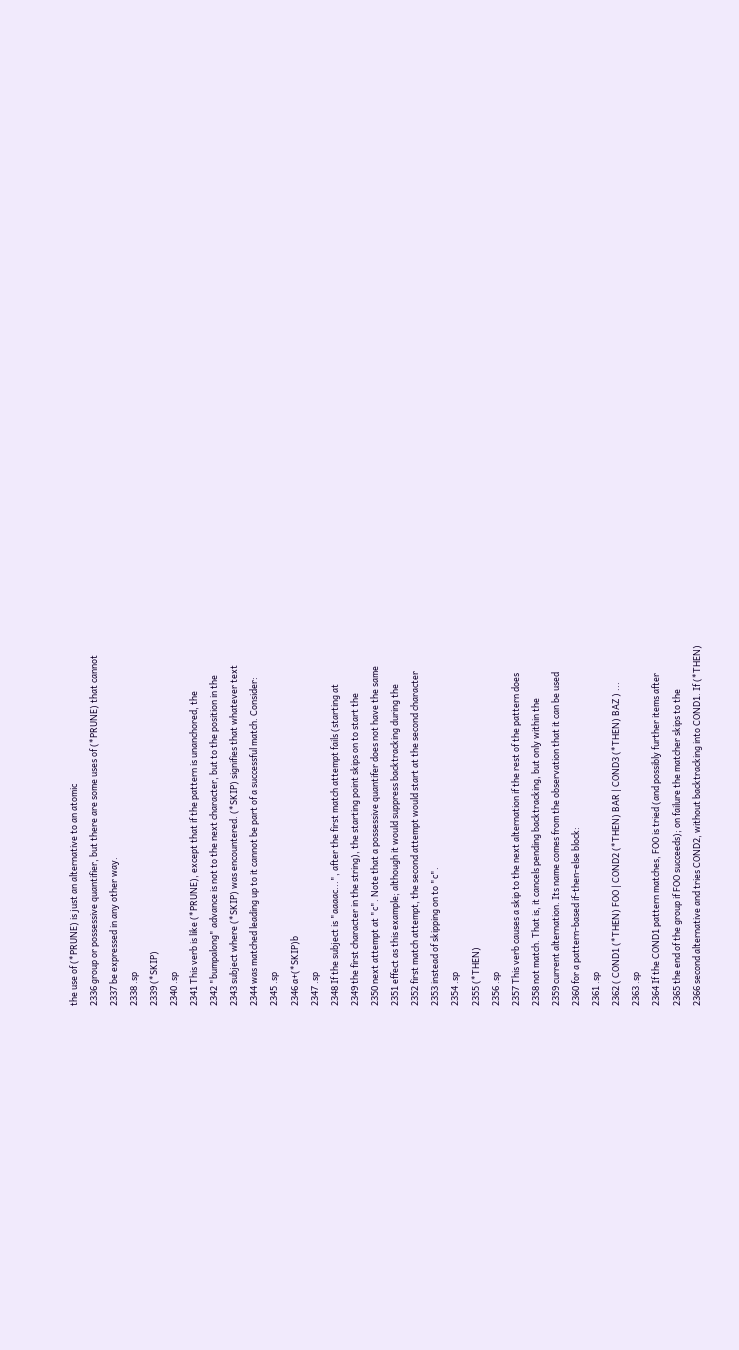the use of (*PRUNE) is just an alternative to an atomic
2336 group or possessive quantifier, but there are some uses of (*PRUNE) that cannot
2337 be expressed in any other way.
2338 .sp
2339 (*SKIP)
2340 .sp
2341 This verb is like (*PRUNE), except that if the pattern is unanchored, the
2342 "bumpalong" advance is not to the next character, but to the position in the
2343 subject where (*SKIP) was encountered. (*SKIP) signifies that whatever text
2344 was matched leading up to it cannot be part of a successful match. Consider:
2345 .sp
2346 a+(*SKIP)b
2347 .sp
2348 If the subject is "aaaac...", after the first match attempt fails (starting at
2349 the first character in the string), the starting point skips on to start the
2350 next attempt at "c". Note that a possessive quantifer does not have the same
2351 effect as this example; although it would suppress backtracking during the
2352 first match attempt, the second attempt would start at the second character
2353 instead of skipping on to "c".
2354 .sp
2355 (*THEN)
2356 .sp
2357 This verb causes a skip to the next alternation if the rest of the pattern does
2358 not match. That is, it cancels pending backtracking, but only within the
2359 current alternation. Its name comes from the observation that it can be used
2360 for a pattern-based if-then-else block:
2361 .sp
2362 ( COND1 (*THEN) FOO | COND2 (*THEN) BAR | COND3 (*THEN) BAZ ) ...
2363 .sp
2364 If the COND1 pattern matches, FOO is tried (and possibly further items after
2365 the end of the group if FOO succeeds); on failure the matcher skips to the
2366 second alternative and tries COND2, without backtracking into COND1. If (*THEN)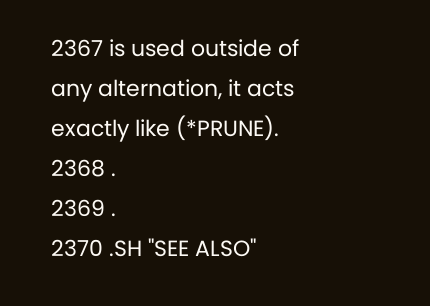2367 is used outside of any alternation, it acts exactly like (*PRUNE).
2368 .
2369 .
2370 .SH "SEE ALSO"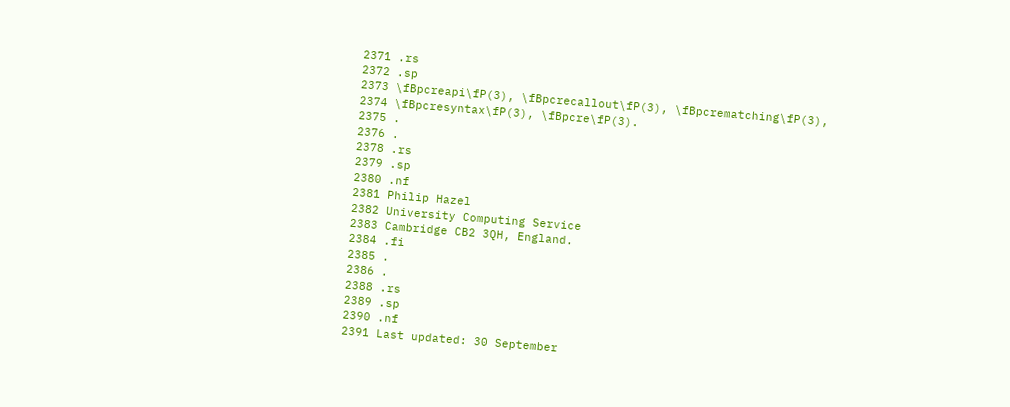2371 .rs
2372 .sp
2373 \fBpcreapi\fP(3), \fBpcrecallout\fP(3), \fBpcrematching\fP(3),
2374 \fBpcresyntax\fP(3), \fBpcre\fP(3).
2375 .
2376 .
2378 .rs
2379 .sp
2380 .nf
2381 Philip Hazel
2382 University Computing Service
2383 Cambridge CB2 3QH, England.
2384 .fi
2385 .
2386 .
2388 .rs
2389 .sp
2390 .nf
2391 Last updated: 30 September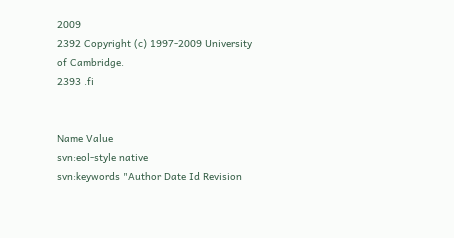2009
2392 Copyright (c) 1997-2009 University of Cambridge.
2393 .fi


Name Value
svn:eol-style native
svn:keywords "Author Date Id Revision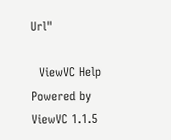Url"

  ViewVC Help
Powered by ViewVC 1.1.5